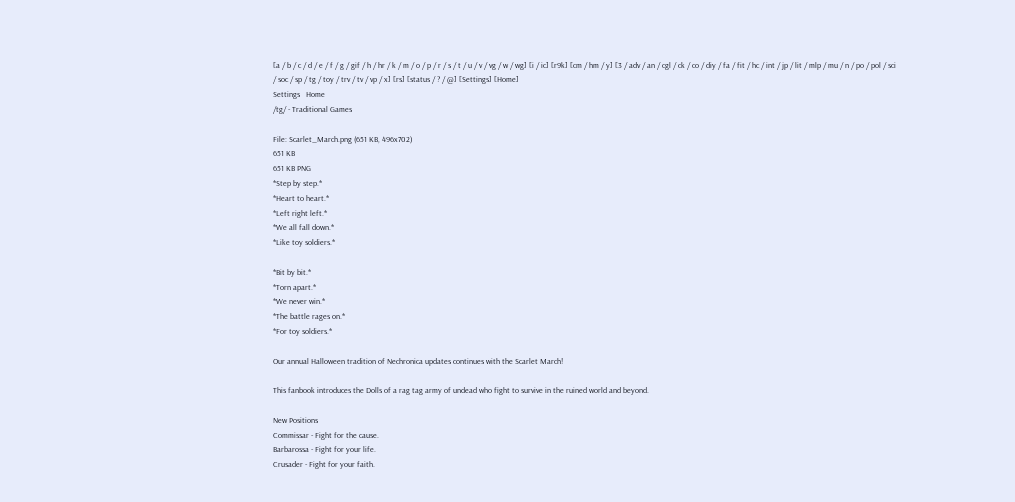[a / b / c / d / e / f / g / gif / h / hr / k / m / o / p / r / s / t / u / v / vg / w / wg] [i / ic] [r9k] [cm / hm / y] [3 / adv / an / cgl / ck / co / diy / fa / fit / hc / int / jp / lit / mlp / mu / n / po / pol / sci / soc / sp / tg / toy / trv / tv / vp / x] [rs] [status / ? / @] [Settings] [Home]
Settings   Home
/tg/ - Traditional Games

File: Scarlet_March.png (651 KB, 496x702)
651 KB
651 KB PNG
*Step by step.*
*Heart to heart.*
*Left right left.*
*We all fall down.*
*Like toy soldiers.*

*Bit by bit.*
*Torn apart.*
*We never win.*
*The battle rages on.*
*For toy soldiers.*

Our annual Halloween tradition of Nechronica updates continues with the Scarlet March!

This fanbook introduces the Dolls of a rag tag army of undead who fight to survive in the ruined world and beyond.

New Positions
Commissar - Fight for the cause.
Barbarossa - Fight for your life.
Crusader - Fight for your faith.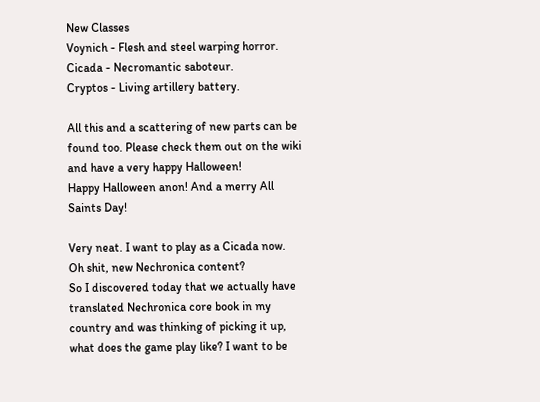New Classes
Voynich - Flesh and steel warping horror.
Cicada - Necromantic saboteur.
Cryptos - Living artillery battery.

All this and a scattering of new parts can be found too. Please check them out on the wiki and have a very happy Halloween!
Happy Halloween anon! And a merry All Saints Day!

Very neat. I want to play as a Cicada now.
Oh shit, new Nechronica content?
So I discovered today that we actually have translated Nechronica core book in my country and was thinking of picking it up, what does the game play like? I want to be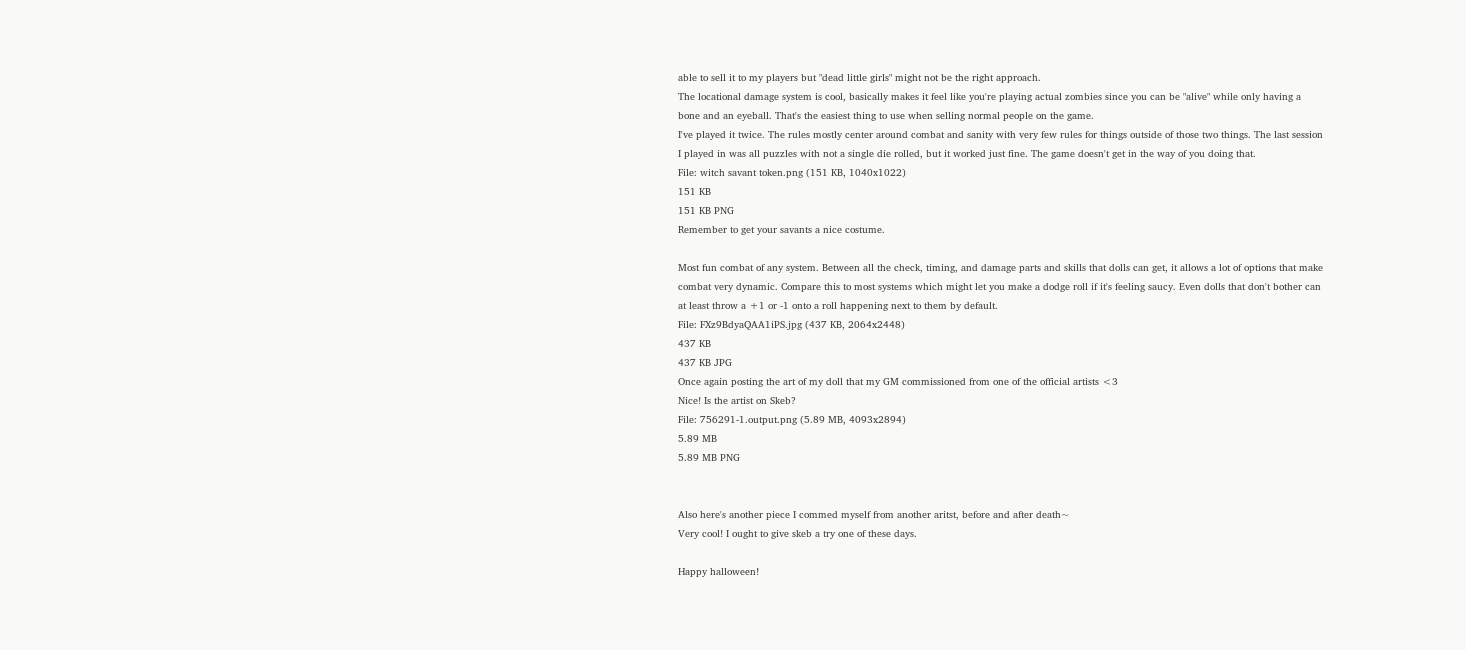able to sell it to my players but "dead little girls" might not be the right approach.
The locational damage system is cool, basically makes it feel like you're playing actual zombies since you can be "alive" while only having a bone and an eyeball. That's the easiest thing to use when selling normal people on the game.
I've played it twice. The rules mostly center around combat and sanity with very few rules for things outside of those two things. The last session I played in was all puzzles with not a single die rolled, but it worked just fine. The game doesn't get in the way of you doing that.
File: witch savant token.png (151 KB, 1040x1022)
151 KB
151 KB PNG
Remember to get your savants a nice costume.

Most fun combat of any system. Between all the check, timing, and damage parts and skills that dolls can get, it allows a lot of options that make combat very dynamic. Compare this to most systems which might let you make a dodge roll if it's feeling saucy. Even dolls that don't bother can at least throw a +1 or -1 onto a roll happening next to them by default.
File: FXz9BdyaQAA1iPS.jpg (437 KB, 2064x2448)
437 KB
437 KB JPG
Once again posting the art of my doll that my GM commissioned from one of the official artists <3
Nice! Is the artist on Skeb?
File: 756291-1.output.png (5.89 MB, 4093x2894)
5.89 MB
5.89 MB PNG


Also here's another piece I commed myself from another aritst, before and after death~
Very cool! I ought to give skeb a try one of these days.

Happy halloween!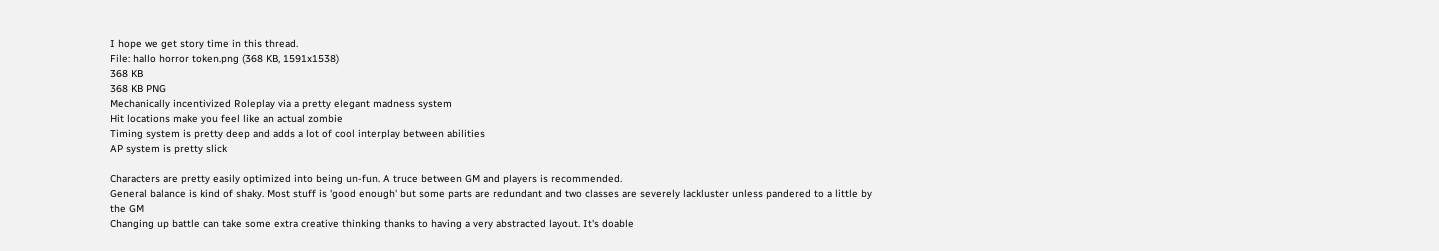I hope we get story time in this thread.
File: hallo horror token.png (368 KB, 1591x1538)
368 KB
368 KB PNG
Mechanically incentivized Roleplay via a pretty elegant madness system
Hit locations make you feel like an actual zombie
Timing system is pretty deep and adds a lot of cool interplay between abilities
AP system is pretty slick

Characters are pretty easily optimized into being un-fun. A truce between GM and players is recommended.
General balance is kind of shaky. Most stuff is 'good enough' but some parts are redundant and two classes are severely lackluster unless pandered to a little by the GM
Changing up battle can take some extra creative thinking thanks to having a very abstracted layout. It's doable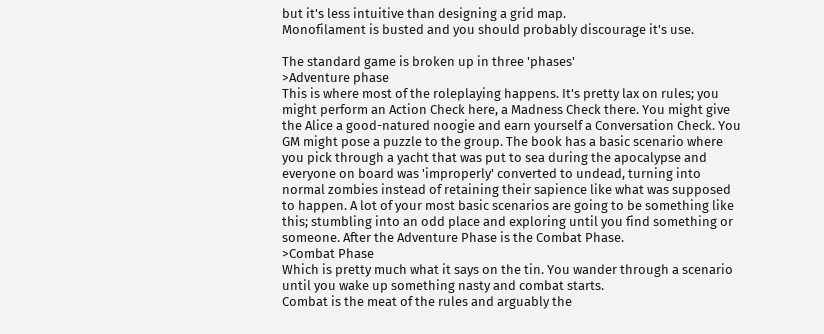but it's less intuitive than designing a grid map.
Monofilament is busted and you should probably discourage it's use.

The standard game is broken up in three 'phases'
>Adventure phase
This is where most of the roleplaying happens. It's pretty lax on rules; you might perform an Action Check here, a Madness Check there. You might give the Alice a good-natured noogie and earn yourself a Conversation Check. You GM might pose a puzzle to the group. The book has a basic scenario where you pick through a yacht that was put to sea during the apocalypse and everyone on board was 'improperly' converted to undead, turning into normal zombies instead of retaining their sapience like what was supposed to happen. A lot of your most basic scenarios are going to be something like this; stumbling into an odd place and exploring until you find something or someone. After the Adventure Phase is the Combat Phase.
>Combat Phase
Which is pretty much what it says on the tin. You wander through a scenario until you wake up something nasty and combat starts.
Combat is the meat of the rules and arguably the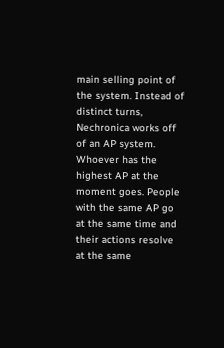main selling point of the system. Instead of distinct turns, Nechronica works off of an AP system. Whoever has the highest AP at the moment goes. People with the same AP go at the same time and their actions resolve at the same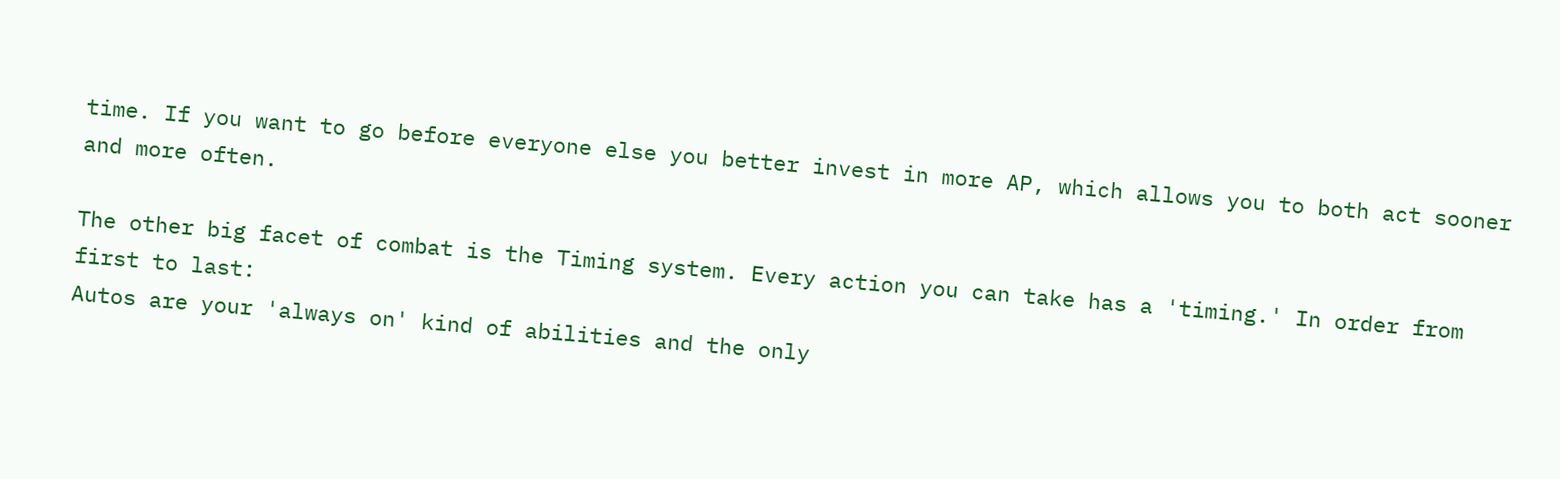time. If you want to go before everyone else you better invest in more AP, which allows you to both act sooner and more often.

The other big facet of combat is the Timing system. Every action you can take has a 'timing.' In order from first to last:
Autos are your 'always on' kind of abilities and the only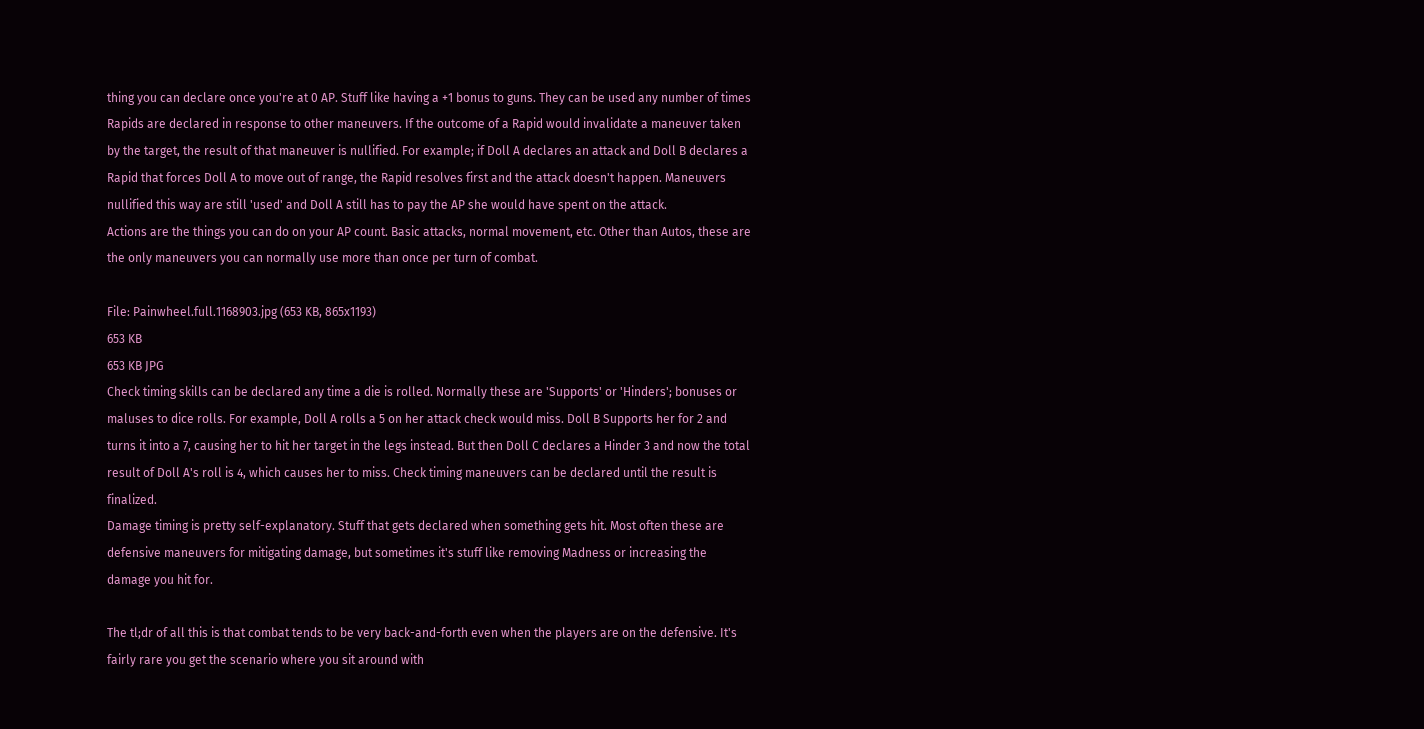thing you can declare once you're at 0 AP. Stuff like having a +1 bonus to guns. They can be used any number of times
Rapids are declared in response to other maneuvers. If the outcome of a Rapid would invalidate a maneuver taken by the target, the result of that maneuver is nullified. For example; if Doll A declares an attack and Doll B declares a Rapid that forces Doll A to move out of range, the Rapid resolves first and the attack doesn't happen. Maneuvers nullified this way are still 'used' and Doll A still has to pay the AP she would have spent on the attack.
Actions are the things you can do on your AP count. Basic attacks, normal movement, etc. Other than Autos, these are the only maneuvers you can normally use more than once per turn of combat.

File: Painwheel.full.1168903.jpg (653 KB, 865x1193)
653 KB
653 KB JPG
Check timing skills can be declared any time a die is rolled. Normally these are 'Supports' or 'Hinders'; bonuses or maluses to dice rolls. For example, Doll A rolls a 5 on her attack check would miss. Doll B Supports her for 2 and turns it into a 7, causing her to hit her target in the legs instead. But then Doll C declares a Hinder 3 and now the total result of Doll A's roll is 4, which causes her to miss. Check timing maneuvers can be declared until the result is finalized.
Damage timing is pretty self-explanatory. Stuff that gets declared when something gets hit. Most often these are defensive maneuvers for mitigating damage, but sometimes it's stuff like removing Madness or increasing the damage you hit for.

The tl;dr of all this is that combat tends to be very back-and-forth even when the players are on the defensive. It's fairly rare you get the scenario where you sit around with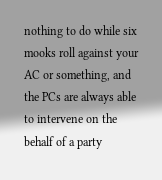nothing to do while six mooks roll against your AC or something, and the PCs are always able to intervene on the behalf of a party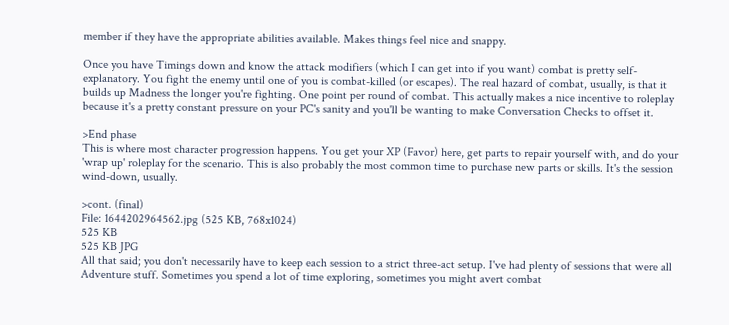member if they have the appropriate abilities available. Makes things feel nice and snappy.

Once you have Timings down and know the attack modifiers (which I can get into if you want) combat is pretty self-explanatory. You fight the enemy until one of you is combat-killed (or escapes). The real hazard of combat, usually, is that it builds up Madness the longer you're fighting. One point per round of combat. This actually makes a nice incentive to roleplay because it's a pretty constant pressure on your PC's sanity and you'll be wanting to make Conversation Checks to offset it.

>End phase
This is where most character progression happens. You get your XP (Favor) here, get parts to repair yourself with, and do your 'wrap up' roleplay for the scenario. This is also probably the most common time to purchase new parts or skills. It's the session wind-down, usually.

>cont. (final)
File: 1644202964562.jpg (525 KB, 768x1024)
525 KB
525 KB JPG
All that said; you don't necessarily have to keep each session to a strict three-act setup. I've had plenty of sessions that were all Adventure stuff. Sometimes you spend a lot of time exploring, sometimes you might avert combat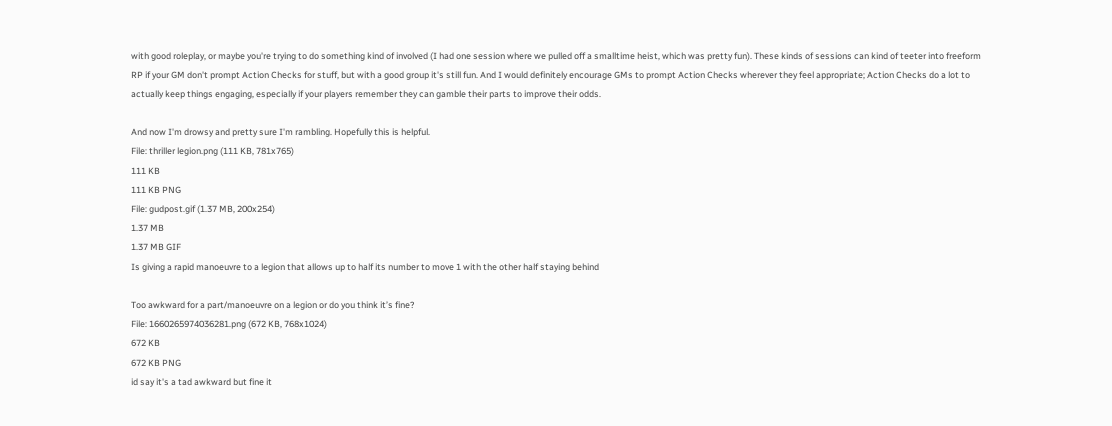with good roleplay, or maybe you're trying to do something kind of involved (I had one session where we pulled off a smalltime heist, which was pretty fun). These kinds of sessions can kind of teeter into freeform RP if your GM don't prompt Action Checks for stuff, but with a good group it's still fun. And I would definitely encourage GMs to prompt Action Checks wherever they feel appropriate; Action Checks do a lot to actually keep things engaging, especially if your players remember they can gamble their parts to improve their odds.

And now I'm drowsy and pretty sure I'm rambling. Hopefully this is helpful.
File: thriller legion.png (111 KB, 781x765)
111 KB
111 KB PNG
File: gudpost.gif (1.37 MB, 200x254)
1.37 MB
1.37 MB GIF
Is giving a rapid manoeuvre to a legion that allows up to half its number to move 1 with the other half staying behind

Too awkward for a part/manoeuvre on a legion or do you think it’s fine?
File: 1660265974036281.png (672 KB, 768x1024)
672 KB
672 KB PNG
id say it's a tad awkward but fine it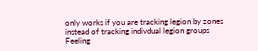only works if you are tracking legion by zones instead of tracking indivdual legion groups
Feeling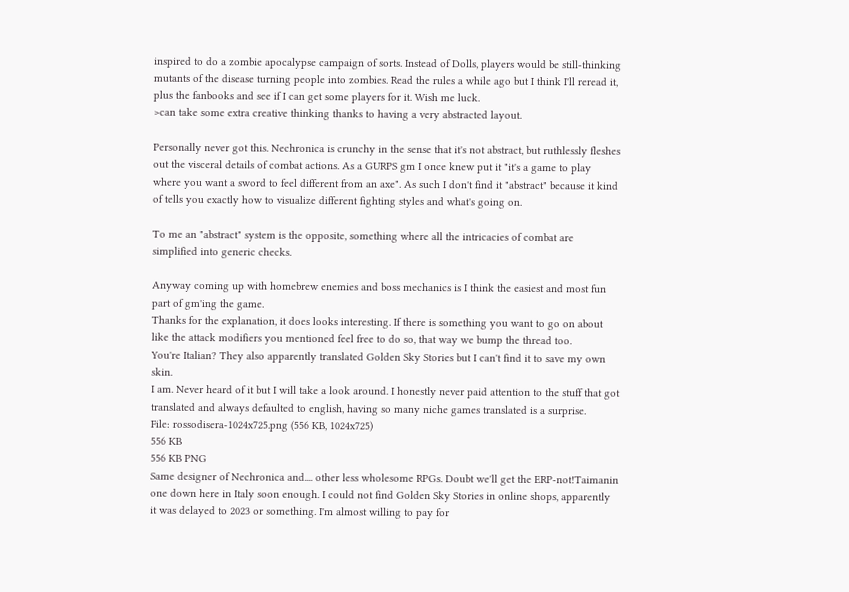inspired to do a zombie apocalypse campaign of sorts. Instead of Dolls, players would be still-thinking mutants of the disease turning people into zombies. Read the rules a while ago but I think I'll reread it, plus the fanbooks and see if I can get some players for it. Wish me luck.
>can take some extra creative thinking thanks to having a very abstracted layout.

Personally never got this. Nechronica is crunchy in the sense that it's not abstract, but ruthlessly fleshes out the visceral details of combat actions. As a GURPS gm I once knew put it "it's a game to play where you want a sword to feel different from an axe". As such I don't find it "abstract" because it kind of tells you exactly how to visualize different fighting styles and what's going on.

To me an "abstract" system is the opposite, something where all the intricacies of combat are simplified into generic checks.

Anyway coming up with homebrew enemies and boss mechanics is I think the easiest and most fun part of gm'ing the game.
Thanks for the explanation, it does looks interesting. If there is something you want to go on about like the attack modifiers you mentioned feel free to do so, that way we bump the thread too.
You're Italian? They also apparently translated Golden Sky Stories but I can't find it to save my own skin.
I am. Never heard of it but I will take a look around. I honestly never paid attention to the stuff that got translated and always defaulted to english, having so many niche games translated is a surprise.
File: rossodisera-1024x725.png (556 KB, 1024x725)
556 KB
556 KB PNG
Same designer of Nechronica and.... other less wholesome RPGs. Doubt we'll get the ERP-not!Taimanin one down here in Italy soon enough. I could not find Golden Sky Stories in online shops, apparently it was delayed to 2023 or something. I'm almost willing to pay for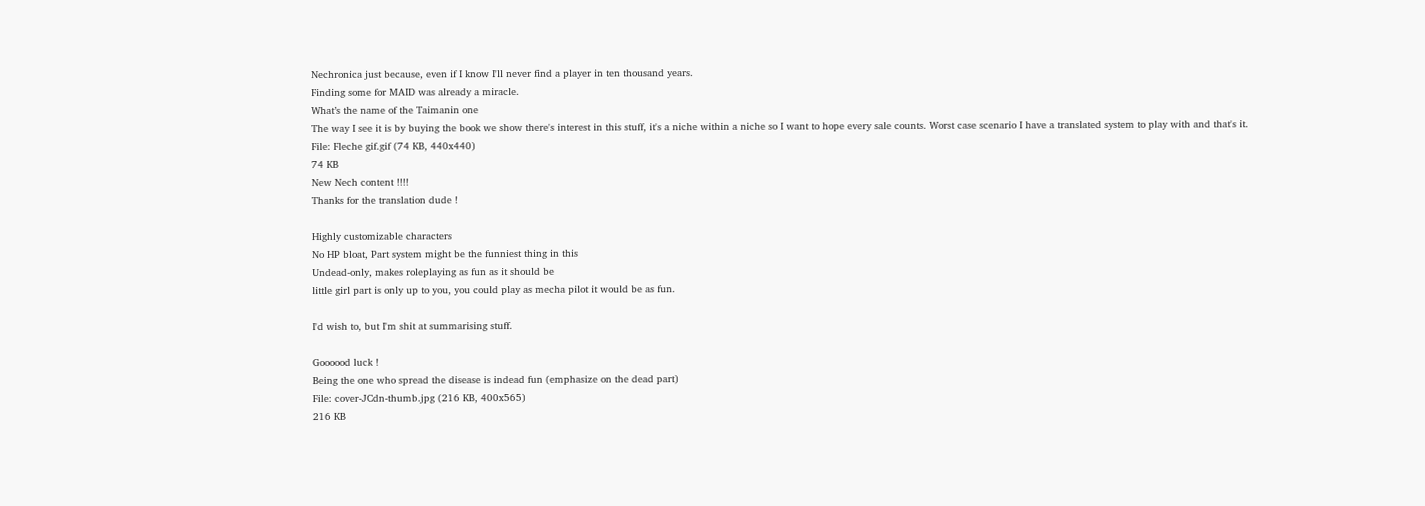Nechronica just because, even if I know I'll never find a player in ten thousand years.
Finding some for MAID was already a miracle.
What’s the name of the Taimanin one
The way I see it is by buying the book we show there's interest in this stuff, it's a niche within a niche so I want to hope every sale counts. Worst case scenario I have a translated system to play with and that's it.
File: Fleche gif.gif (74 KB, 440x440)
74 KB
New Nech content !!!!
Thanks for the translation dude !

Highly customizable characters
No HP bloat, Part system might be the funniest thing in this
Undead-only, makes roleplaying as fun as it should be
little girl part is only up to you, you could play as mecha pilot it would be as fun.

I'd wish to, but I'm shit at summarising stuff.

Goooood luck !
Being the one who spread the disease is indead fun (emphasize on the dead part)
File: cover-JCdn-thumb.jpg (216 KB, 400x565)
216 KB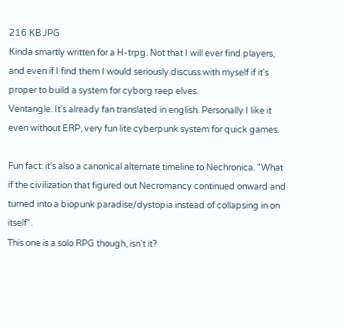216 KB JPG
Kinda smartly written for a H-trpg. Not that I will ever find players, and even if I find them I would seriously discuss with myself if it's proper to build a system for cyborg raep elves.
Ventangle. It's already fan translated in english. Personally I like it even without ERP, very fun lite cyberpunk system for quick games.

Fun fact: it's also a canonical alternate timeline to Nechronica. "What if the civilization that figured out Necromancy continued onward and turned into a biopunk paradise/dystopia instead of collapsing in on itself".
This one is a solo RPG though, isn't it?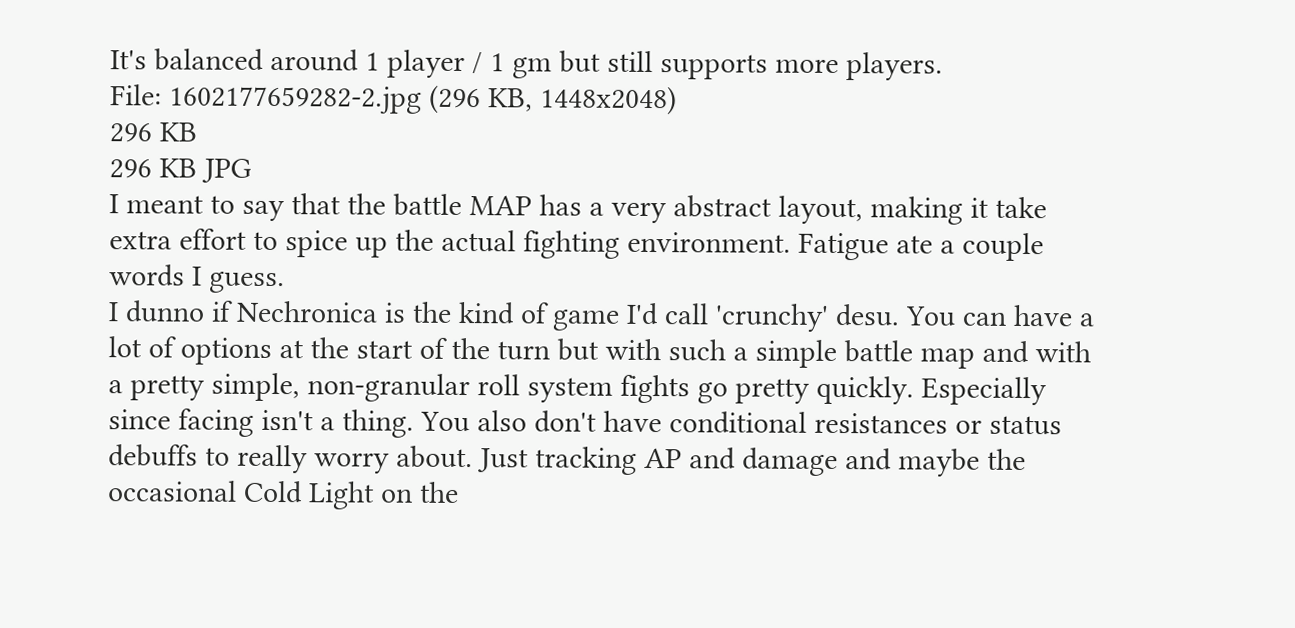It's balanced around 1 player / 1 gm but still supports more players.
File: 1602177659282-2.jpg (296 KB, 1448x2048)
296 KB
296 KB JPG
I meant to say that the battle MAP has a very abstract layout, making it take extra effort to spice up the actual fighting environment. Fatigue ate a couple words I guess.
I dunno if Nechronica is the kind of game I'd call 'crunchy' desu. You can have a lot of options at the start of the turn but with such a simple battle map and with a pretty simple, non-granular roll system fights go pretty quickly. Especially since facing isn't a thing. You also don't have conditional resistances or status debuffs to really worry about. Just tracking AP and damage and maybe the occasional Cold Light on the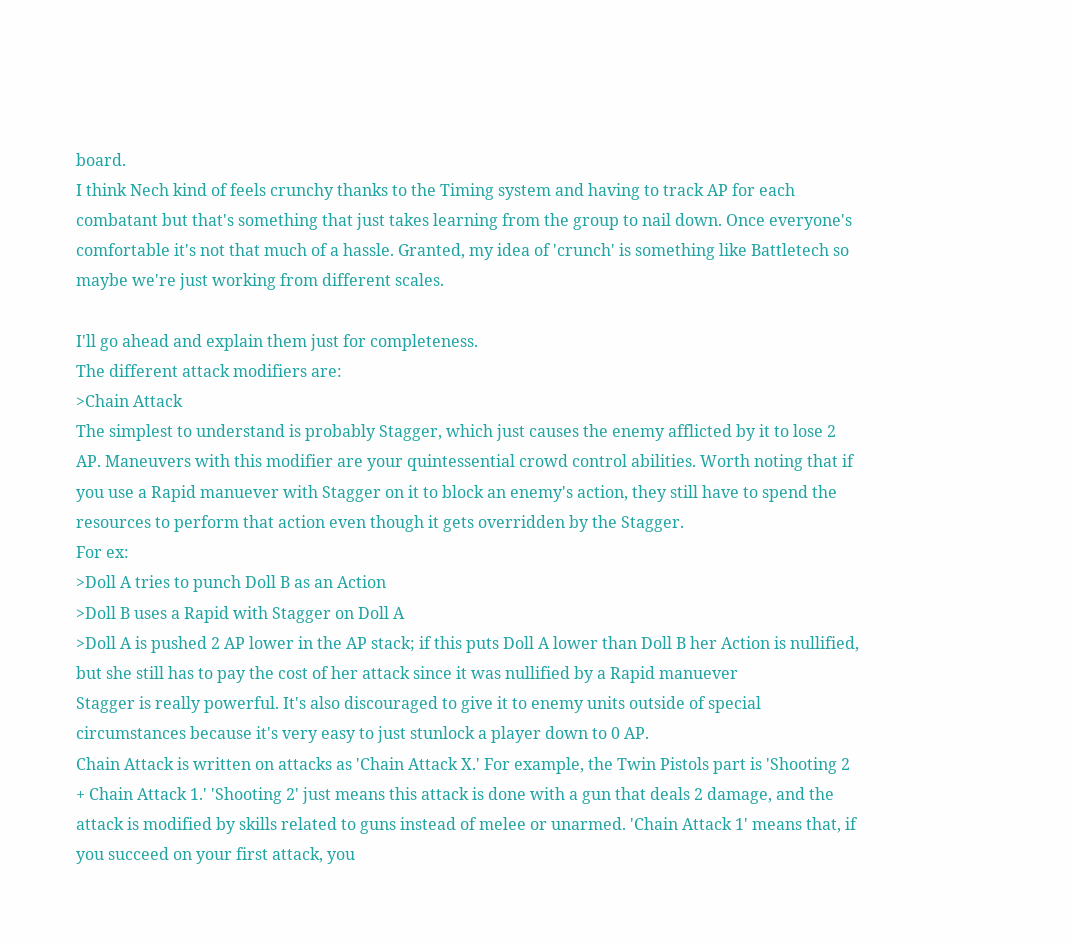board.
I think Nech kind of feels crunchy thanks to the Timing system and having to track AP for each combatant but that's something that just takes learning from the group to nail down. Once everyone's comfortable it's not that much of a hassle. Granted, my idea of 'crunch' is something like Battletech so maybe we're just working from different scales.

I'll go ahead and explain them just for completeness.
The different attack modifiers are:
>Chain Attack
The simplest to understand is probably Stagger, which just causes the enemy afflicted by it to lose 2 AP. Maneuvers with this modifier are your quintessential crowd control abilities. Worth noting that if you use a Rapid manuever with Stagger on it to block an enemy's action, they still have to spend the resources to perform that action even though it gets overridden by the Stagger.
For ex:
>Doll A tries to punch Doll B as an Action
>Doll B uses a Rapid with Stagger on Doll A
>Doll A is pushed 2 AP lower in the AP stack; if this puts Doll A lower than Doll B her Action is nullified, but she still has to pay the cost of her attack since it was nullified by a Rapid manuever
Stagger is really powerful. It's also discouraged to give it to enemy units outside of special circumstances because it's very easy to just stunlock a player down to 0 AP.
Chain Attack is written on attacks as 'Chain Attack X.' For example, the Twin Pistols part is 'Shooting 2 + Chain Attack 1.' 'Shooting 2' just means this attack is done with a gun that deals 2 damage, and the attack is modified by skills related to guns instead of melee or unarmed. 'Chain Attack 1' means that, if you succeed on your first attack, you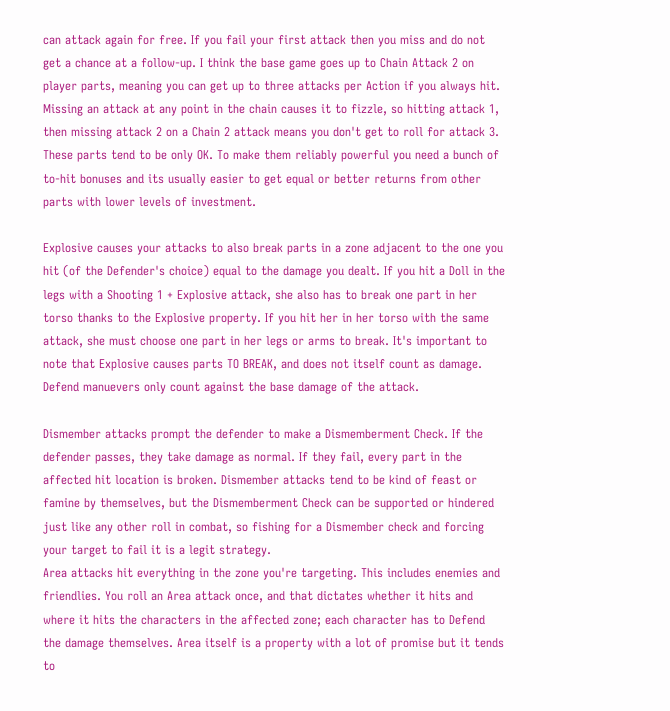can attack again for free. If you fail your first attack then you miss and do not get a chance at a follow-up. I think the base game goes up to Chain Attack 2 on player parts, meaning you can get up to three attacks per Action if you always hit. Missing an attack at any point in the chain causes it to fizzle, so hitting attack 1, then missing attack 2 on a Chain 2 attack means you don't get to roll for attack 3.
These parts tend to be only OK. To make them reliably powerful you need a bunch of to-hit bonuses and its usually easier to get equal or better returns from other parts with lower levels of investment.

Explosive causes your attacks to also break parts in a zone adjacent to the one you hit (of the Defender's choice) equal to the damage you dealt. If you hit a Doll in the legs with a Shooting 1 + Explosive attack, she also has to break one part in her torso thanks to the Explosive property. If you hit her in her torso with the same attack, she must choose one part in her legs or arms to break. It's important to note that Explosive causes parts TO BREAK, and does not itself count as damage. Defend manuevers only count against the base damage of the attack.

Dismember attacks prompt the defender to make a Dismemberment Check. If the defender passes, they take damage as normal. If they fail, every part in the affected hit location is broken. Dismember attacks tend to be kind of feast or famine by themselves, but the Dismemberment Check can be supported or hindered just like any other roll in combat, so fishing for a Dismember check and forcing your target to fail it is a legit strategy.
Area attacks hit everything in the zone you're targeting. This includes enemies and friendlies. You roll an Area attack once, and that dictates whether it hits and where it hits the characters in the affected zone; each character has to Defend the damage themselves. Area itself is a property with a lot of promise but it tends to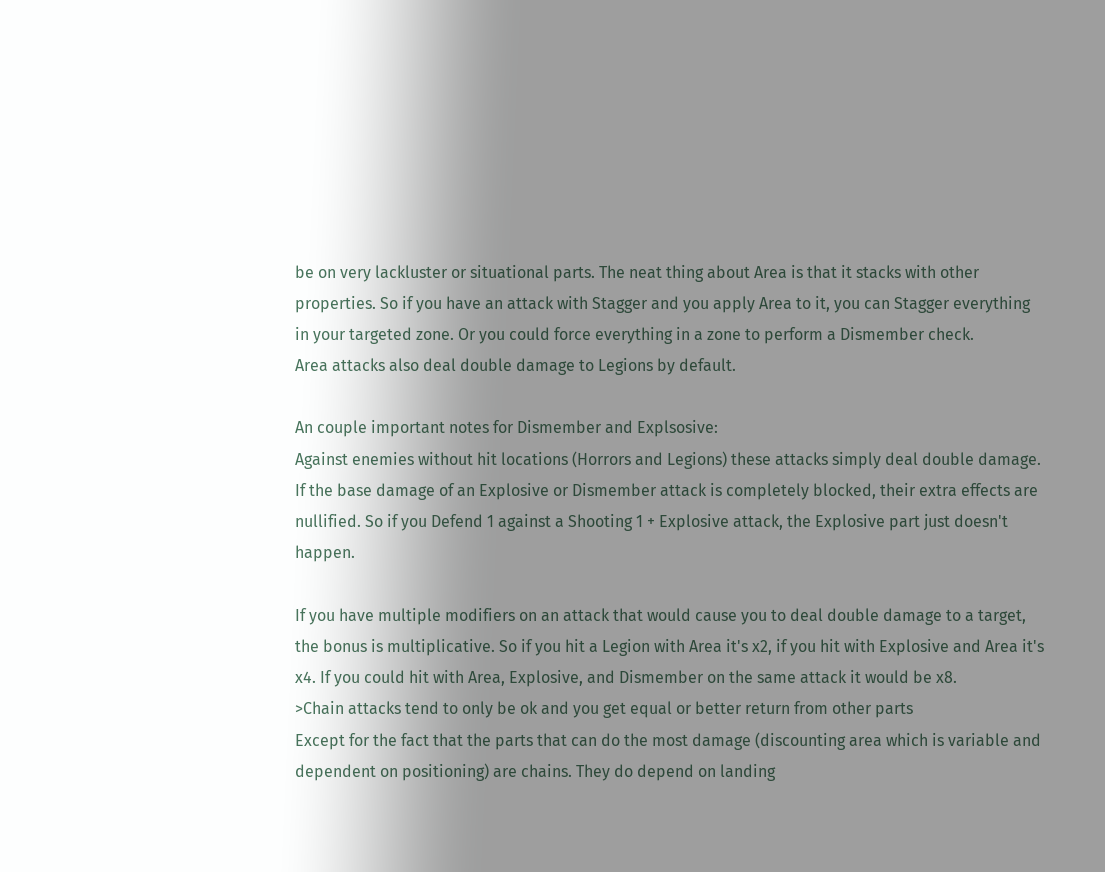be on very lackluster or situational parts. The neat thing about Area is that it stacks with other properties. So if you have an attack with Stagger and you apply Area to it, you can Stagger everything in your targeted zone. Or you could force everything in a zone to perform a Dismember check.
Area attacks also deal double damage to Legions by default.

An couple important notes for Dismember and Explsosive:
Against enemies without hit locations (Horrors and Legions) these attacks simply deal double damage.
If the base damage of an Explosive or Dismember attack is completely blocked, their extra effects are nullified. So if you Defend 1 against a Shooting 1 + Explosive attack, the Explosive part just doesn't happen.

If you have multiple modifiers on an attack that would cause you to deal double damage to a target, the bonus is multiplicative. So if you hit a Legion with Area it's x2, if you hit with Explosive and Area it's x4. If you could hit with Area, Explosive, and Dismember on the same attack it would be x8.
>Chain attacks tend to only be ok and you get equal or better return from other parts
Except for the fact that the parts that can do the most damage (discounting area which is variable and dependent on positioning) are chains. They do depend on landing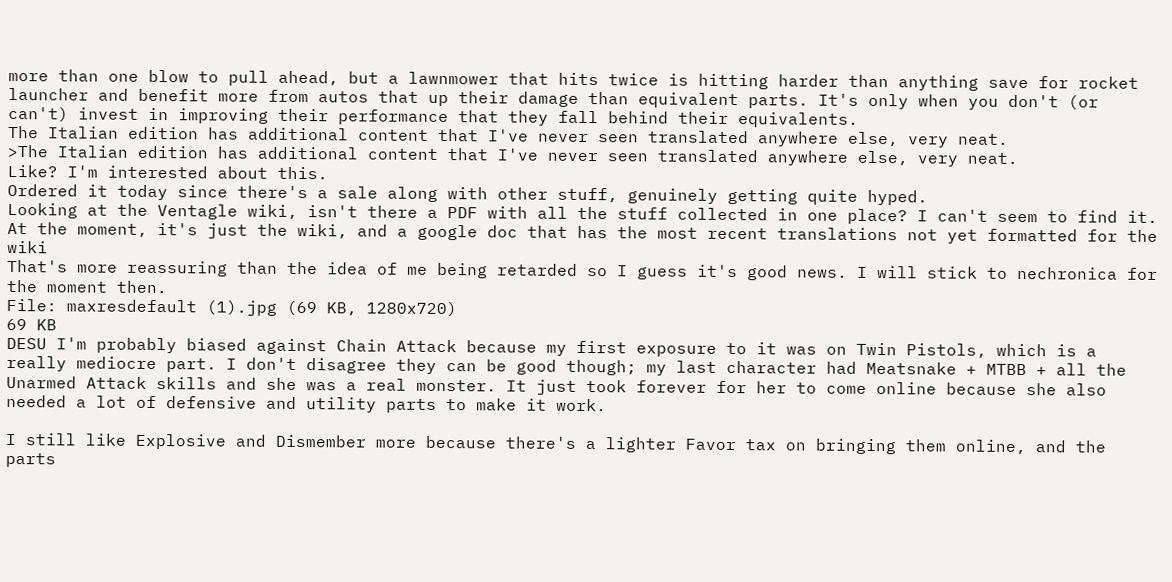more than one blow to pull ahead, but a lawnmower that hits twice is hitting harder than anything save for rocket launcher and benefit more from autos that up their damage than equivalent parts. It's only when you don't (or can't) invest in improving their performance that they fall behind their equivalents.
The Italian edition has additional content that I've never seen translated anywhere else, very neat.
>The Italian edition has additional content that I've never seen translated anywhere else, very neat.
Like? I'm interested about this.
Ordered it today since there's a sale along with other stuff, genuinely getting quite hyped.
Looking at the Ventagle wiki, isn't there a PDF with all the stuff collected in one place? I can't seem to find it.
At the moment, it's just the wiki, and a google doc that has the most recent translations not yet formatted for the wiki
That's more reassuring than the idea of me being retarded so I guess it's good news. I will stick to nechronica for the moment then.
File: maxresdefault (1).jpg (69 KB, 1280x720)
69 KB
DESU I'm probably biased against Chain Attack because my first exposure to it was on Twin Pistols, which is a really mediocre part. I don't disagree they can be good though; my last character had Meatsnake + MTBB + all the Unarmed Attack skills and she was a real monster. It just took forever for her to come online because she also needed a lot of defensive and utility parts to make it work.

I still like Explosive and Dismember more because there's a lighter Favor tax on bringing them online, and the parts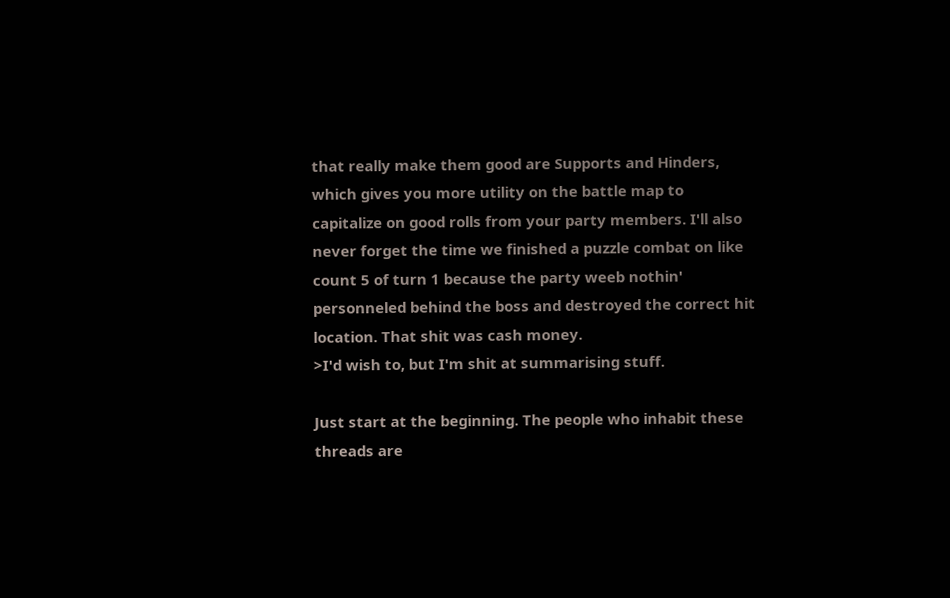that really make them good are Supports and Hinders, which gives you more utility on the battle map to capitalize on good rolls from your party members. I'll also never forget the time we finished a puzzle combat on like count 5 of turn 1 because the party weeb nothin' personneled behind the boss and destroyed the correct hit location. That shit was cash money.
>I'd wish to, but I'm shit at summarising stuff.

Just start at the beginning. The people who inhabit these threads are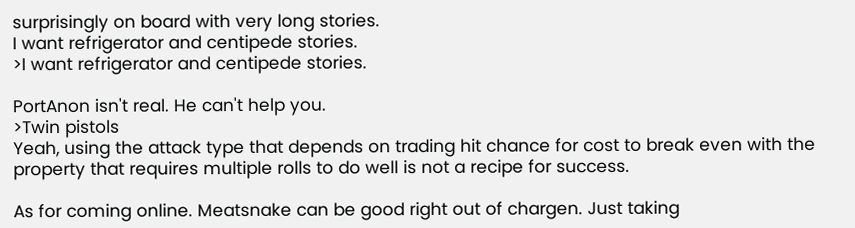surprisingly on board with very long stories.
I want refrigerator and centipede stories.
>I want refrigerator and centipede stories.

PortAnon isn't real. He can't help you.
>Twin pistols
Yeah, using the attack type that depends on trading hit chance for cost to break even with the property that requires multiple rolls to do well is not a recipe for success.

As for coming online. Meatsnake can be good right out of chargen. Just taking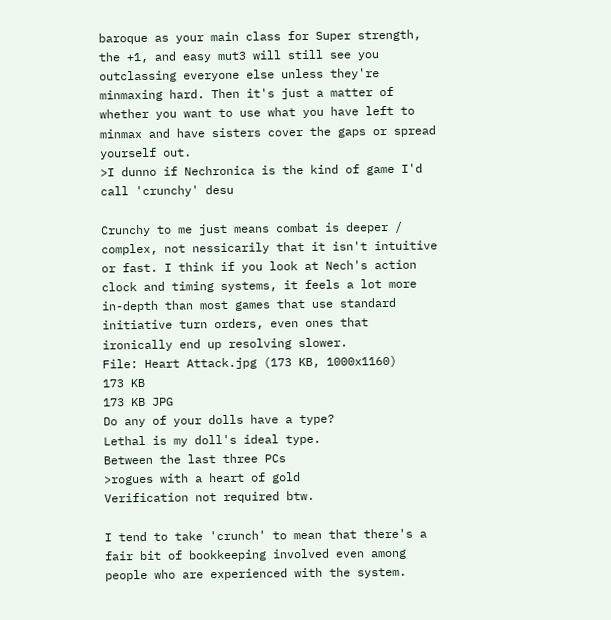baroque as your main class for Super strength, the +1, and easy mut3 will still see you outclassing everyone else unless they're minmaxing hard. Then it's just a matter of whether you want to use what you have left to minmax and have sisters cover the gaps or spread yourself out.
>I dunno if Nechronica is the kind of game I'd call 'crunchy' desu

Crunchy to me just means combat is deeper / complex, not nessicarily that it isn't intuitive or fast. I think if you look at Nech's action clock and timing systems, it feels a lot more in-depth than most games that use standard initiative turn orders, even ones that ironically end up resolving slower.
File: Heart Attack.jpg (173 KB, 1000x1160)
173 KB
173 KB JPG
Do any of your dolls have a type?
Lethal is my doll's ideal type.
Between the last three PCs
>rogues with a heart of gold
Verification not required btw.

I tend to take 'crunch' to mean that there's a fair bit of bookkeeping involved even among people who are experienced with the system.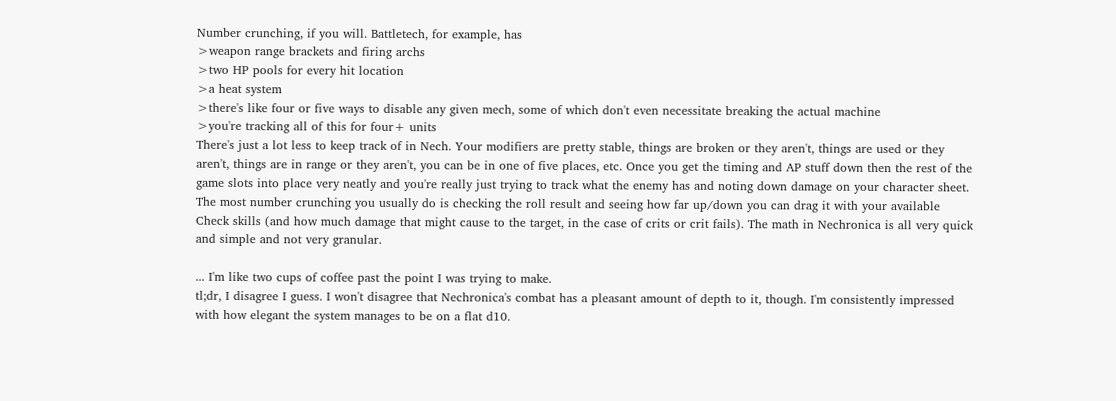Number crunching, if you will. Battletech, for example, has
>weapon range brackets and firing archs
>two HP pools for every hit location
>a heat system
>there's like four or five ways to disable any given mech, some of which don't even necessitate breaking the actual machine
>you're tracking all of this for four+ units
There's just a lot less to keep track of in Nech. Your modifiers are pretty stable, things are broken or they aren't, things are used or they aren't, things are in range or they aren't, you can be in one of five places, etc. Once you get the timing and AP stuff down then the rest of the game slots into place very neatly and you're really just trying to track what the enemy has and noting down damage on your character sheet. The most number crunching you usually do is checking the roll result and seeing how far up/down you can drag it with your available Check skills (and how much damage that might cause to the target, in the case of crits or crit fails). The math in Nechronica is all very quick and simple and not very granular.

... I'm like two cups of coffee past the point I was trying to make.
tl;dr, I disagree I guess. I won't disagree that Nechronica's combat has a pleasant amount of depth to it, though. I'm consistently impressed with how elegant the system manages to be on a flat d10.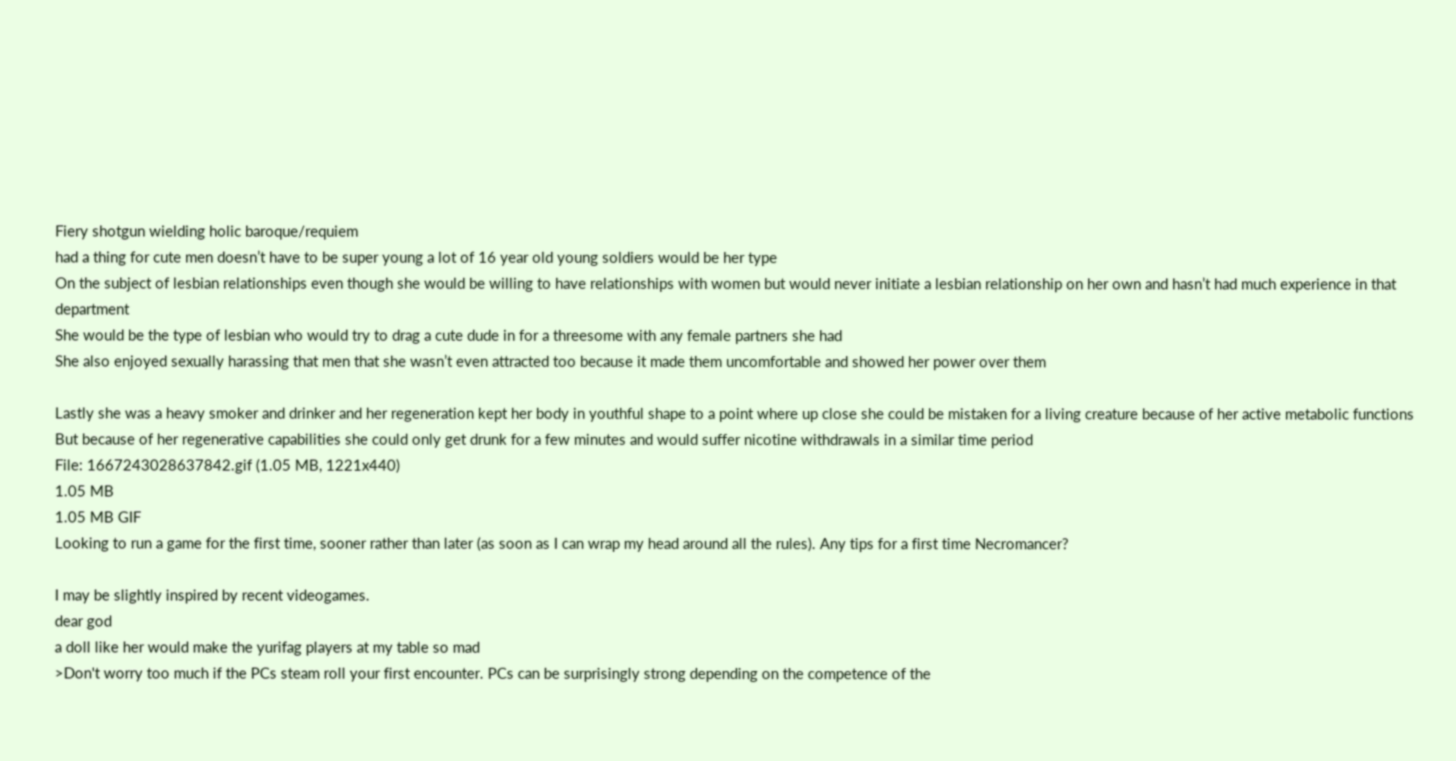Fiery shotgun wielding holic baroque/requiem
had a thing for cute men doesn’t have to be super young a lot of 16 year old young soldiers would be her type
On the subject of lesbian relationships even though she would be willing to have relationships with women but would never initiate a lesbian relationship on her own and hasn’t had much experience in that department
She would be the type of lesbian who would try to drag a cute dude in for a threesome with any female partners she had
She also enjoyed sexually harassing that men that she wasn’t even attracted too because it made them uncomfortable and showed her power over them

Lastly she was a heavy smoker and drinker and her regeneration kept her body in youthful shape to a point where up close she could be mistaken for a living creature because of her active metabolic functions
But because of her regenerative capabilities she could only get drunk for a few minutes and would suffer nicotine withdrawals in a similar time period
File: 1667243028637842.gif (1.05 MB, 1221x440)
1.05 MB
1.05 MB GIF
Looking to run a game for the first time, sooner rather than later (as soon as I can wrap my head around all the rules). Any tips for a first time Necromancer?

I may be slightly inspired by recent videogames.
dear god
a doll like her would make the yurifag players at my table so mad
>Don't worry too much if the PCs steam roll your first encounter. PCs can be surprisingly strong depending on the competence of the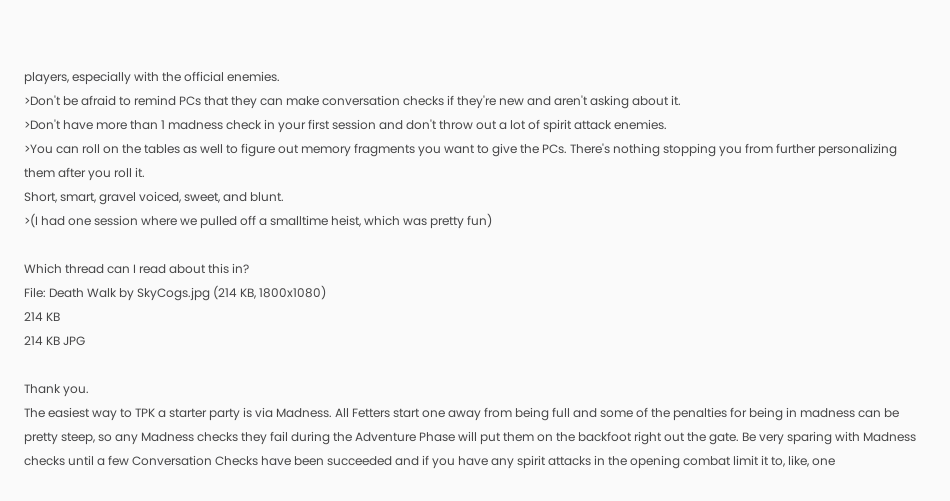players, especially with the official enemies.
>Don't be afraid to remind PCs that they can make conversation checks if they're new and aren't asking about it.
>Don't have more than 1 madness check in your first session and don't throw out a lot of spirit attack enemies.
>You can roll on the tables as well to figure out memory fragments you want to give the PCs. There's nothing stopping you from further personalizing them after you roll it.
Short, smart, gravel voiced, sweet, and blunt.
>(I had one session where we pulled off a smalltime heist, which was pretty fun)

Which thread can I read about this in?
File: Death Walk by SkyCogs.jpg (214 KB, 1800x1080)
214 KB
214 KB JPG

Thank you.
The easiest way to TPK a starter party is via Madness. All Fetters start one away from being full and some of the penalties for being in madness can be pretty steep, so any Madness checks they fail during the Adventure Phase will put them on the backfoot right out the gate. Be very sparing with Madness checks until a few Conversation Checks have been succeeded and if you have any spirit attacks in the opening combat limit it to, like, one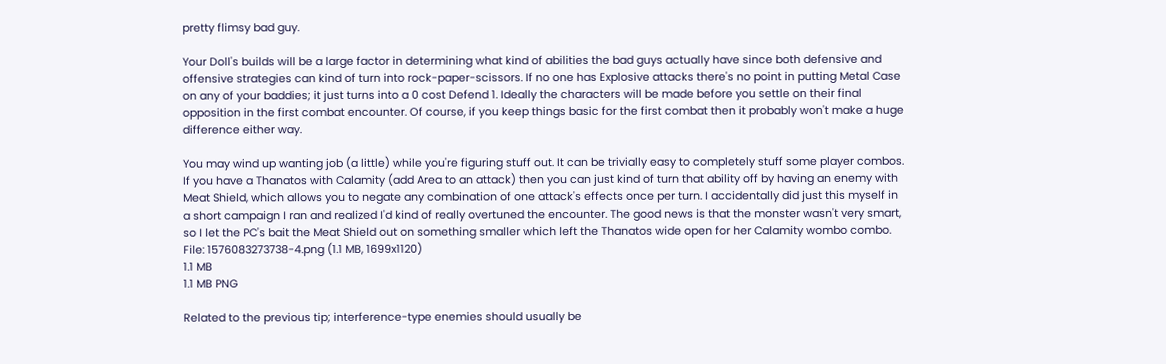pretty flimsy bad guy.

Your Doll's builds will be a large factor in determining what kind of abilities the bad guys actually have since both defensive and offensive strategies can kind of turn into rock-paper-scissors. If no one has Explosive attacks there's no point in putting Metal Case on any of your baddies; it just turns into a 0 cost Defend 1. Ideally the characters will be made before you settle on their final opposition in the first combat encounter. Of course, if you keep things basic for the first combat then it probably won't make a huge difference either way.

You may wind up wanting job (a little) while you're figuring stuff out. It can be trivially easy to completely stuff some player combos. If you have a Thanatos with Calamity (add Area to an attack) then you can just kind of turn that ability off by having an enemy with Meat Shield, which allows you to negate any combination of one attack's effects once per turn. I accidentally did just this myself in a short campaign I ran and realized I'd kind of really overtuned the encounter. The good news is that the monster wasn't very smart, so I let the PC's bait the Meat Shield out on something smaller which left the Thanatos wide open for her Calamity wombo combo.
File: 1576083273738-4.png (1.1 MB, 1699x1120)
1.1 MB
1.1 MB PNG

Related to the previous tip; interference-type enemies should usually be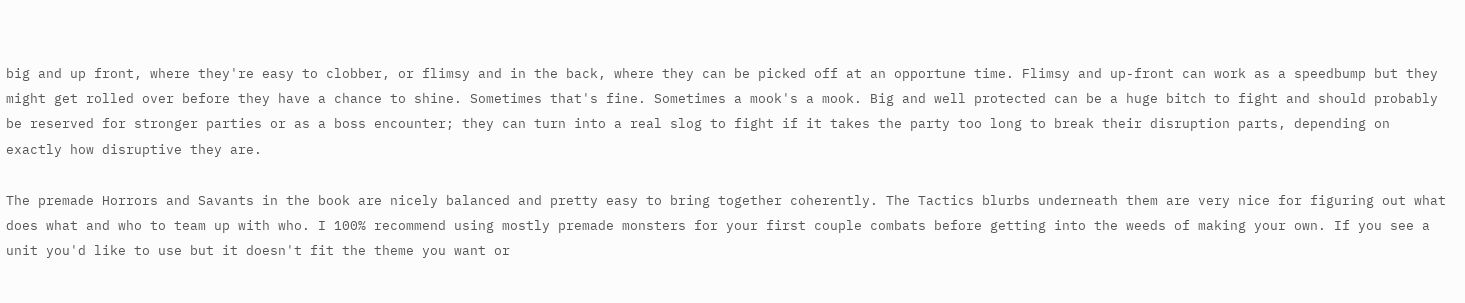big and up front, where they're easy to clobber, or flimsy and in the back, where they can be picked off at an opportune time. Flimsy and up-front can work as a speedbump but they might get rolled over before they have a chance to shine. Sometimes that's fine. Sometimes a mook's a mook. Big and well protected can be a huge bitch to fight and should probably be reserved for stronger parties or as a boss encounter; they can turn into a real slog to fight if it takes the party too long to break their disruption parts, depending on exactly how disruptive they are.

The premade Horrors and Savants in the book are nicely balanced and pretty easy to bring together coherently. The Tactics blurbs underneath them are very nice for figuring out what does what and who to team up with who. I 100% recommend using mostly premade monsters for your first couple combats before getting into the weeds of making your own. If you see a unit you'd like to use but it doesn't fit the theme you want or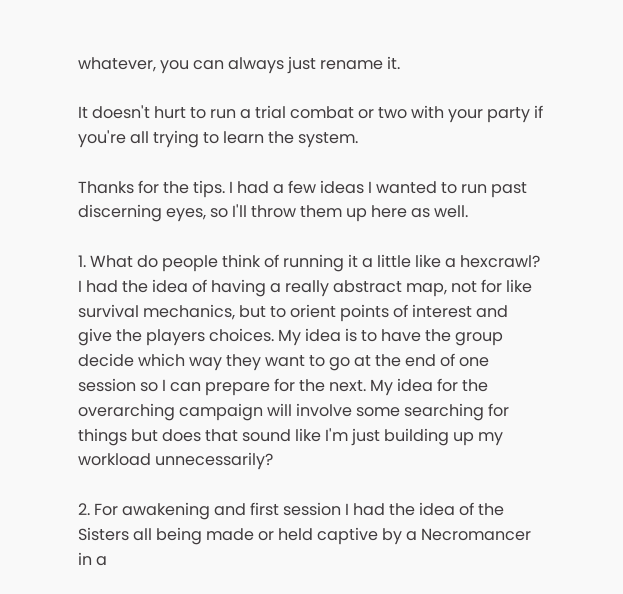whatever, you can always just rename it.

It doesn't hurt to run a trial combat or two with your party if you're all trying to learn the system.

Thanks for the tips. I had a few ideas I wanted to run past discerning eyes, so I'll throw them up here as well.

1. What do people think of running it a little like a hexcrawl? I had the idea of having a really abstract map, not for like survival mechanics, but to orient points of interest and give the players choices. My idea is to have the group decide which way they want to go at the end of one session so I can prepare for the next. My idea for the overarching campaign will involve some searching for things but does that sound like I'm just building up my workload unnecessarily?

2. For awakening and first session I had the idea of the Sisters all being made or held captive by a Necromancer in a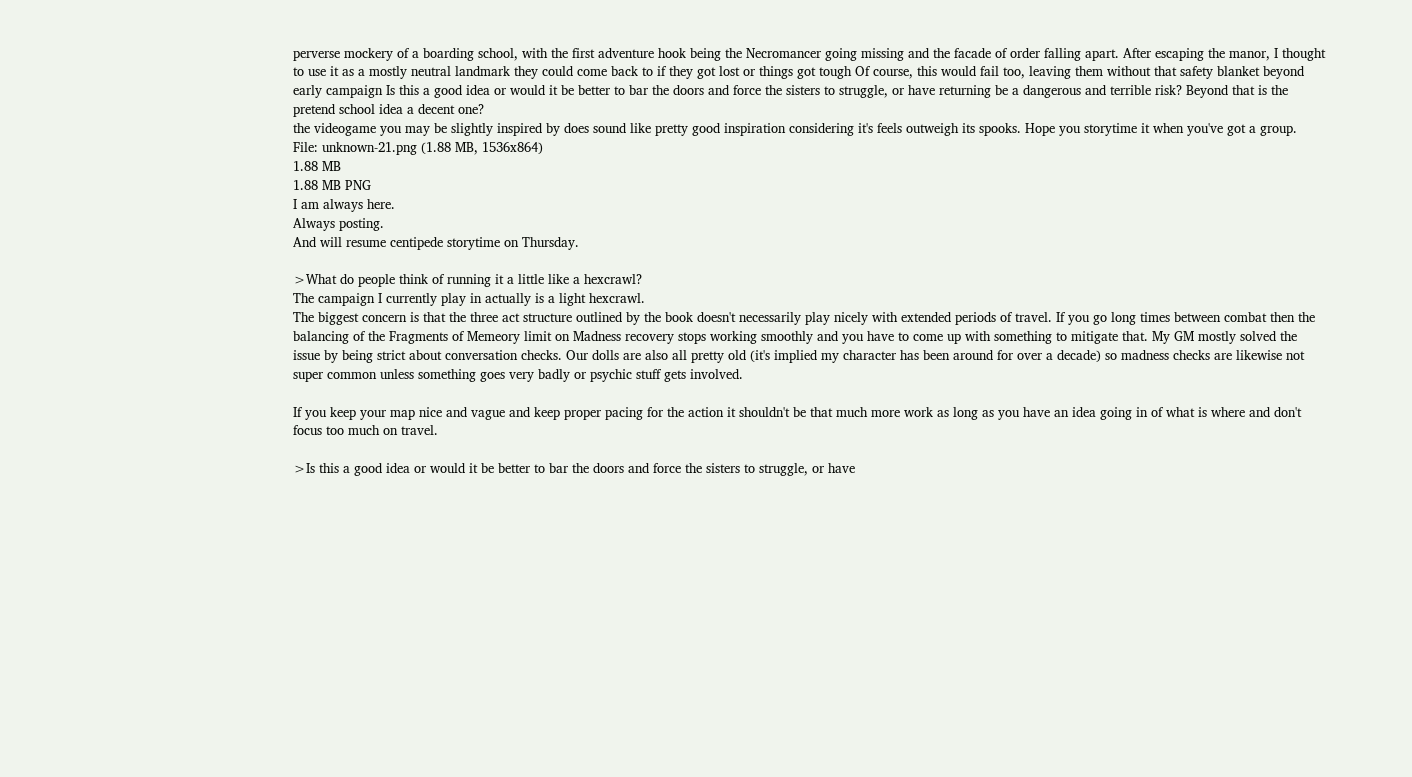perverse mockery of a boarding school, with the first adventure hook being the Necromancer going missing and the facade of order falling apart. After escaping the manor, I thought to use it as a mostly neutral landmark they could come back to if they got lost or things got tough Of course, this would fail too, leaving them without that safety blanket beyond early campaign Is this a good idea or would it be better to bar the doors and force the sisters to struggle, or have returning be a dangerous and terrible risk? Beyond that is the pretend school idea a decent one?
the videogame you may be slightly inspired by does sound like pretty good inspiration considering it's feels outweigh its spooks. Hope you storytime it when you've got a group.
File: unknown-21.png (1.88 MB, 1536x864)
1.88 MB
1.88 MB PNG
I am always here.
Always posting.
And will resume centipede storytime on Thursday.

>What do people think of running it a little like a hexcrawl?
The campaign I currently play in actually is a light hexcrawl.
The biggest concern is that the three act structure outlined by the book doesn't necessarily play nicely with extended periods of travel. If you go long times between combat then the balancing of the Fragments of Memeory limit on Madness recovery stops working smoothly and you have to come up with something to mitigate that. My GM mostly solved the issue by being strict about conversation checks. Our dolls are also all pretty old (it's implied my character has been around for over a decade) so madness checks are likewise not super common unless something goes very badly or psychic stuff gets involved.

If you keep your map nice and vague and keep proper pacing for the action it shouldn't be that much more work as long as you have an idea going in of what is where and don't focus too much on travel.

>Is this a good idea or would it be better to bar the doors and force the sisters to struggle, or have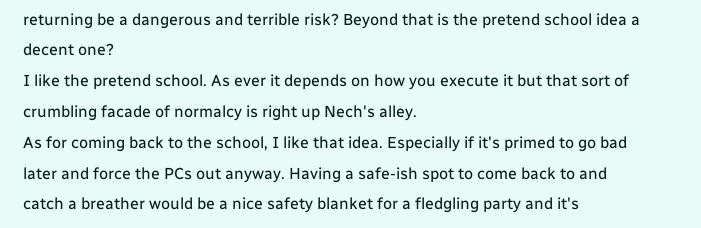returning be a dangerous and terrible risk? Beyond that is the pretend school idea a decent one?
I like the pretend school. As ever it depends on how you execute it but that sort of crumbling facade of normalcy is right up Nech's alley.
As for coming back to the school, I like that idea. Especially if it's primed to go bad later and force the PCs out anyway. Having a safe-ish spot to come back to and catch a breather would be a nice safety blanket for a fledgling party and it's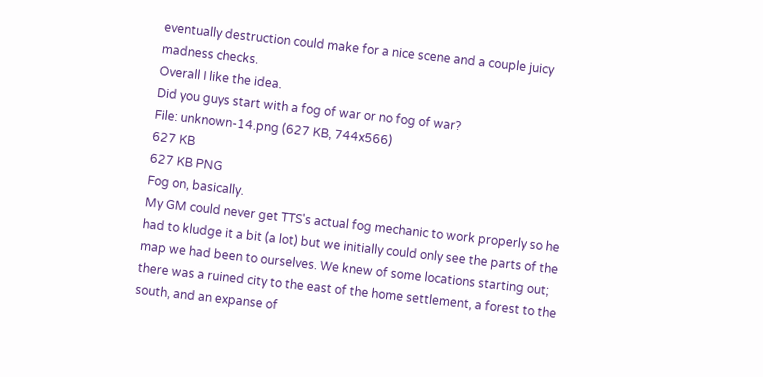eventually destruction could make for a nice scene and a couple juicy madness checks.
Overall I like the idea.
Did you guys start with a fog of war or no fog of war?
File: unknown-14.png (627 KB, 744x566)
627 KB
627 KB PNG
Fog on, basically.
My GM could never get TTS's actual fog mechanic to work properly so he had to kludge it a bit (a lot) but we initially could only see the parts of the map we had been to ourselves. We knew of some locations starting out; there was a ruined city to the east of the home settlement, a forest to the south, and an expanse of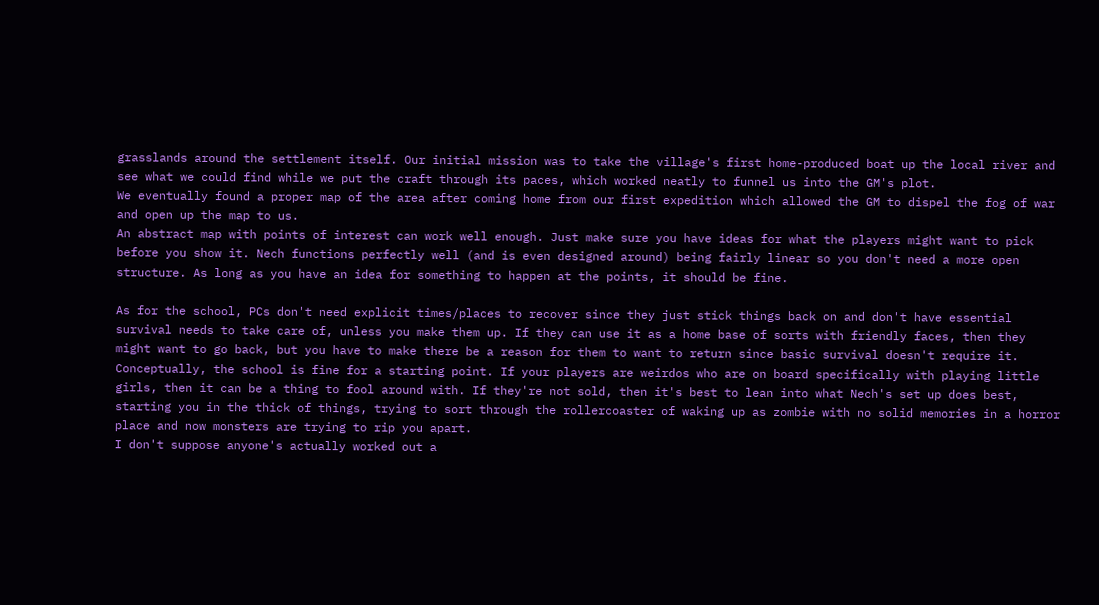grasslands around the settlement itself. Our initial mission was to take the village's first home-produced boat up the local river and see what we could find while we put the craft through its paces, which worked neatly to funnel us into the GM's plot.
We eventually found a proper map of the area after coming home from our first expedition which allowed the GM to dispel the fog of war and open up the map to us.
An abstract map with points of interest can work well enough. Just make sure you have ideas for what the players might want to pick before you show it. Nech functions perfectly well (and is even designed around) being fairly linear so you don't need a more open structure. As long as you have an idea for something to happen at the points, it should be fine.

As for the school, PCs don't need explicit times/places to recover since they just stick things back on and don't have essential survival needs to take care of, unless you make them up. If they can use it as a home base of sorts with friendly faces, then they might want to go back, but you have to make there be a reason for them to want to return since basic survival doesn't require it. Conceptually, the school is fine for a starting point. If your players are weirdos who are on board specifically with playing little girls, then it can be a thing to fool around with. If they're not sold, then it's best to lean into what Nech's set up does best, starting you in the thick of things, trying to sort through the rollercoaster of waking up as zombie with no solid memories in a horror place and now monsters are trying to rip you apart.
I don't suppose anyone's actually worked out a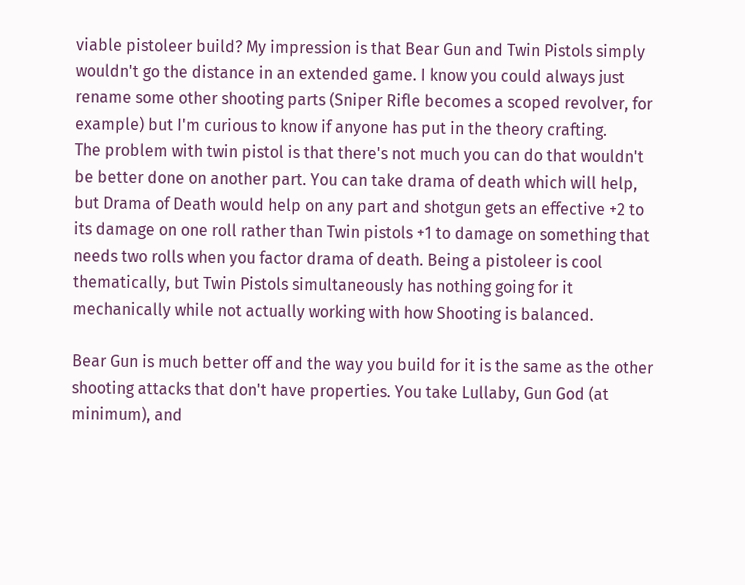viable pistoleer build? My impression is that Bear Gun and Twin Pistols simply wouldn't go the distance in an extended game. I know you could always just rename some other shooting parts (Sniper Rifle becomes a scoped revolver, for example) but I'm curious to know if anyone has put in the theory crafting.
The problem with twin pistol is that there's not much you can do that wouldn't be better done on another part. You can take drama of death which will help, but Drama of Death would help on any part and shotgun gets an effective +2 to its damage on one roll rather than Twin pistols +1 to damage on something that needs two rolls when you factor drama of death. Being a pistoleer is cool thematically, but Twin Pistols simultaneously has nothing going for it mechanically while not actually working with how Shooting is balanced.

Bear Gun is much better off and the way you build for it is the same as the other shooting attacks that don't have properties. You take Lullaby, Gun God (at minimum), and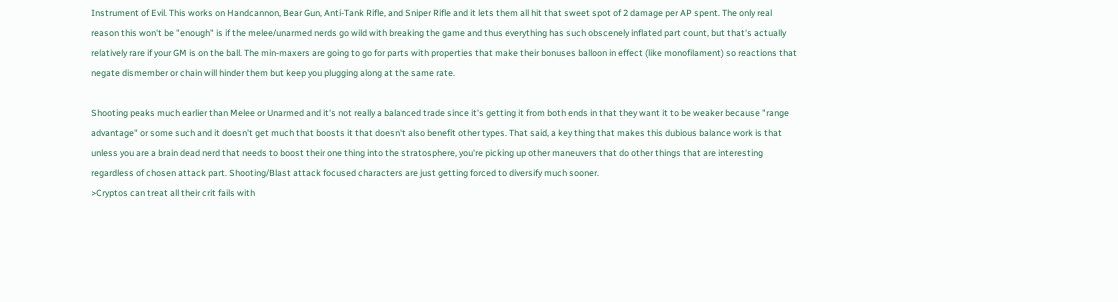Instrument of Evil. This works on Handcannon, Bear Gun, Anti-Tank Rifle, and Sniper Rifle and it lets them all hit that sweet spot of 2 damage per AP spent. The only real reason this won't be "enough" is if the melee/unarmed nerds go wild with breaking the game and thus everything has such obscenely inflated part count, but that's actually relatively rare if your GM is on the ball. The min-maxers are going to go for parts with properties that make their bonuses balloon in effect (like monofilament) so reactions that negate dismember or chain will hinder them but keep you plugging along at the same rate.

Shooting peaks much earlier than Melee or Unarmed and it's not really a balanced trade since it's getting it from both ends in that they want it to be weaker because "range advantage" or some such and it doesn't get much that boosts it that doesn't also benefit other types. That said, a key thing that makes this dubious balance work is that unless you are a brain dead nerd that needs to boost their one thing into the stratosphere, you're picking up other maneuvers that do other things that are interesting regardless of chosen attack part. Shooting/Blast attack focused characters are just getting forced to diversify much sooner.
>Cryptos can treat all their crit fails with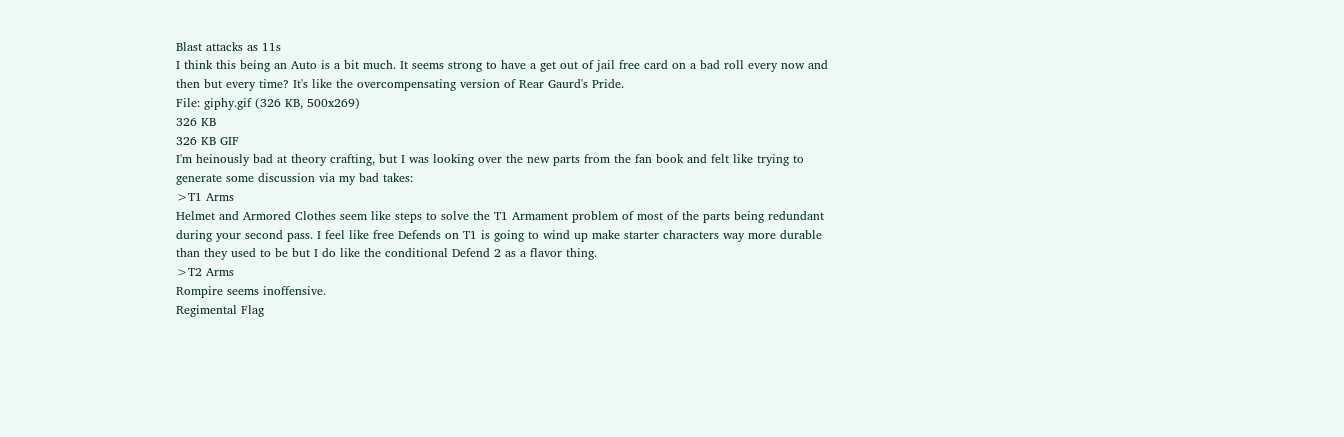Blast attacks as 11s
I think this being an Auto is a bit much. It seems strong to have a get out of jail free card on a bad roll every now and then but every time? It's like the overcompensating version of Rear Gaurd's Pride.
File: giphy.gif (326 KB, 500x269)
326 KB
326 KB GIF
I'm heinously bad at theory crafting, but I was looking over the new parts from the fan book and felt like trying to generate some discussion via my bad takes:
>T1 Arms
Helmet and Armored Clothes seem like steps to solve the T1 Armament problem of most of the parts being redundant during your second pass. I feel like free Defends on T1 is going to wind up make starter characters way more durable than they used to be but I do like the conditional Defend 2 as a flavor thing.
>T2 Arms
Rompire seems inoffensive.
Regimental Flag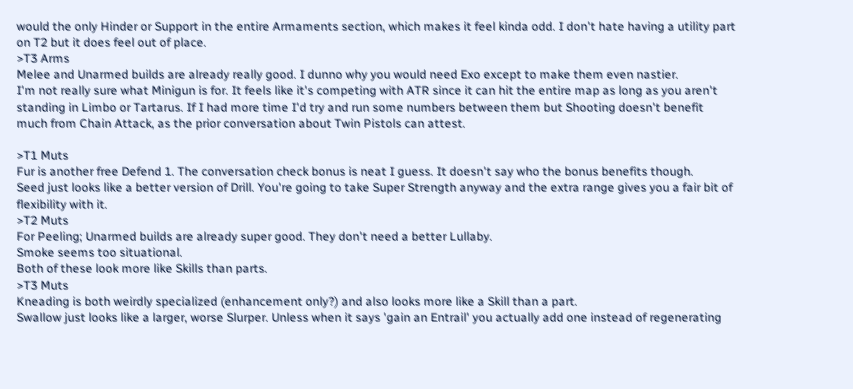would the only Hinder or Support in the entire Armaments section, which makes it feel kinda odd. I don't hate having a utility part on T2 but it does feel out of place.
>T3 Arms
Melee and Unarmed builds are already really good. I dunno why you would need Exo except to make them even nastier.
I'm not really sure what Minigun is for. It feels like it's competing with ATR since it can hit the entire map as long as you aren't standing in Limbo or Tartarus. If I had more time I'd try and run some numbers between them but Shooting doesn't benefit much from Chain Attack, as the prior conversation about Twin Pistols can attest.

>T1 Muts
Fur is another free Defend 1. The conversation check bonus is neat I guess. It doesn't say who the bonus benefits though.
Seed just looks like a better version of Drill. You're going to take Super Strength anyway and the extra range gives you a fair bit of flexibility with it.
>T2 Muts
For Peeling; Unarmed builds are already super good. They don't need a better Lullaby.
Smoke seems too situational.
Both of these look more like Skills than parts.
>T3 Muts
Kneading is both weirdly specialized (enhancement only?) and also looks more like a Skill than a part.
Swallow just looks like a larger, worse Slurper. Unless when it says 'gain an Entrail' you actually add one instead of regenerating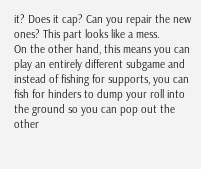it? Does it cap? Can you repair the new ones? This part looks like a mess.
On the other hand, this means you can play an entirely different subgame and instead of fishing for supports, you can fish for hinders to dump your roll into the ground so you can pop out the other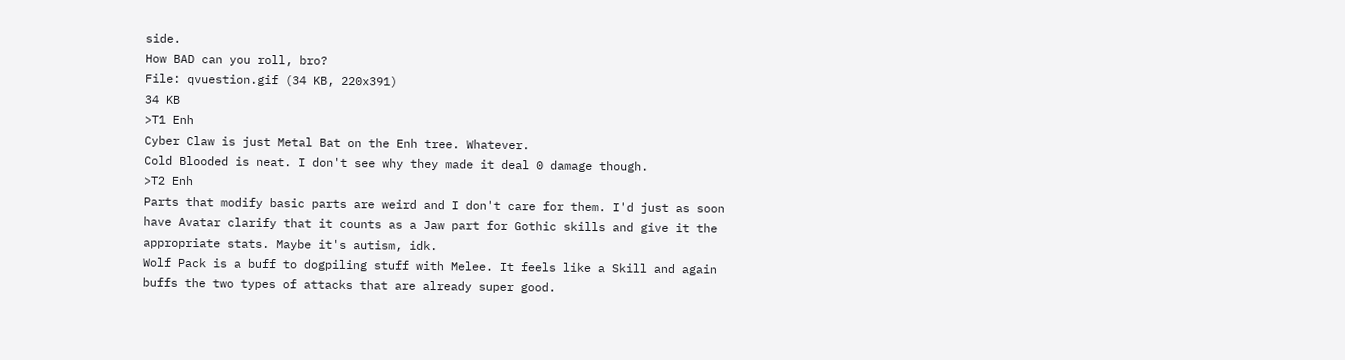side.
How BAD can you roll, bro?
File: qvuestion.gif (34 KB, 220x391)
34 KB
>T1 Enh
Cyber Claw is just Metal Bat on the Enh tree. Whatever.
Cold Blooded is neat. I don't see why they made it deal 0 damage though.
>T2 Enh
Parts that modify basic parts are weird and I don't care for them. I'd just as soon have Avatar clarify that it counts as a Jaw part for Gothic skills and give it the appropriate stats. Maybe it's autism, idk.
Wolf Pack is a buff to dogpiling stuff with Melee. It feels like a Skill and again buffs the two types of attacks that are already super good.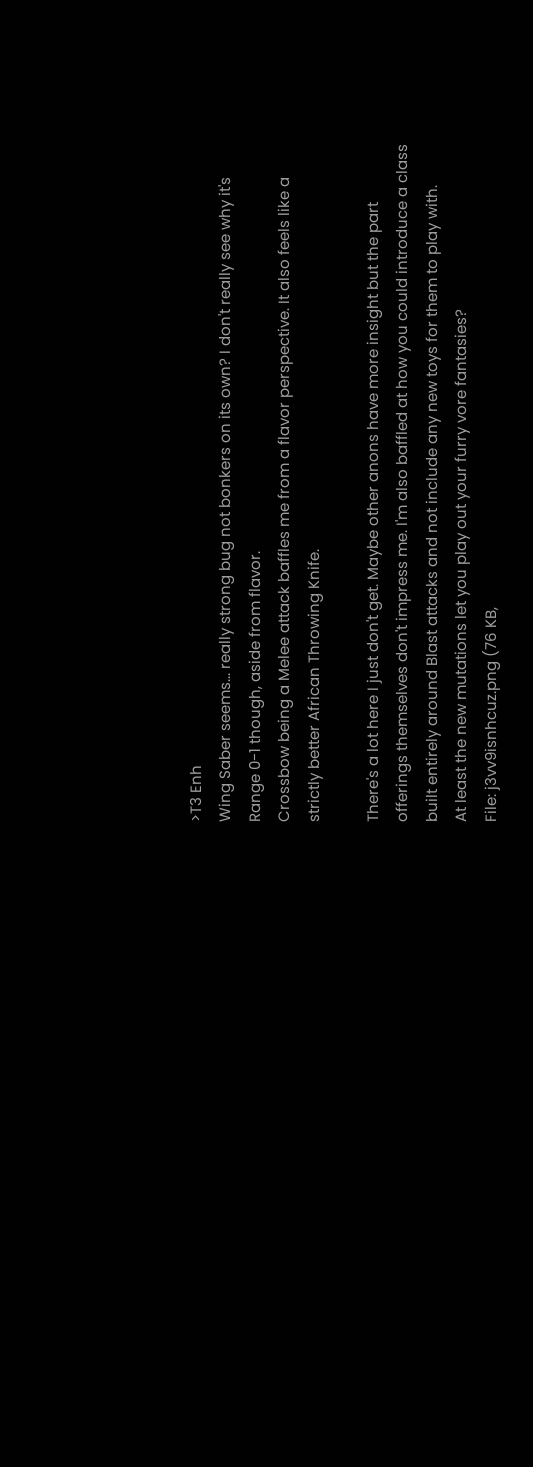>T3 Enh
Wing Saber seems... really strong bug not bonkers on its own? I don't really see why it's Range 0-1 though, aside from flavor.
Crossbow being a Melee attack baffles me from a flavor perspective. It also feels like a strictly better African Throwing Knife.

There's a lot here I just don't get. Maybe other anons have more insight but the part offerings themselves don't impress me. I'm also baffled at how you could introduce a class built entirely around Blast attacks and not include any new toys for them to play with.
At least the new mutations let you play out your furry vore fantasies?
File: j3vv9isnhcuz.png (76 KB,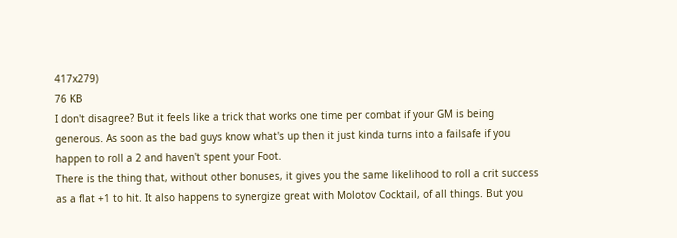417x279)
76 KB
I don't disagree? But it feels like a trick that works one time per combat if your GM is being generous. As soon as the bad guys know what's up then it just kinda turns into a failsafe if you happen to roll a 2 and haven't spent your Foot.
There is the thing that, without other bonuses, it gives you the same likelihood to roll a crit success as a flat +1 to hit. It also happens to synergize great with Molotov Cocktail, of all things. But you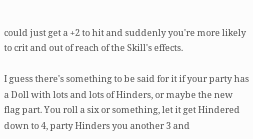could just get a +2 to hit and suddenly you're more likely to crit and out of reach of the Skill's effects.

I guess there's something to be said for it if your party has a Doll with lots and lots of Hinders, or maybe the new flag part. You roll a six or something, let it get Hindered down to 4, party Hinders you another 3 and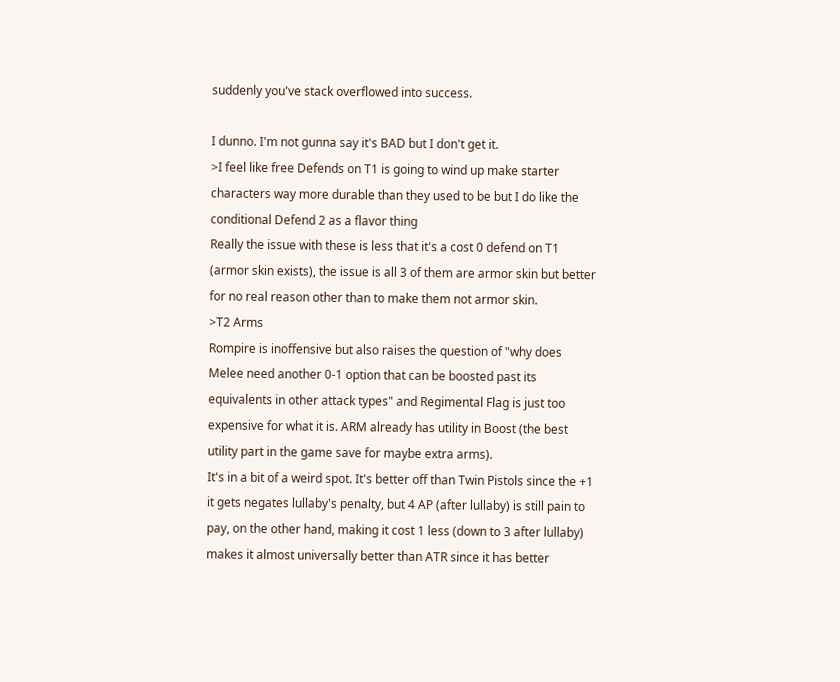suddenly you've stack overflowed into success.

I dunno. I'm not gunna say it's BAD but I don't get it.
>I feel like free Defends on T1 is going to wind up make starter characters way more durable than they used to be but I do like the conditional Defend 2 as a flavor thing
Really the issue with these is less that it's a cost 0 defend on T1 (armor skin exists), the issue is all 3 of them are armor skin but better for no real reason other than to make them not armor skin.
>T2 Arms
Rompire is inoffensive but also raises the question of "why does Melee need another 0-1 option that can be boosted past its equivalents in other attack types" and Regimental Flag is just too expensive for what it is. ARM already has utility in Boost (the best utility part in the game save for maybe extra arms).
It's in a bit of a weird spot. It's better off than Twin Pistols since the +1 it gets negates lullaby's penalty, but 4 AP (after lullaby) is still pain to pay, on the other hand, making it cost 1 less (down to 3 after lullaby) makes it almost universally better than ATR since it has better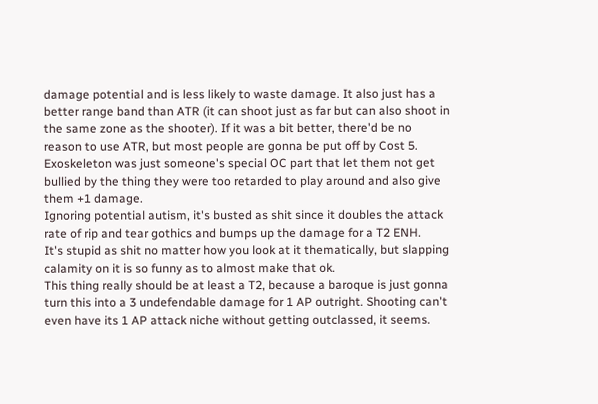damage potential and is less likely to waste damage. It also just has a better range band than ATR (it can shoot just as far but can also shoot in the same zone as the shooter). If it was a bit better, there'd be no reason to use ATR, but most people are gonna be put off by Cost 5. Exoskeleton was just someone's special OC part that let them not get bullied by the thing they were too retarded to play around and also give them +1 damage.
Ignoring potential autism, it's busted as shit since it doubles the attack rate of rip and tear gothics and bumps up the damage for a T2 ENH.
It's stupid as shit no matter how you look at it thematically, but slapping calamity on it is so funny as to almost make that ok.
This thing really should be at least a T2, because a baroque is just gonna turn this into a 3 undefendable damage for 1 AP outright. Shooting can't even have its 1 AP attack niche without getting outclassed, it seems.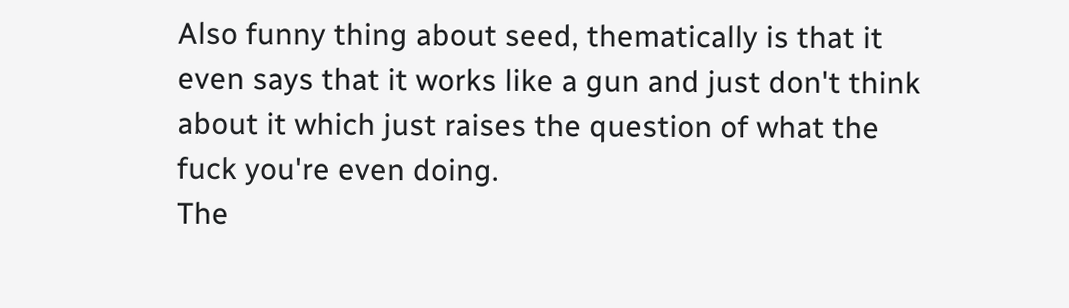Also funny thing about seed, thematically is that it even says that it works like a gun and just don't think about it which just raises the question of what the fuck you're even doing.
The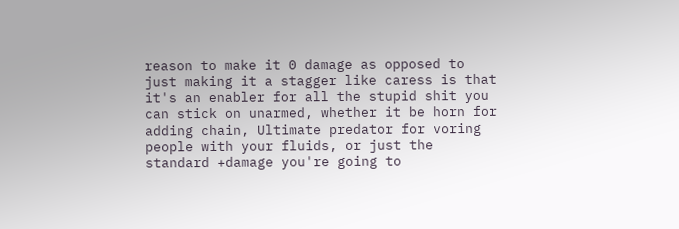reason to make it 0 damage as opposed to just making it a stagger like caress is that it's an enabler for all the stupid shit you can stick on unarmed, whether it be horn for adding chain, Ultimate predator for voring people with your fluids, or just the standard +damage you're going to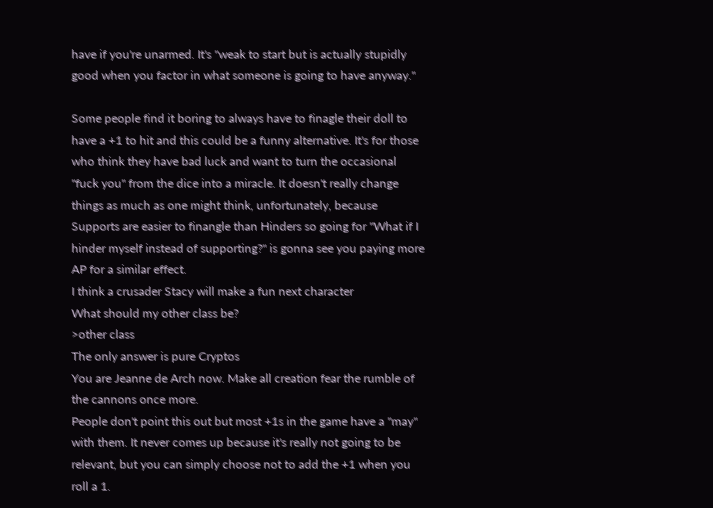have if you're unarmed. It's "weak to start but is actually stupidly good when you factor in what someone is going to have anyway."

Some people find it boring to always have to finagle their doll to have a +1 to hit and this could be a funny alternative. It's for those who think they have bad luck and want to turn the occasional "fuck you" from the dice into a miracle. It doesn't really change things as much as one might think, unfortunately, because Supports are easier to finangle than Hinders so going for "What if I hinder myself instead of supporting?" is gonna see you paying more AP for a similar effect.
I think a crusader Stacy will make a fun next character
What should my other class be?
>other class
The only answer is pure Cryptos
You are Jeanne de Arch now. Make all creation fear the rumble of the cannons once more.
People don't point this out but most +1s in the game have a "may" with them. It never comes up because it's really not going to be relevant, but you can simply choose not to add the +1 when you roll a 1.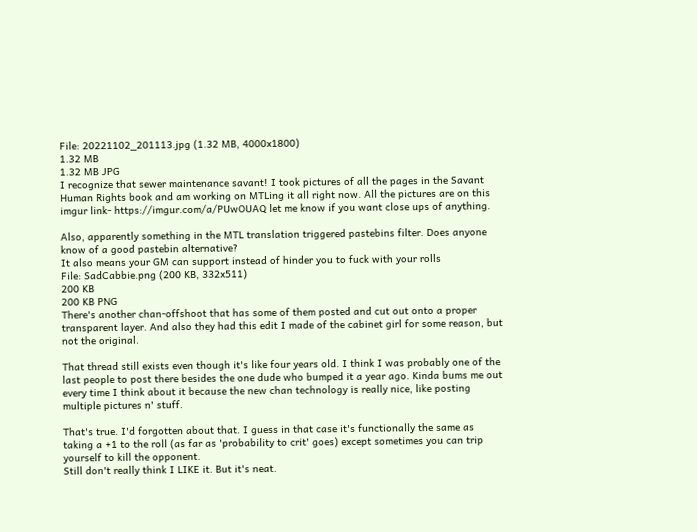File: 20221102_201113.jpg (1.32 MB, 4000x1800)
1.32 MB
1.32 MB JPG
I recognize that sewer maintenance savant! I took pictures of all the pages in the Savant Human Rights book and am working on MTLing it all right now. All the pictures are on this imgur link- https://imgur.com/a/PUwOUAQ let me know if you want close ups of anything.

Also, apparently something in the MTL translation triggered pastebins filter. Does anyone know of a good pastebin alternative?
It also means your GM can support instead of hinder you to fuck with your rolls
File: SadCabbie.png (200 KB, 332x511)
200 KB
200 KB PNG
There's another chan-offshoot that has some of them posted and cut out onto a proper transparent layer. And also they had this edit I made of the cabinet girl for some reason, but not the original.

That thread still exists even though it's like four years old. I think I was probably one of the last people to post there besides the one dude who bumped it a year ago. Kinda bums me out every time I think about it because the new chan technology is really nice, like posting multiple pictures n' stuff.

That's true. I'd forgotten about that. I guess in that case it's functionally the same as taking a +1 to the roll (as far as 'probability to crit' goes) except sometimes you can trip yourself to kill the opponent.
Still don't really think I LIKE it. But it's neat.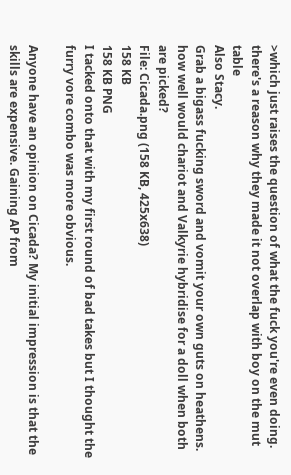>which just raises the question of what the fuck you're even doing.
there's a reason why they made it not overlap with boy on the mut table
Also Stacy.
Grab a bigass fucking sword and vomit your own guts on heathens.
how well would chariot and Valkyrie hybridise for a doll when both are picked?
File: Cicada.png (158 KB, 425x638)
158 KB
158 KB PNG
I tacked onto that with my first round of bad takes but I thought the furry vore combo was more obvious.

Anyone have an opinion on Cicada? My initial impression is that the skills are expensive. Gaining AP from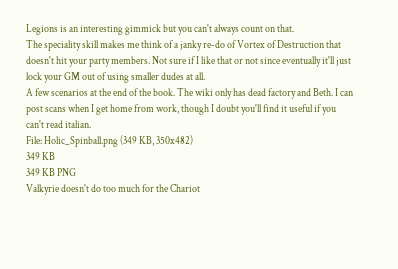Legions is an interesting gimmick but you can't always count on that.
The speciality skill makes me think of a janky re-do of Vortex of Destruction that doesn't hit your party members. Not sure if I like that or not since eventually it'll just lock your GM out of using smaller dudes at all.
A few scenarios at the end of the book. The wiki only has dead factory and Beth. I can post scans when I get home from work, though I doubt you'll find it useful if you can't read italian.
File: Holic_Spinball.png (349 KB, 350x482)
349 KB
349 KB PNG
Valkyrie doesn't do too much for the Chariot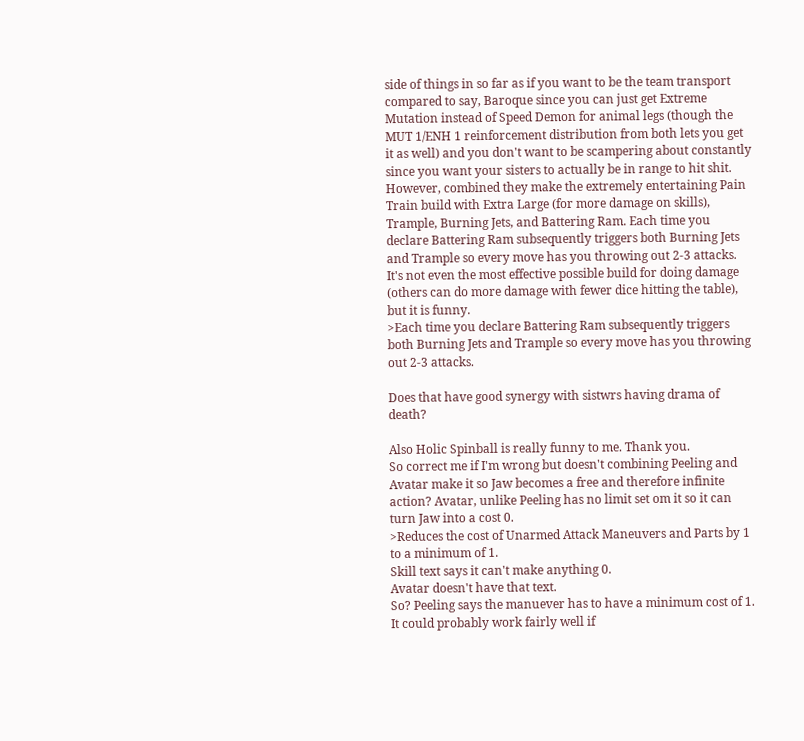side of things in so far as if you want to be the team transport compared to say, Baroque since you can just get Extreme Mutation instead of Speed Demon for animal legs (though the MUT 1/ENH 1 reinforcement distribution from both lets you get it as well) and you don't want to be scampering about constantly since you want your sisters to actually be in range to hit shit. However, combined they make the extremely entertaining Pain Train build with Extra Large (for more damage on skills), Trample, Burning Jets, and Battering Ram. Each time you declare Battering Ram subsequently triggers both Burning Jets and Trample so every move has you throwing out 2-3 attacks. It's not even the most effective possible build for doing damage (others can do more damage with fewer dice hitting the table), but it is funny.
>Each time you declare Battering Ram subsequently triggers both Burning Jets and Trample so every move has you throwing out 2-3 attacks.

Does that have good synergy with sistwrs having drama of death?

Also Holic Spinball is really funny to me. Thank you.
So correct me if I'm wrong but doesn't combining Peeling and Avatar make it so Jaw becomes a free and therefore infinite action? Avatar, unlike Peeling has no limit set om it so it can turn Jaw into a cost 0.
>Reduces the cost of Unarmed Attack Maneuvers and Parts by 1 to a minimum of 1.
Skill text says it can't make anything 0.
Avatar doesn't have that text.
So? Peeling says the manuever has to have a minimum cost of 1.
It could probably work fairly well if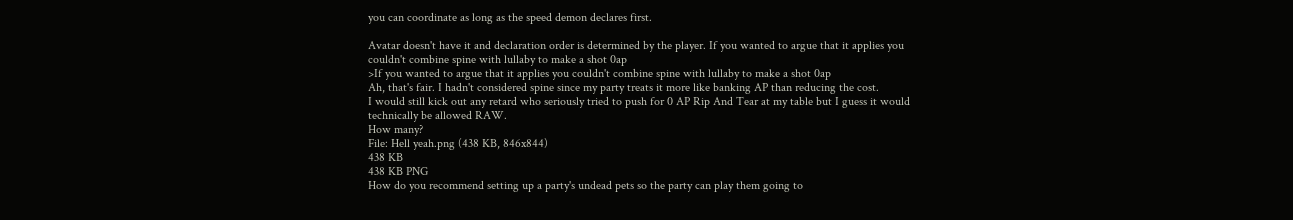you can coordinate as long as the speed demon declares first.

Avatar doesn't have it and declaration order is determined by the player. If you wanted to argue that it applies you couldn't combine spine with lullaby to make a shot 0ap
>If you wanted to argue that it applies you couldn't combine spine with lullaby to make a shot 0ap
Ah, that's fair. I hadn't considered spine since my party treats it more like banking AP than reducing the cost.
I would still kick out any retard who seriously tried to push for 0 AP Rip And Tear at my table but I guess it would technically be allowed RAW.
How many?
File: Hell yeah.png (438 KB, 846x844)
438 KB
438 KB PNG
How do you recommend setting up a party's undead pets so the party can play them going to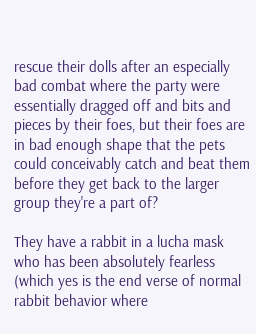rescue their dolls after an especially bad combat where the party were essentially dragged off and bits and pieces by their foes, but their foes are in bad enough shape that the pets could conceivably catch and beat them before they get back to the larger group they're a part of?

They have a rabbit in a lucha mask who has been absolutely fearless (which yes is the end verse of normal rabbit behavior where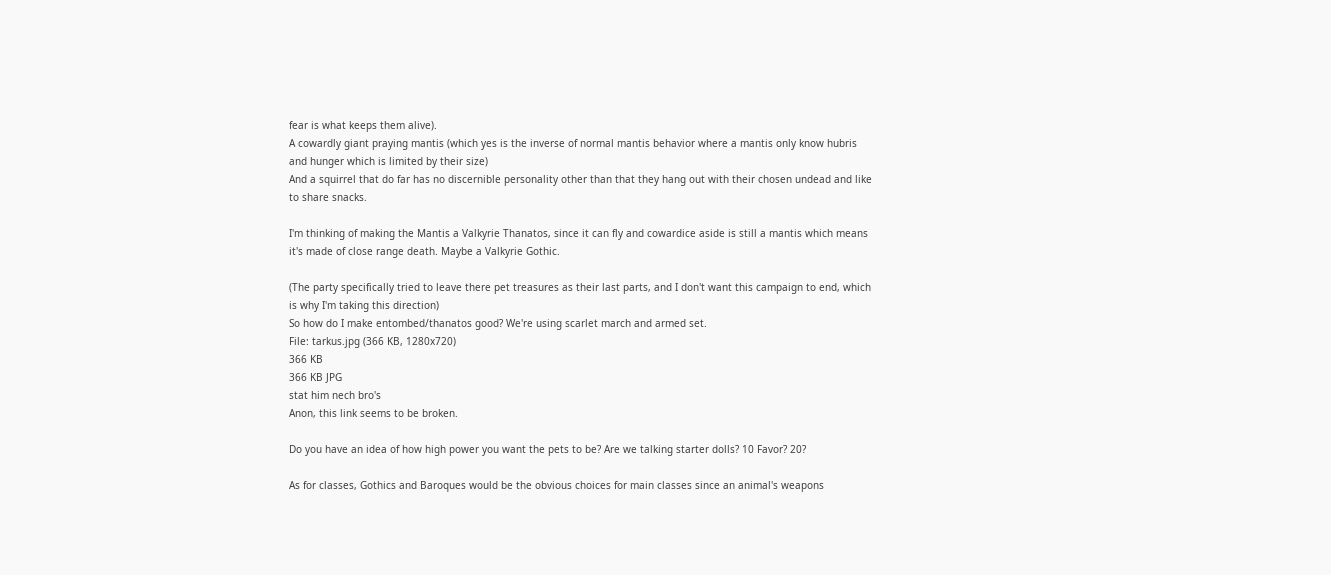fear is what keeps them alive).
A cowardly giant praying mantis (which yes is the inverse of normal mantis behavior where a mantis only know hubris and hunger which is limited by their size)
And a squirrel that do far has no discernible personality other than that they hang out with their chosen undead and like to share snacks.

I'm thinking of making the Mantis a Valkyrie Thanatos, since it can fly and cowardice aside is still a mantis which means it's made of close range death. Maybe a Valkyrie Gothic.

(The party specifically tried to leave there pet treasures as their last parts, and I don't want this campaign to end, which is why I'm taking this direction)
So how do I make entombed/thanatos good? We're using scarlet march and armed set.
File: tarkus.jpg (366 KB, 1280x720)
366 KB
366 KB JPG
stat him nech bro's
Anon, this link seems to be broken.

Do you have an idea of how high power you want the pets to be? Are we talking starter dolls? 10 Favor? 20?

As for classes, Gothics and Baroques would be the obvious choices for main classes since an animal's weapons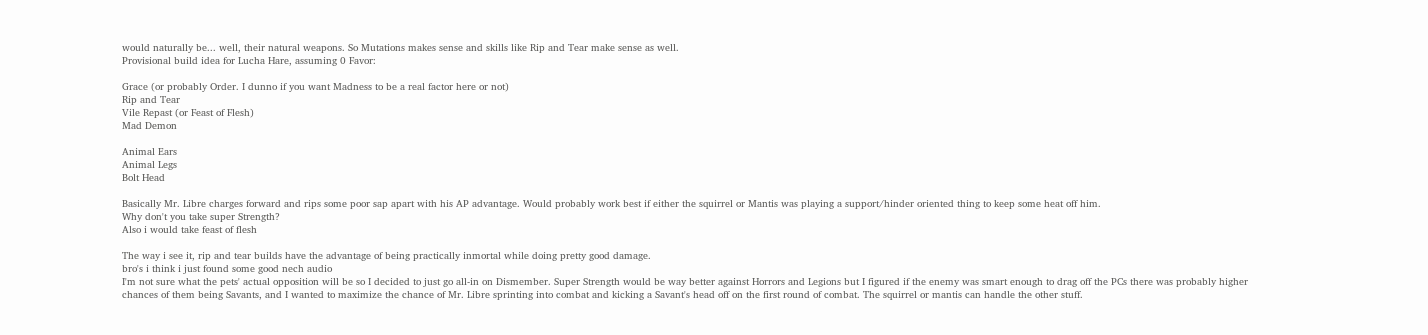would naturally be... well, their natural weapons. So Mutations makes sense and skills like Rip and Tear make sense as well.
Provisional build idea for Lucha Hare, assuming 0 Favor:

Grace (or probably Order. I dunno if you want Madness to be a real factor here or not)
Rip and Tear
Vile Repast (or Feast of Flesh)
Mad Demon

Animal Ears
Animal Legs
Bolt Head

Basically Mr. Libre charges forward and rips some poor sap apart with his AP advantage. Would probably work best if either the squirrel or Mantis was playing a support/hinder oriented thing to keep some heat off him.
Why don't you take super Strength?
Also i would take feast of flesh

The way i see it, rip and tear builds have the advantage of being practically inmortal while doing pretty good damage.
bro's i think i just found some good nech audio
I'm not sure what the pets' actual opposition will be so I decided to just go all-in on Dismember. Super Strength would be way better against Horrors and Legions but I figured if the enemy was smart enough to drag off the PCs there was probably higher chances of them being Savants, and I wanted to maximize the chance of Mr. Libre sprinting into combat and kicking a Savant's head off on the first round of combat. The squirrel or mantis can handle the other stuff.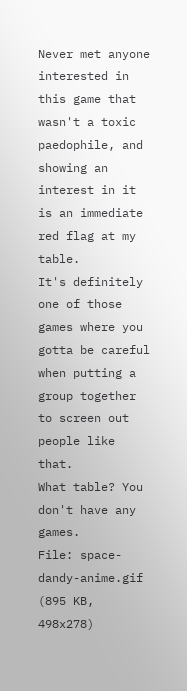Never met anyone interested in this game that wasn't a toxic paedophile, and showing an interest in it is an immediate red flag at my table.
It's definitely one of those games where you gotta be careful when putting a group together to screen out people like that.
What table? You don't have any games.
File: space-dandy-anime.gif (895 KB, 498x278)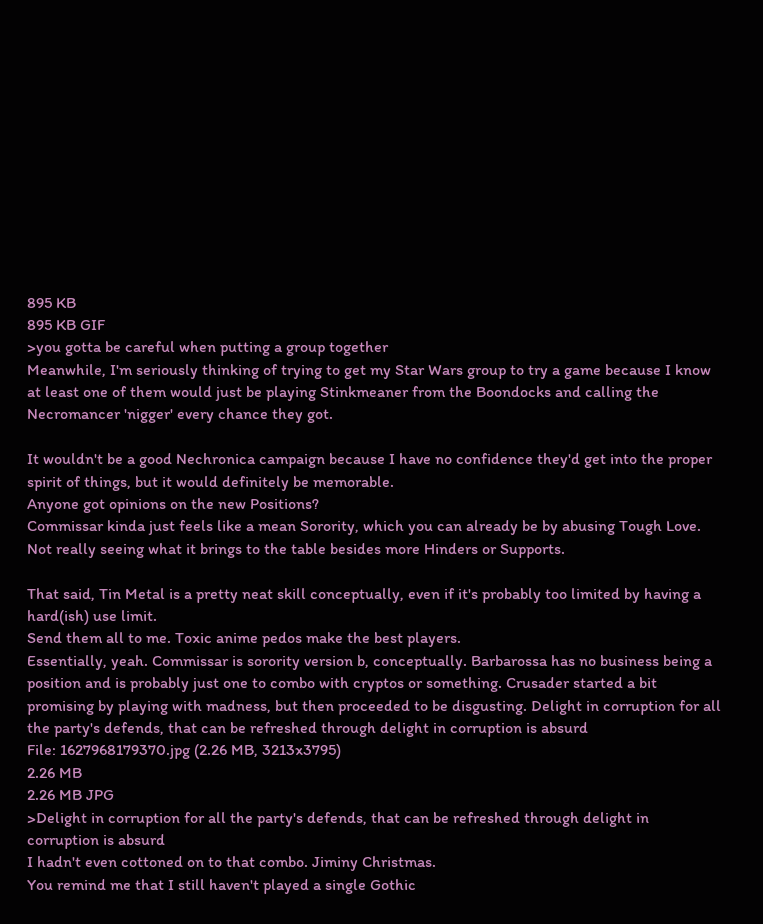895 KB
895 KB GIF
>you gotta be careful when putting a group together
Meanwhile, I'm seriously thinking of trying to get my Star Wars group to try a game because I know at least one of them would just be playing Stinkmeaner from the Boondocks and calling the Necromancer 'nigger' every chance they got.

It wouldn't be a good Nechronica campaign because I have no confidence they'd get into the proper spirit of things, but it would definitely be memorable.
Anyone got opinions on the new Positions?
Commissar kinda just feels like a mean Sorority, which you can already be by abusing Tough Love. Not really seeing what it brings to the table besides more Hinders or Supports.

That said, Tin Metal is a pretty neat skill conceptually, even if it's probably too limited by having a hard(ish) use limit.
Send them all to me. Toxic anime pedos make the best players.
Essentially, yeah. Commissar is sorority version b, conceptually. Barbarossa has no business being a position and is probably just one to combo with cryptos or something. Crusader started a bit promising by playing with madness, but then proceeded to be disgusting. Delight in corruption for all the party's defends, that can be refreshed through delight in corruption is absurd
File: 1627968179370.jpg (2.26 MB, 3213x3795)
2.26 MB
2.26 MB JPG
>Delight in corruption for all the party's defends, that can be refreshed through delight in corruption is absurd
I hadn't even cottoned on to that combo. Jiminy Christmas.
You remind me that I still haven't played a single Gothic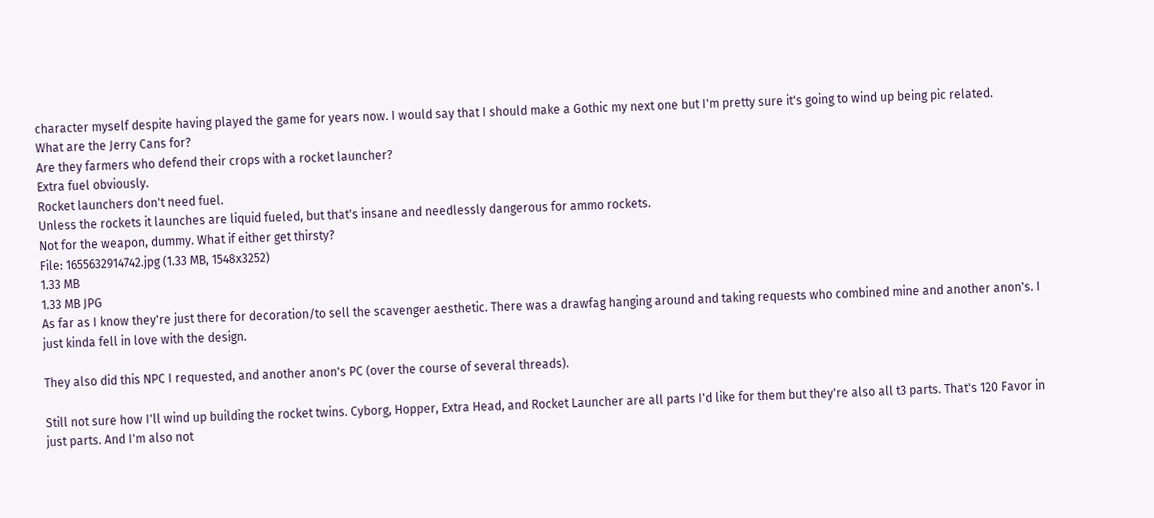character myself despite having played the game for years now. I would say that I should make a Gothic my next one but I'm pretty sure it's going to wind up being pic related.
What are the Jerry Cans for?
Are they farmers who defend their crops with a rocket launcher?
Extra fuel obviously.
Rocket launchers don't need fuel.
Unless the rockets it launches are liquid fueled, but that's insane and needlessly dangerous for ammo rockets.
Not for the weapon, dummy. What if either get thirsty?
File: 1655632914742.jpg (1.33 MB, 1548x3252)
1.33 MB
1.33 MB JPG
As far as I know they're just there for decoration/to sell the scavenger aesthetic. There was a drawfag hanging around and taking requests who combined mine and another anon's. I just kinda fell in love with the design.

They also did this NPC I requested, and another anon's PC (over the course of several threads).

Still not sure how I'll wind up building the rocket twins. Cyborg, Hopper, Extra Head, and Rocket Launcher are all parts I'd like for them but they're also all t3 parts. That's 120 Favor in just parts. And I'm also not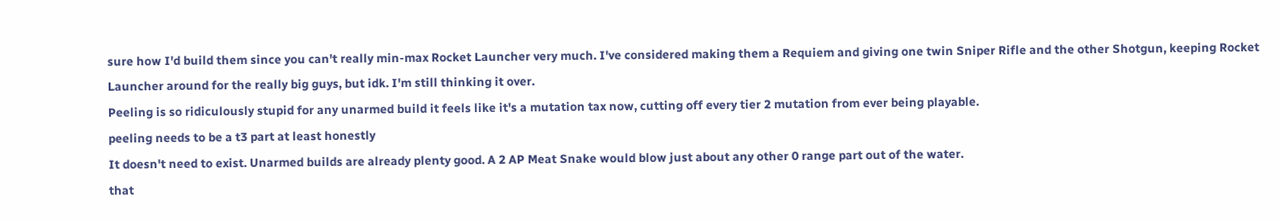sure how I'd build them since you can't really min-max Rocket Launcher very much. I've considered making them a Requiem and giving one twin Sniper Rifle and the other Shotgun, keeping Rocket Launcher around for the really big guys, but idk. I'm still thinking it over.
Peeling is so ridiculously stupid for any unarmed build it feels like it's a mutation tax now, cutting off every tier 2 mutation from ever being playable.
peeling needs to be a t3 part at least honestly
It doesn't need to exist. Unarmed builds are already plenty good. A 2 AP Meat Snake would blow just about any other 0 range part out of the water.
that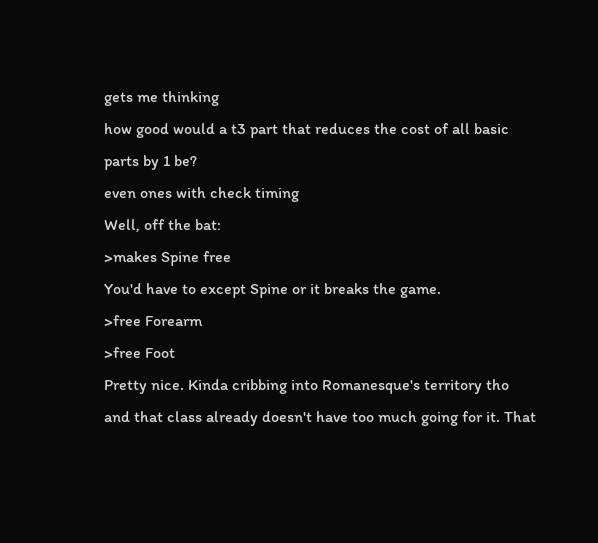gets me thinking
how good would a t3 part that reduces the cost of all basic parts by 1 be?
even ones with check timing
Well, off the bat:
>makes Spine free
You'd have to except Spine or it breaks the game.
>free Forearm
>free Foot
Pretty nice. Kinda cribbing into Romanesque's territory tho and that class already doesn't have too much going for it. That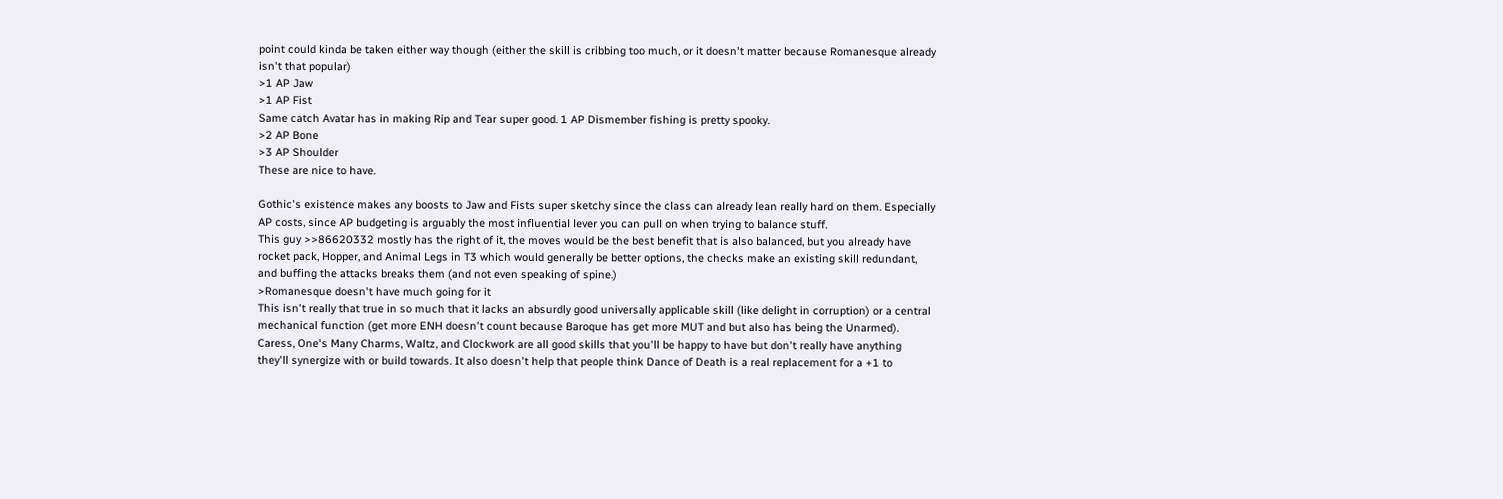point could kinda be taken either way though (either the skill is cribbing too much, or it doesn't matter because Romanesque already isn't that popular)
>1 AP Jaw
>1 AP Fist
Same catch Avatar has in making Rip and Tear super good. 1 AP Dismember fishing is pretty spooky.
>2 AP Bone
>3 AP Shoulder
These are nice to have.

Gothic's existence makes any boosts to Jaw and Fists super sketchy since the class can already lean really hard on them. Especially AP costs, since AP budgeting is arguably the most influential lever you can pull on when trying to balance stuff.
This guy >>86620332 mostly has the right of it, the moves would be the best benefit that is also balanced, but you already have rocket pack, Hopper, and Animal Legs in T3 which would generally be better options, the checks make an existing skill redundant, and buffing the attacks breaks them (and not even speaking of spine.)
>Romanesque doesn't have much going for it
This isn't really that true in so much that it lacks an absurdly good universally applicable skill (like delight in corruption) or a central mechanical function (get more ENH doesn't count because Baroque has get more MUT and but also has being the Unarmed). Caress, One's Many Charms, Waltz, and Clockwork are all good skills that you'll be happy to have but don't really have anything they'll synergize with or build towards. It also doesn't help that people think Dance of Death is a real replacement for a +1 to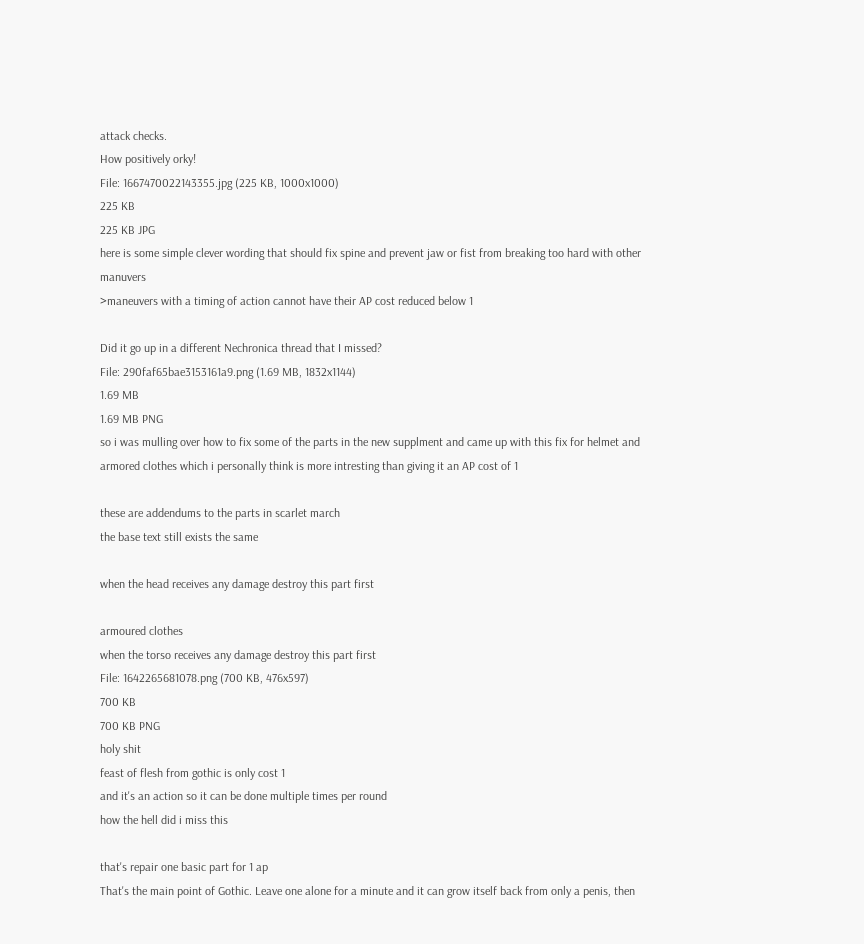attack checks.
How positively orky!
File: 1667470022143355.jpg (225 KB, 1000x1000)
225 KB
225 KB JPG
here is some simple clever wording that should fix spine and prevent jaw or fist from breaking too hard with other manuvers
>maneuvers with a timing of action cannot have their AP cost reduced below 1

Did it go up in a different Nechronica thread that I missed?
File: 290faf65bae3153161a9.png (1.69 MB, 1832x1144)
1.69 MB
1.69 MB PNG
so i was mulling over how to fix some of the parts in the new supplment and came up with this fix for helmet and armored clothes which i personally think is more intresting than giving it an AP cost of 1

these are addendums to the parts in scarlet march
the base text still exists the same

when the head receives any damage destroy this part first

armoured clothes
when the torso receives any damage destroy this part first
File: 1642265681078.png (700 KB, 476x597)
700 KB
700 KB PNG
holy shit
feast of flesh from gothic is only cost 1
and it's an action so it can be done multiple times per round
how the hell did i miss this

that's repair one basic part for 1 ap
That's the main point of Gothic. Leave one alone for a minute and it can grow itself back from only a penis, then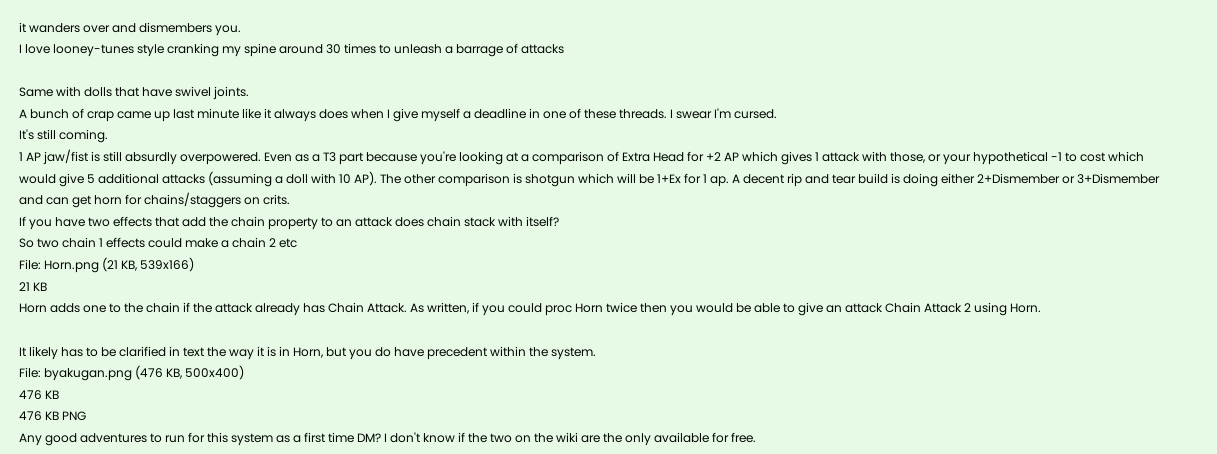it wanders over and dismembers you.
I love looney-tunes style cranking my spine around 30 times to unleash a barrage of attacks

Same with dolls that have swivel joints.
A bunch of crap came up last minute like it always does when I give myself a deadline in one of these threads. I swear I'm cursed.
It's still coming.
1 AP jaw/fist is still absurdly overpowered. Even as a T3 part because you're looking at a comparison of Extra Head for +2 AP which gives 1 attack with those, or your hypothetical -1 to cost which would give 5 additional attacks (assuming a doll with 10 AP). The other comparison is shotgun which will be 1+Ex for 1 ap. A decent rip and tear build is doing either 2+Dismember or 3+Dismember and can get horn for chains/staggers on crits.
If you have two effects that add the chain property to an attack does chain stack with itself?
So two chain 1 effects could make a chain 2 etc
File: Horn.png (21 KB, 539x166)
21 KB
Horn adds one to the chain if the attack already has Chain Attack. As written, if you could proc Horn twice then you would be able to give an attack Chain Attack 2 using Horn.

It likely has to be clarified in text the way it is in Horn, but you do have precedent within the system.
File: byakugan.png (476 KB, 500x400)
476 KB
476 KB PNG
Any good adventures to run for this system as a first time DM? I don't know if the two on the wiki are the only available for free.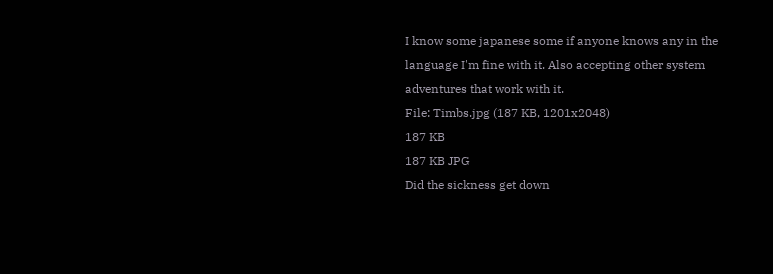I know some japanese some if anyone knows any in the language I'm fine with it. Also accepting other system adventures that work with it.
File: Timbs.jpg (187 KB, 1201x2048)
187 KB
187 KB JPG
Did the sickness get down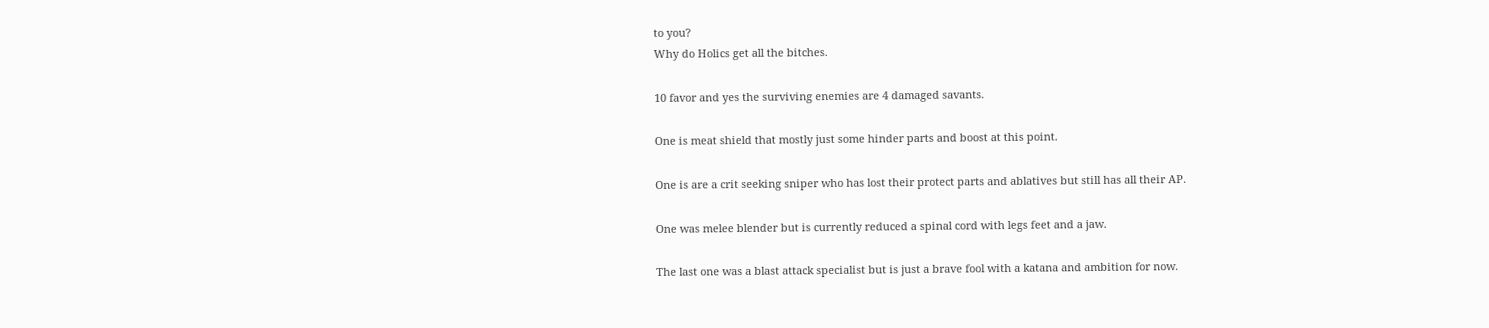to you?
Why do Holics get all the bitches.

10 favor and yes the surviving enemies are 4 damaged savants.

One is meat shield that mostly just some hinder parts and boost at this point.

One is are a crit seeking sniper who has lost their protect parts and ablatives but still has all their AP.

One was melee blender but is currently reduced a spinal cord with legs feet and a jaw.

The last one was a blast attack specialist but is just a brave fool with a katana and ambition for now.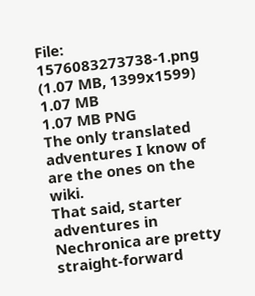File: 1576083273738-1.png (1.07 MB, 1399x1599)
1.07 MB
1.07 MB PNG
The only translated adventures I know of are the ones on the wiki.
That said, starter adventures in Nechronica are pretty straight-forward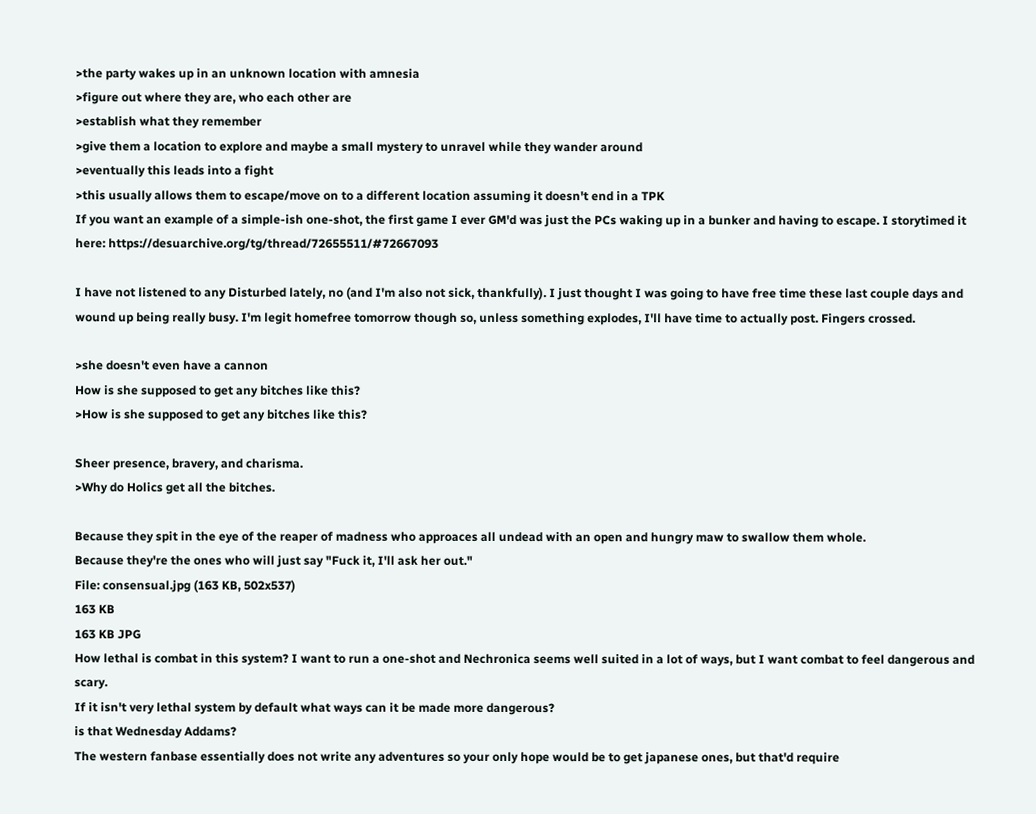>the party wakes up in an unknown location with amnesia
>figure out where they are, who each other are
>establish what they remember
>give them a location to explore and maybe a small mystery to unravel while they wander around
>eventually this leads into a fight
>this usually allows them to escape/move on to a different location assuming it doesn't end in a TPK
If you want an example of a simple-ish one-shot, the first game I ever GM'd was just the PCs waking up in a bunker and having to escape. I storytimed it here: https://desuarchive.org/tg/thread/72655511/#72667093

I have not listened to any Disturbed lately, no (and I'm also not sick, thankfully). I just thought I was going to have free time these last couple days and wound up being really busy. I'm legit homefree tomorrow though so, unless something explodes, I'll have time to actually post. Fingers crossed.

>she doesn't even have a cannon
How is she supposed to get any bitches like this?
>How is she supposed to get any bitches like this?

Sheer presence, bravery, and charisma.
>Why do Holics get all the bitches.

Because they spit in the eye of the reaper of madness who approaces all undead with an open and hungry maw to swallow them whole.
Because they're the ones who will just say "Fuck it, I'll ask her out."
File: consensual.jpg (163 KB, 502x537)
163 KB
163 KB JPG
How lethal is combat in this system? I want to run a one-shot and Nechronica seems well suited in a lot of ways, but I want combat to feel dangerous and scary.
If it isn't very lethal system by default what ways can it be made more dangerous?
is that Wednesday Addams?
The western fanbase essentially does not write any adventures so your only hope would be to get japanese ones, but that'd require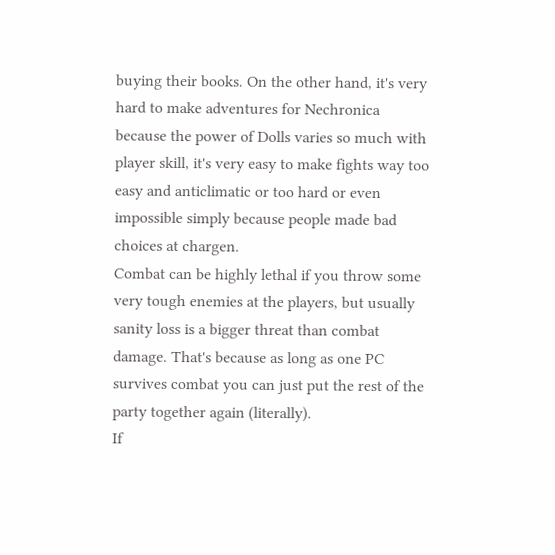buying their books. On the other hand, it's very hard to make adventures for Nechronica because the power of Dolls varies so much with player skill, it's very easy to make fights way too easy and anticlimatic or too hard or even impossible simply because people made bad choices at chargen.
Combat can be highly lethal if you throw some very tough enemies at the players, but usually sanity loss is a bigger threat than combat damage. That's because as long as one PC survives combat you can just put the rest of the party together again (literally).
If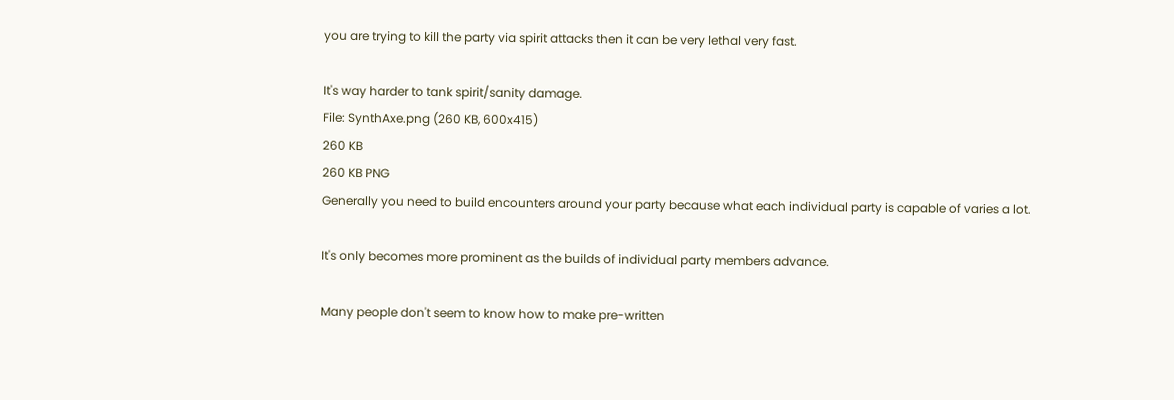you are trying to kill the party via spirit attacks then it can be very lethal very fast.

It's way harder to tank spirit/sanity damage.
File: SynthAxe.png (260 KB, 600x415)
260 KB
260 KB PNG
Generally you need to build encounters around your party because what each individual party is capable of varies a lot.

It's only becomes more prominent as the builds of individual party members advance.

Many people don't seem to know how to make pre-written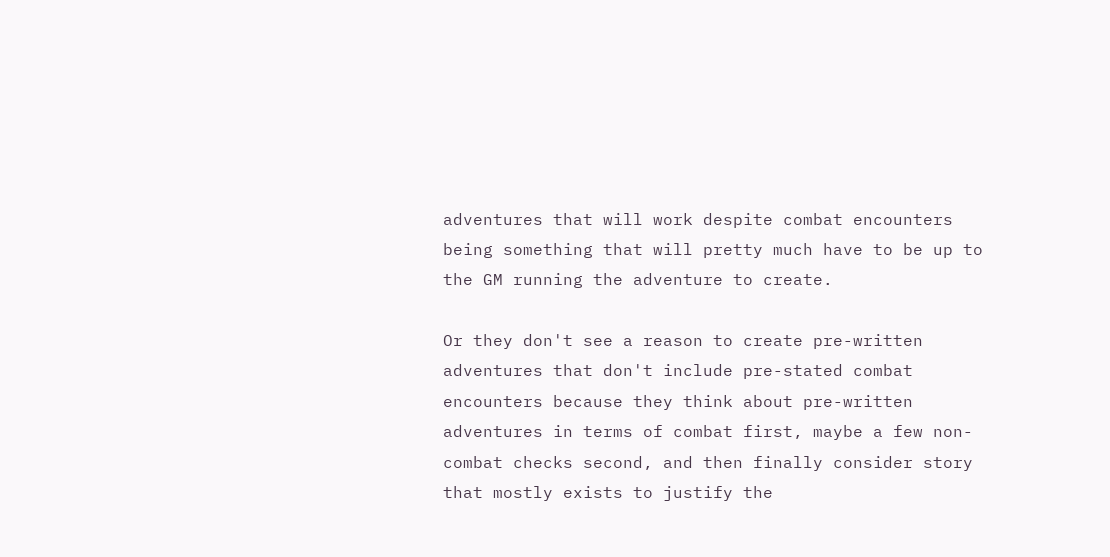adventures that will work despite combat encounters being something that will pretty much have to be up to the GM running the adventure to create.

Or they don't see a reason to create pre-written adventures that don't include pre-stated combat encounters because they think about pre-written adventures in terms of combat first, maybe a few non-combat checks second, and then finally consider story that mostly exists to justify the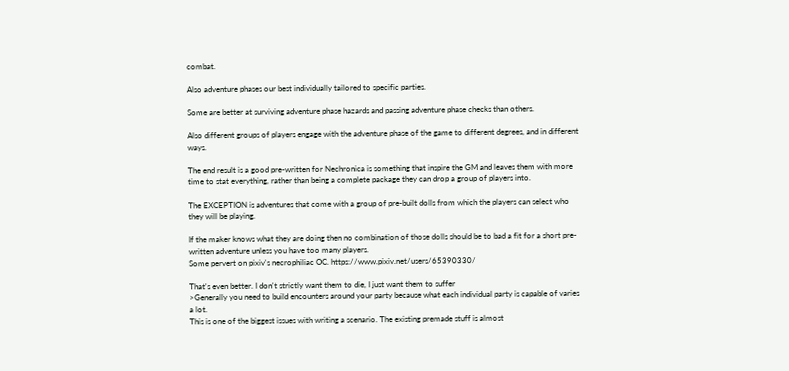combat.

Also adventure phases our best individually tailored to specific parties.

Some are better at surviving adventure phase hazards and passing adventure phase checks than others.

Also different groups of players engage with the adventure phase of the game to different degrees, and in different ways.

The end result is a good pre-written for Nechronica is something that inspire the GM and leaves them with more time to stat everything, rather than being a complete package they can drop a group of players into.

The EXCEPTION is adventures that come with a group of pre-built dolls from which the players can select who they will be playing.

If the maker knows what they are doing then no combination of those dolls should be to bad a fit for a short pre-written adventure unless you have too many players.
Some pervert on pixiv's necrophiliac OC. https://www.pixiv.net/users/65390330/

That's even better. I don't strictly want them to die, I just want them to suffer
>Generally you need to build encounters around your party because what each individual party is capable of varies a lot.
This is one of the biggest issues with writing a scenario. The existing premade stuff is almost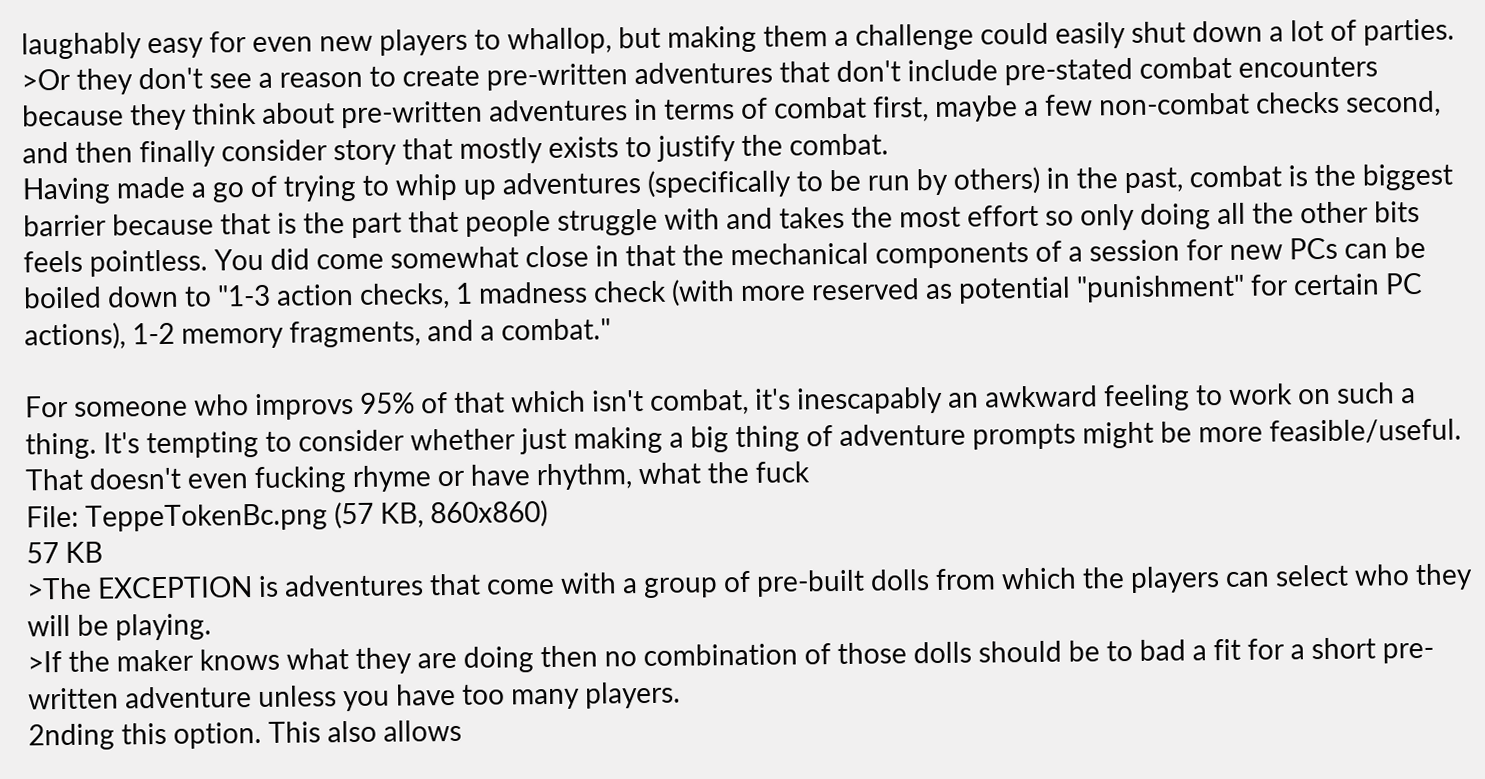laughably easy for even new players to whallop, but making them a challenge could easily shut down a lot of parties.
>Or they don't see a reason to create pre-written adventures that don't include pre-stated combat encounters because they think about pre-written adventures in terms of combat first, maybe a few non-combat checks second, and then finally consider story that mostly exists to justify the combat.
Having made a go of trying to whip up adventures (specifically to be run by others) in the past, combat is the biggest barrier because that is the part that people struggle with and takes the most effort so only doing all the other bits feels pointless. You did come somewhat close in that the mechanical components of a session for new PCs can be boiled down to "1-3 action checks, 1 madness check (with more reserved as potential "punishment" for certain PC actions), 1-2 memory fragments, and a combat."

For someone who improvs 95% of that which isn't combat, it's inescapably an awkward feeling to work on such a thing. It's tempting to consider whether just making a big thing of adventure prompts might be more feasible/useful.
That doesn't even fucking rhyme or have rhythm, what the fuck
File: TeppeTokenBc.png (57 KB, 860x860)
57 KB
>The EXCEPTION is adventures that come with a group of pre-built dolls from which the players can select who they will be playing.
>If the maker knows what they are doing then no combination of those dolls should be to bad a fit for a short pre-written adventure unless you have too many players.
2nding this option. This also allows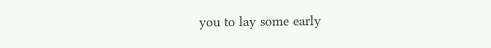you to lay some early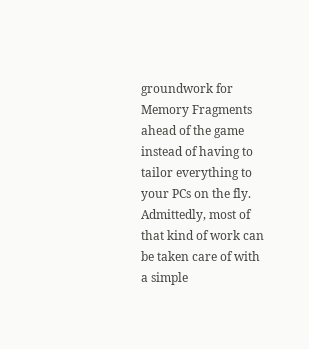groundwork for Memory Fragments ahead of the game instead of having to tailor everything to your PCs on the fly. Admittedly, most of that kind of work can be taken care of with a simple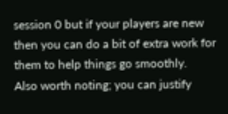session 0 but if your players are new then you can do a bit of extra work for them to help things go smoothly.
Also worth noting; you can justify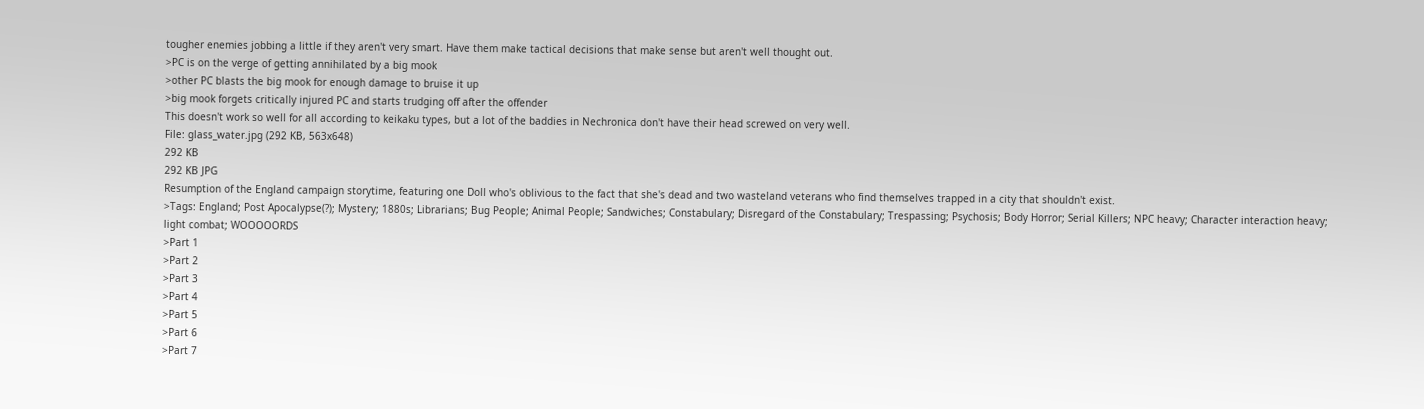tougher enemies jobbing a little if they aren't very smart. Have them make tactical decisions that make sense but aren't well thought out.
>PC is on the verge of getting annihilated by a big mook
>other PC blasts the big mook for enough damage to bruise it up
>big mook forgets critically injured PC and starts trudging off after the offender
This doesn't work so well for all according to keikaku types, but a lot of the baddies in Nechronica don't have their head screwed on very well.
File: glass_water.jpg (292 KB, 563x648)
292 KB
292 KB JPG
Resumption of the England campaign storytime, featuring one Doll who's oblivious to the fact that she's dead and two wasteland veterans who find themselves trapped in a city that shouldn't exist.
>Tags: England; Post Apocalypse(?); Mystery; 1880s; Librarians; Bug People; Animal People; Sandwiches; Constabulary; Disregard of the Constabulary; Trespassing; Psychosis; Body Horror; Serial Killers; NPC heavy; Character interaction heavy; light combat; WOOOOORDS
>Part 1
>Part 2
>Part 3
>Part 4
>Part 5
>Part 6
>Part 7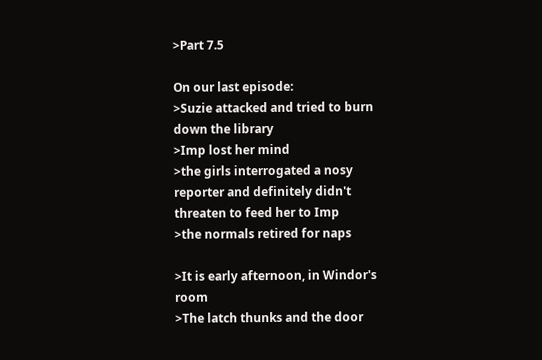>Part 7.5

On our last episode:
>Suzie attacked and tried to burn down the library
>Imp lost her mind
>the girls interrogated a nosy reporter and definitely didn't threaten to feed her to Imp
>the normals retired for naps

>It is early afternoon, in Windor's room
>The latch thunks and the door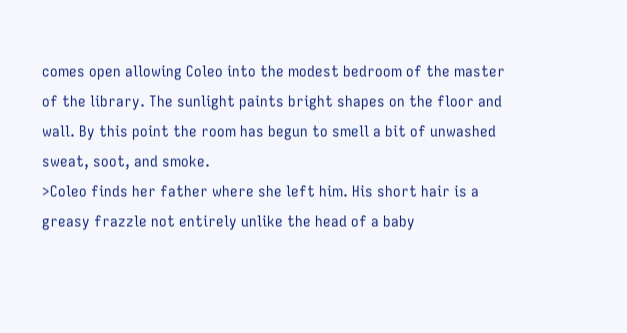comes open allowing Coleo into the modest bedroom of the master of the library. The sunlight paints bright shapes on the floor and wall. By this point the room has begun to smell a bit of unwashed sweat, soot, and smoke.
>Coleo finds her father where she left him. His short hair is a greasy frazzle not entirely unlike the head of a baby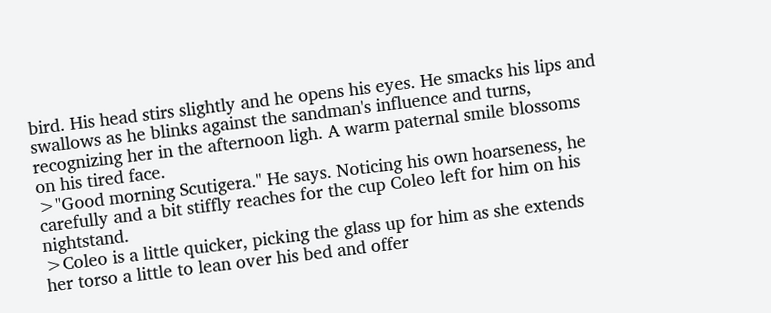bird. His head stirs slightly and he opens his eyes. He smacks his lips and swallows as he blinks against the sandman's influence and turns, recognizing her in the afternoon ligh. A warm paternal smile blossoms on his tired face.
>"Good morning Scutigera." He says. Noticing his own hoarseness, he carefully and a bit stiffly reaches for the cup Coleo left for him on his nightstand.
>Coleo is a little quicker, picking the glass up for him as she extends her torso a little to lean over his bed and offer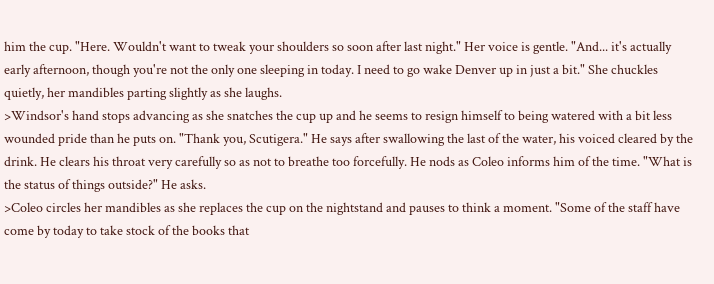him the cup. "Here. Wouldn't want to tweak your shoulders so soon after last night." Her voice is gentle. "And... it's actually early afternoon, though you're not the only one sleeping in today. I need to go wake Denver up in just a bit." She chuckles quietly, her mandibles parting slightly as she laughs.
>Windsor's hand stops advancing as she snatches the cup up and he seems to resign himself to being watered with a bit less wounded pride than he puts on. "Thank you, Scutigera." He says after swallowing the last of the water, his voiced cleared by the drink. He clears his throat very carefully so as not to breathe too forcefully. He nods as Coleo informs him of the time. "What is the status of things outside?" He asks.
>Coleo circles her mandibles as she replaces the cup on the nightstand and pauses to think a moment. "Some of the staff have come by today to take stock of the books that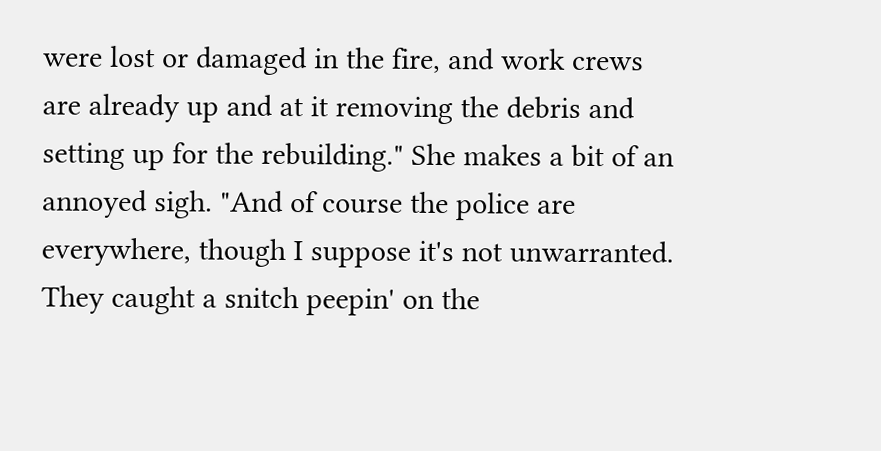were lost or damaged in the fire, and work crews are already up and at it removing the debris and setting up for the rebuilding." She makes a bit of an annoyed sigh. "And of course the police are everywhere, though I suppose it's not unwarranted. They caught a snitch peepin' on the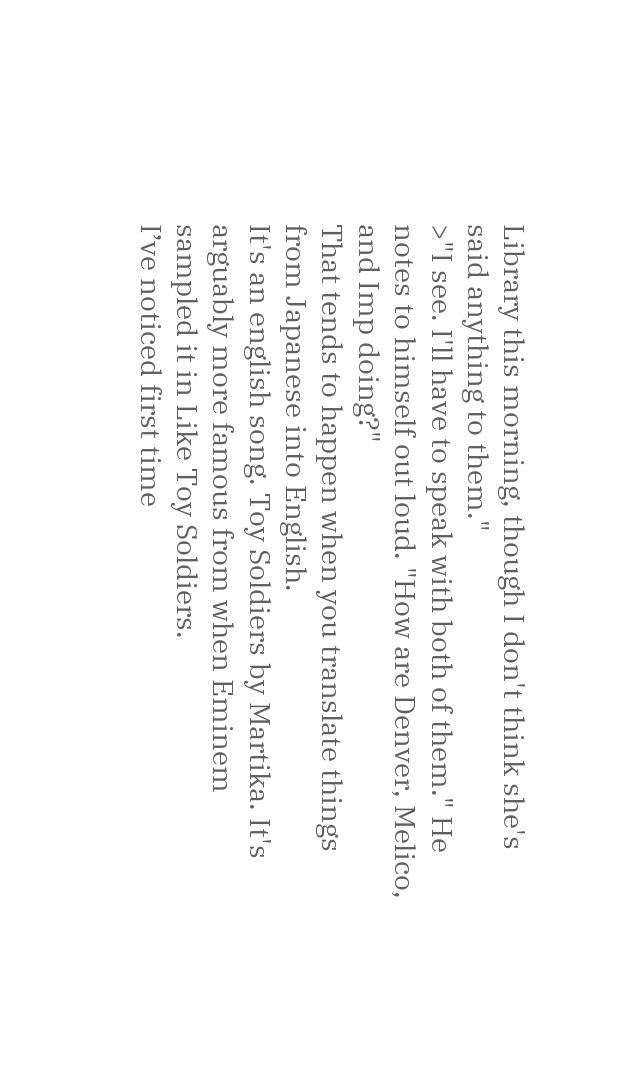Library this morning, though I don't think she's said anything to them."
>"I see. I'll have to speak with both of them." He notes to himself out loud. "How are Denver, Melico, and Imp doing?"
That tends to happen when you translate things from Japanese into English.
It's an english song. Toy Soldiers by Martika. It's arguably more famous from when Eminem sampled it in Like Toy Soldiers.
I’ve noticed first time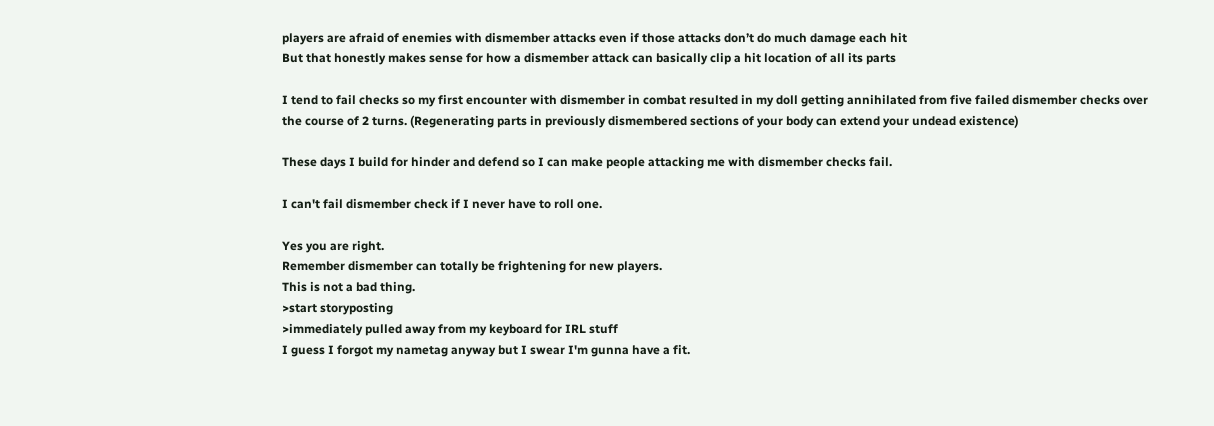players are afraid of enemies with dismember attacks even if those attacks don’t do much damage each hit
But that honestly makes sense for how a dismember attack can basically clip a hit location of all its parts

I tend to fail checks so my first encounter with dismember in combat resulted in my doll getting annihilated from five failed dismember checks over the course of 2 turns. (Regenerating parts in previously dismembered sections of your body can extend your undead existence)

These days I build for hinder and defend so I can make people attacking me with dismember checks fail.

I can't fail dismember check if I never have to roll one.

Yes you are right.
Remember dismember can totally be frightening for new players.
This is not a bad thing.
>start storyposting
>immediately pulled away from my keyboard for IRL stuff
I guess I forgot my nametag anyway but I swear I'm gunna have a fit.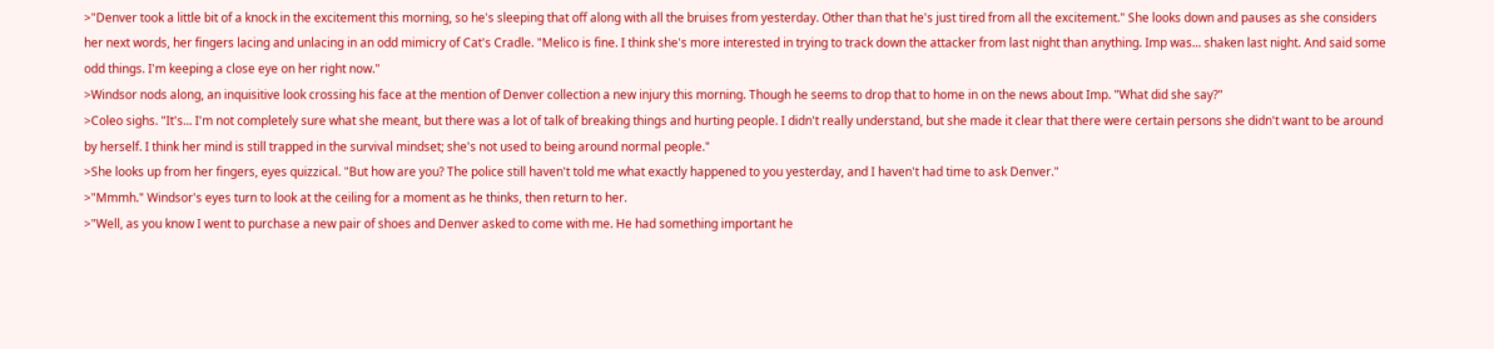>"Denver took a little bit of a knock in the excitement this morning, so he's sleeping that off along with all the bruises from yesterday. Other than that he's just tired from all the excitement." She looks down and pauses as she considers her next words, her fingers lacing and unlacing in an odd mimicry of Cat's Cradle. "Melico is fine. I think she's more interested in trying to track down the attacker from last night than anything. Imp was... shaken last night. And said some odd things. I'm keeping a close eye on her right now."
>Windsor nods along, an inquisitive look crossing his face at the mention of Denver collection a new injury this morning. Though he seems to drop that to home in on the news about Imp. "What did she say?"
>Coleo sighs. "It's... I'm not completely sure what she meant, but there was a lot of talk of breaking things and hurting people. I didn't really understand, but she made it clear that there were certain persons she didn't want to be around by herself. I think her mind is still trapped in the survival mindset; she's not used to being around normal people."
>She looks up from her fingers, eyes quizzical. "But how are you? The police still haven't told me what exactly happened to you yesterday, and I haven't had time to ask Denver."
>"Mmmh." Windsor's eyes turn to look at the ceiling for a moment as he thinks, then return to her.
>"Well, as you know I went to purchase a new pair of shoes and Denver asked to come with me. He had something important he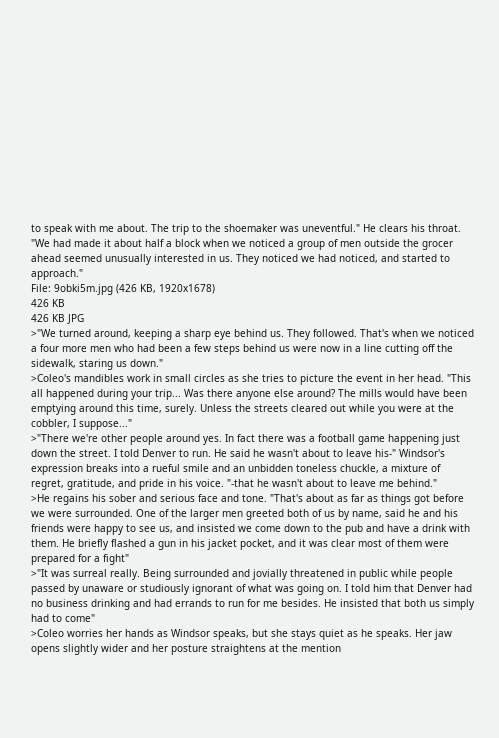to speak with me about. The trip to the shoemaker was uneventful." He clears his throat. "We had made it about half a block when we noticed a group of men outside the grocer ahead seemed unusually interested in us. They noticed we had noticed, and started to approach."
File: 9obki5m.jpg (426 KB, 1920x1678)
426 KB
426 KB JPG
>"We turned around, keeping a sharp eye behind us. They followed. That's when we noticed a four more men who had been a few steps behind us were now in a line cutting off the sidewalk, staring us down."
>Coleo's mandibles work in small circles as she tries to picture the event in her head. "This all happened during your trip... Was there anyone else around? The mills would have been emptying around this time, surely. Unless the streets cleared out while you were at the cobbler, I suppose..."
>"There we're other people around yes. In fact there was a football game happening just down the street. I told Denver to run. He said he wasn't about to leave his-" Windsor's expression breaks into a rueful smile and an unbidden toneless chuckle, a mixture of regret, gratitude, and pride in his voice. "-that he wasn't about to leave me behind."
>He regains his sober and serious face and tone. "That's about as far as things got before we were surrounded. One of the larger men greeted both of us by name, said he and his friends were happy to see us, and insisted we come down to the pub and have a drink with them. He briefly flashed a gun in his jacket pocket, and it was clear most of them were prepared for a fight"
>"It was surreal really. Being surrounded and jovially threatened in public while people passed by unaware or studiously ignorant of what was going on. I told him that Denver had no business drinking and had errands to run for me besides. He insisted that both us simply had to come"
>Coleo worries her hands as Windsor speaks, but she stays quiet as he speaks. Her jaw opens slightly wider and her posture straightens at the mention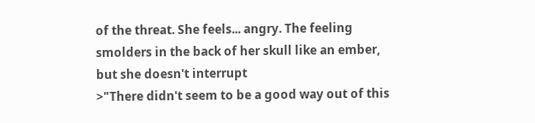of the threat. She feels... angry. The feeling smolders in the back of her skull like an ember, but she doesn't interrupt
>"There didn't seem to be a good way out of this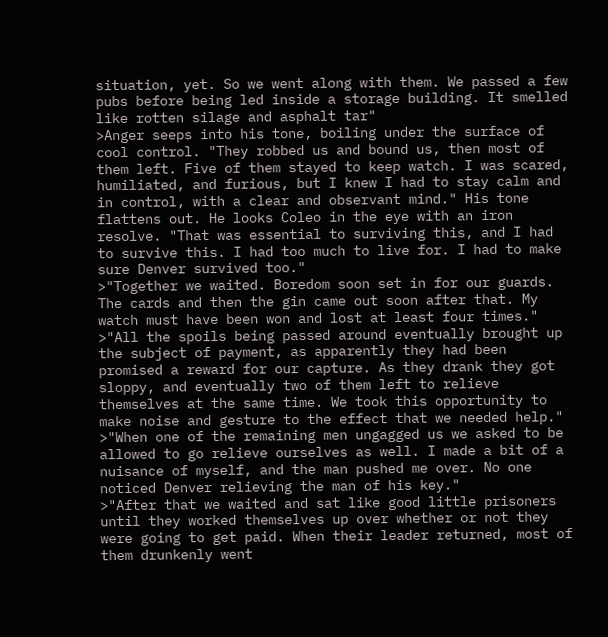situation, yet. So we went along with them. We passed a few pubs before being led inside a storage building. It smelled like rotten silage and asphalt tar"
>Anger seeps into his tone, boiling under the surface of cool control. "They robbed us and bound us, then most of them left. Five of them stayed to keep watch. I was scared, humiliated, and furious, but I knew I had to stay calm and in control, with a clear and observant mind." His tone flattens out. He looks Coleo in the eye with an iron resolve. "That was essential to surviving this, and I had to survive this. I had too much to live for. I had to make sure Denver survived too."
>"Together we waited. Boredom soon set in for our guards. The cards and then the gin came out soon after that. My watch must have been won and lost at least four times."
>"All the spoils being passed around eventually brought up the subject of payment, as apparently they had been promised a reward for our capture. As they drank they got sloppy, and eventually two of them left to relieve themselves at the same time. We took this opportunity to make noise and gesture to the effect that we needed help."
>"When one of the remaining men ungagged us we asked to be allowed to go relieve ourselves as well. I made a bit of a nuisance of myself, and the man pushed me over. No one noticed Denver relieving the man of his key."
>"After that we waited and sat like good little prisoners until they worked themselves up over whether or not they were going to get paid. When their leader returned, most of them drunkenly went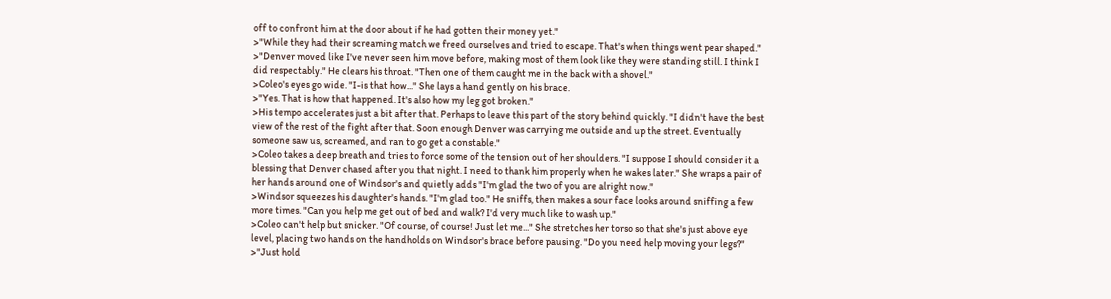off to confront him at the door about if he had gotten their money yet."
>"While they had their screaming match we freed ourselves and tried to escape. That's when things went pear shaped."
>"Denver moved like I've never seen him move before, making most of them look like they were standing still. I think I did respectably." He clears his throat. "Then one of them caught me in the back with a shovel."
>Coleo's eyes go wide. "I-is that how..." She lays a hand gently on his brace.
>"Yes. That is how that happened. It's also how my leg got broken."
>His tempo accelerates just a bit after that. Perhaps to leave this part of the story behind quickly. "I didn't have the best view of the rest of the fight after that. Soon enough Denver was carrying me outside and up the street. Eventually someone saw us, screamed, and ran to go get a constable."
>Coleo takes a deep breath and tries to force some of the tension out of her shoulders. "I suppose I should consider it a blessing that Denver chased after you that night. I need to thank him properly when he wakes later." She wraps a pair of her hands around one of Windsor's and quietly adds "I'm glad the two of you are alright now."
>Windsor squeezes his daughter's hands. "I'm glad too." He sniffs, then makes a sour face looks around sniffing a few more times. "Can you help me get out of bed and walk? I'd very much like to wash up."
>Coleo can't help but snicker. "Of course, of course! Just let me..." She stretches her torso so that she's just above eye level, placing two hands on the handholds on Windsor's brace before pausing. "Do you need help moving your legs?"
>"Just hold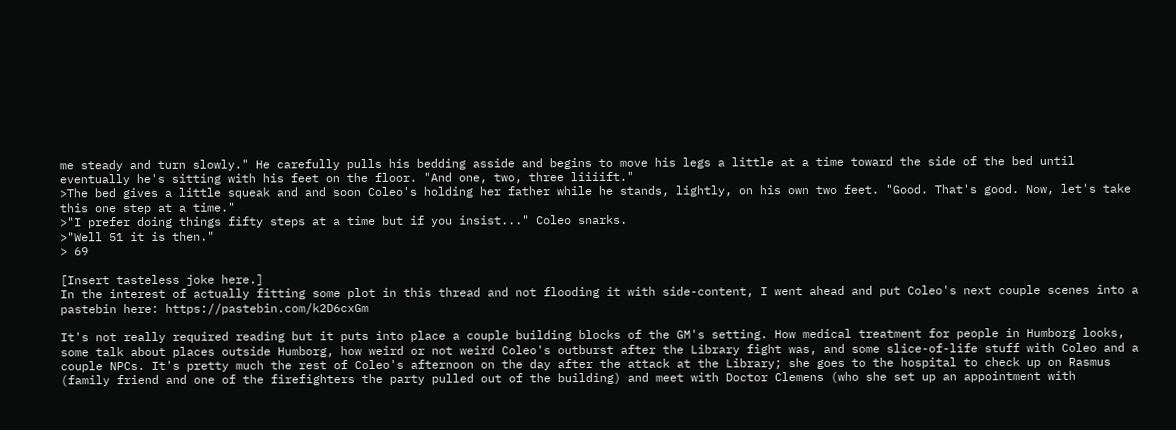me steady and turn slowly." He carefully pulls his bedding asside and begins to move his legs a little at a time toward the side of the bed until eventually he's sitting with his feet on the floor. "And one, two, three liiiift."
>The bed gives a little squeak and and soon Coleo's holding her father while he stands, lightly, on his own two feet. "Good. That's good. Now, let's take this one step at a time."
>"I prefer doing things fifty steps at a time but if you insist..." Coleo snarks.
>"Well 51 it is then."
> 69

[Insert tasteless joke here.]
In the interest of actually fitting some plot in this thread and not flooding it with side-content, I went ahead and put Coleo's next couple scenes into a pastebin here: https://pastebin.com/k2D6cxGm

It's not really required reading but it puts into place a couple building blocks of the GM's setting. How medical treatment for people in Humborg looks, some talk about places outside Humborg, how weird or not weird Coleo's outburst after the Library fight was, and some slice-of-life stuff with Coleo and a couple NPCs. It's pretty much the rest of Coleo's afternoon on the day after the attack at the Library; she goes to the hospital to check up on Rasmus (family friend and one of the firefighters the party pulled out of the building) and meet with Doctor Clemens (who she set up an appointment with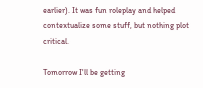earlier). It was fun roleplay and helped contextualize some stuff, but nothing plot critical.

Tomorrow I'll be getting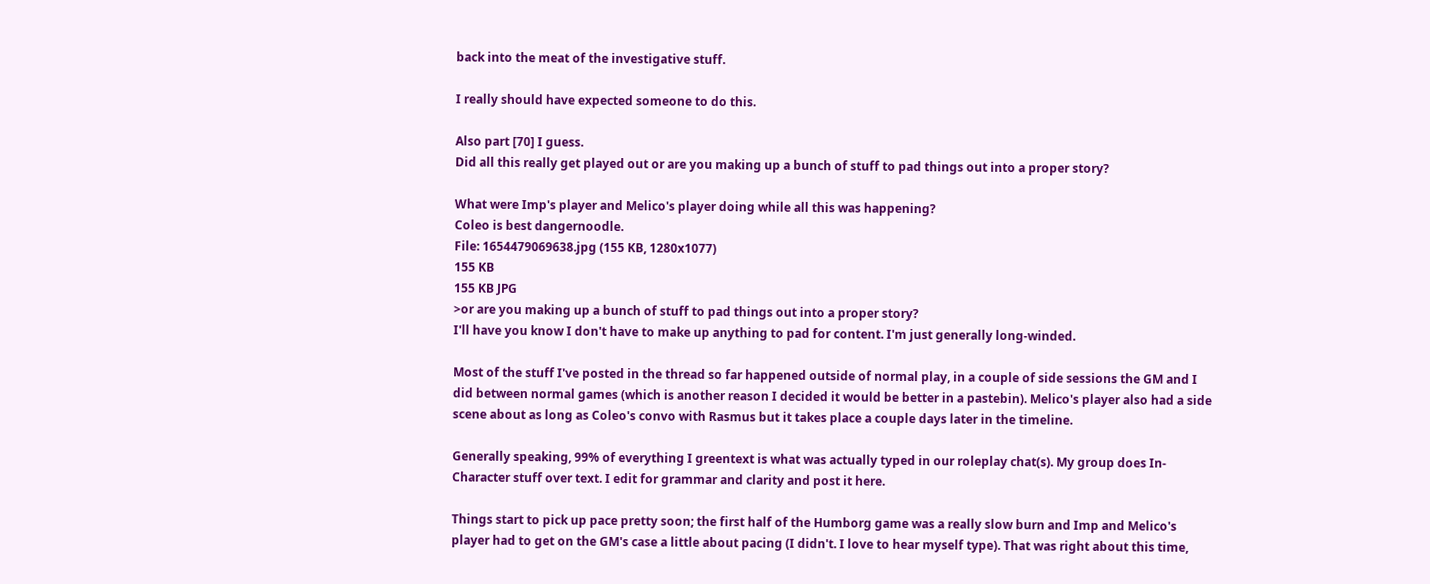back into the meat of the investigative stuff.

I really should have expected someone to do this.

Also part [70] I guess.
Did all this really get played out or are you making up a bunch of stuff to pad things out into a proper story?

What were Imp's player and Melico's player doing while all this was happening?
Coleo is best dangernoodle.
File: 1654479069638.jpg (155 KB, 1280x1077)
155 KB
155 KB JPG
>or are you making up a bunch of stuff to pad things out into a proper story?
I'll have you know I don't have to make up anything to pad for content. I'm just generally long-winded.

Most of the stuff I've posted in the thread so far happened outside of normal play, in a couple of side sessions the GM and I did between normal games (which is another reason I decided it would be better in a pastebin). Melico's player also had a side scene about as long as Coleo's convo with Rasmus but it takes place a couple days later in the timeline.

Generally speaking, 99% of everything I greentext is what was actually typed in our roleplay chat(s). My group does In-Character stuff over text. I edit for grammar and clarity and post it here.

Things start to pick up pace pretty soon; the first half of the Humborg game was a really slow burn and Imp and Melico's player had to get on the GM's case a little about pacing (I didn't. I love to hear myself type). That was right about this time,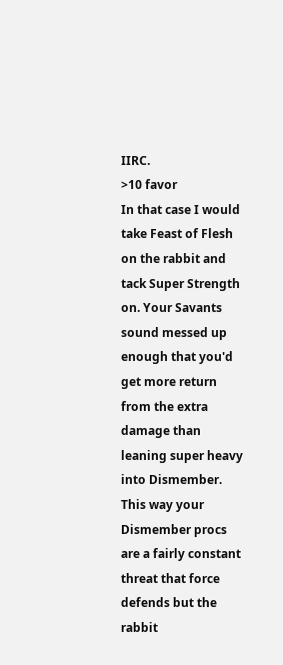IIRC.
>10 favor
In that case I would take Feast of Flesh on the rabbit and tack Super Strength on. Your Savants sound messed up enough that you'd get more return from the extra damage than leaning super heavy into Dismember. This way your Dismember procs are a fairly constant threat that force defends but the rabbit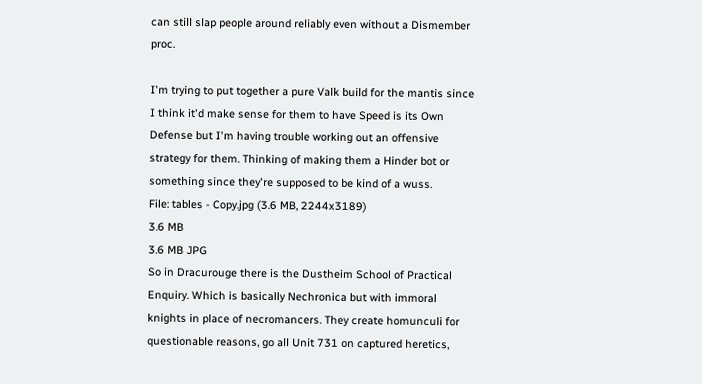can still slap people around reliably even without a Dismember proc.

I'm trying to put together a pure Valk build for the mantis since I think it'd make sense for them to have Speed is its Own Defense but I'm having trouble working out an offensive strategy for them. Thinking of making them a Hinder bot or something since they're supposed to be kind of a wuss.
File: tables - Copy.jpg (3.6 MB, 2244x3189)
3.6 MB
3.6 MB JPG
So in Dracurouge there is the Dustheim School of Practical Enquiry. Which is basically Nechronica but with immoral knights in place of necromancers. They create homunculi for questionable reasons, go all Unit 731 on captured heretics,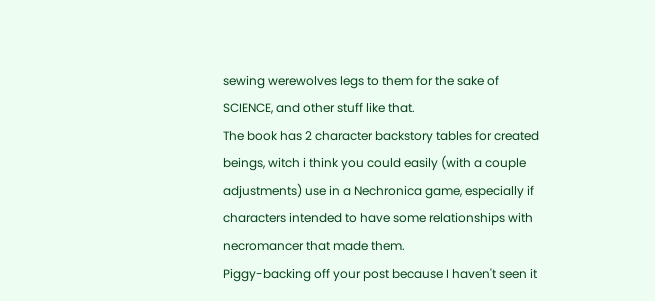sewing werewolves legs to them for the sake of SCIENCE, and other stuff like that.
The book has 2 character backstory tables for created beings, witch i think you could easily (with a couple adjustments) use in a Nechronica game, especially if characters intended to have some relationships with necromancer that made them.
Piggy-backing off your post because I haven't seen it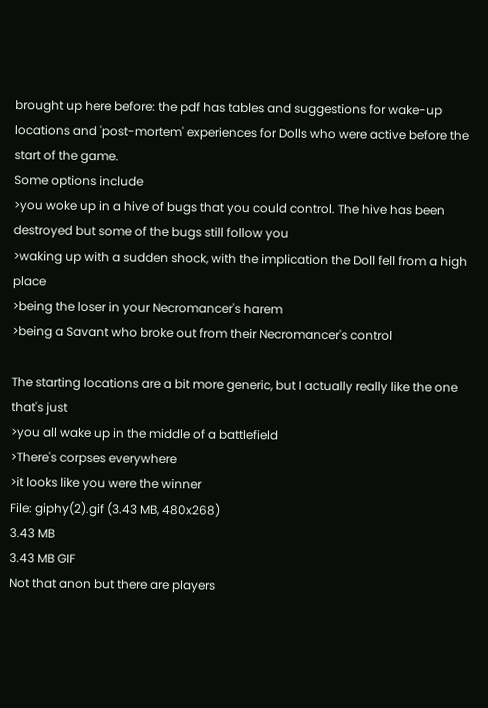brought up here before: the pdf has tables and suggestions for wake-up locations and 'post-mortem' experiences for Dolls who were active before the start of the game.
Some options include
>you woke up in a hive of bugs that you could control. The hive has been destroyed but some of the bugs still follow you
>waking up with a sudden shock, with the implication the Doll fell from a high place
>being the loser in your Necromancer's harem
>being a Savant who broke out from their Necromancer's control

The starting locations are a bit more generic, but I actually really like the one that's just
>you all wake up in the middle of a battlefield
>There's corpses everywhere
>it looks like you were the winner
File: giphy(2).gif (3.43 MB, 480x268)
3.43 MB
3.43 MB GIF
Not that anon but there are players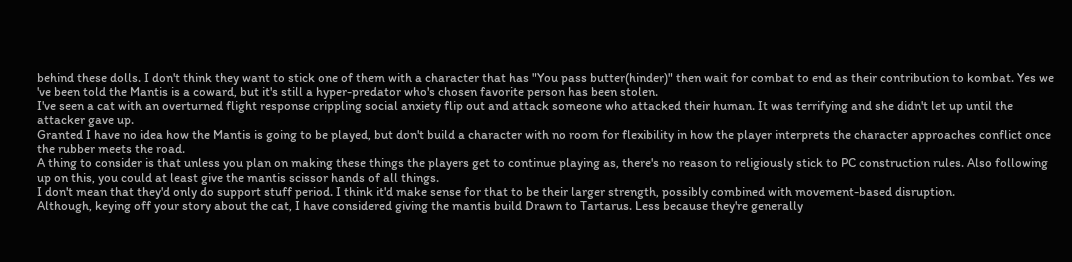behind these dolls. I don't think they want to stick one of them with a character that has "You pass butter(hinder)" then wait for combat to end as their contribution to kombat. Yes we 've been told the Mantis is a coward, but it's still a hyper-predator who's chosen favorite person has been stolen.
I've seen a cat with an overturned flight response crippling social anxiety flip out and attack someone who attacked their human. It was terrifying and she didn't let up until the attacker gave up.
Granted I have no idea how the Mantis is going to be played, but don't build a character with no room for flexibility in how the player interprets the character approaches conflict once the rubber meets the road.
A thing to consider is that unless you plan on making these things the players get to continue playing as, there's no reason to religiously stick to PC construction rules. Also following up on this, you could at least give the mantis scissor hands of all things.
I don't mean that they'd only do support stuff period. I think it'd make sense for that to be their larger strength, possibly combined with movement-based disruption.
Although, keying off your story about the cat, I have considered giving the mantis build Drawn to Tartarus. Less because they're generally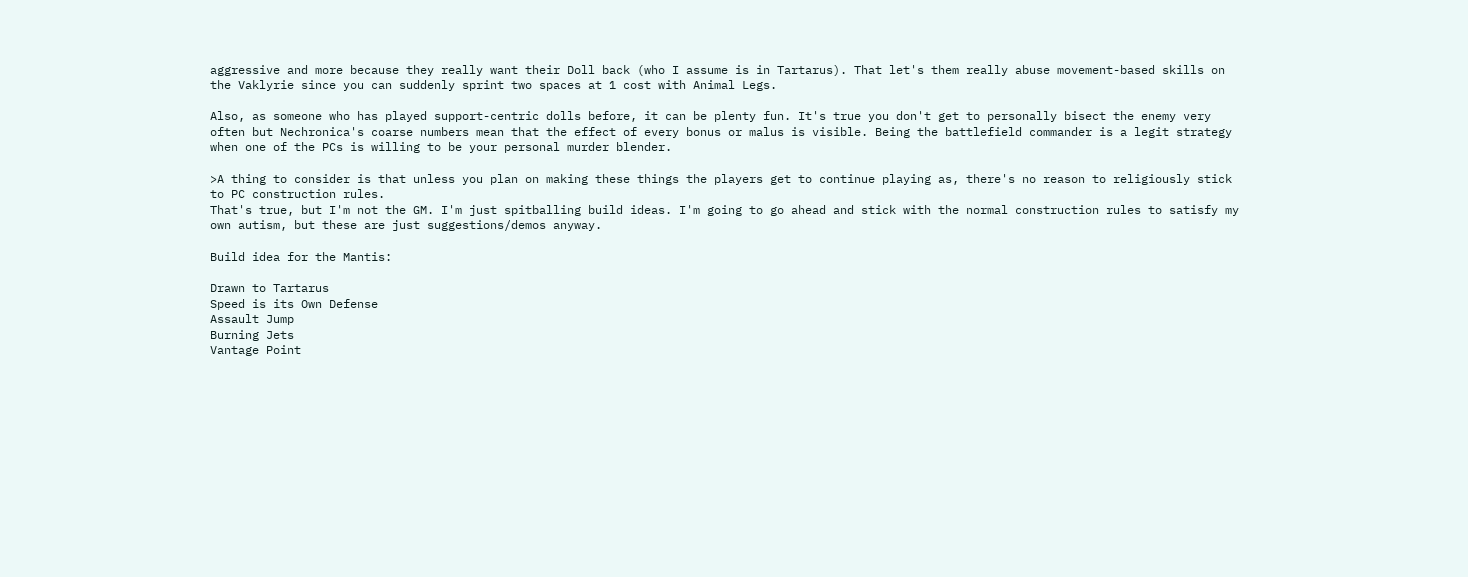aggressive and more because they really want their Doll back (who I assume is in Tartarus). That let's them really abuse movement-based skills on the Vaklyrie since you can suddenly sprint two spaces at 1 cost with Animal Legs.

Also, as someone who has played support-centric dolls before, it can be plenty fun. It's true you don't get to personally bisect the enemy very often but Nechronica's coarse numbers mean that the effect of every bonus or malus is visible. Being the battlefield commander is a legit strategy when one of the PCs is willing to be your personal murder blender.

>A thing to consider is that unless you plan on making these things the players get to continue playing as, there's no reason to religiously stick to PC construction rules.
That's true, but I'm not the GM. I'm just spitballing build ideas. I'm going to go ahead and stick with the normal construction rules to satisfy my own autism, but these are just suggestions/demos anyway.

Build idea for the Mantis:

Drawn to Tartarus
Speed is its Own Defense
Assault Jump
Burning Jets
Vantage Point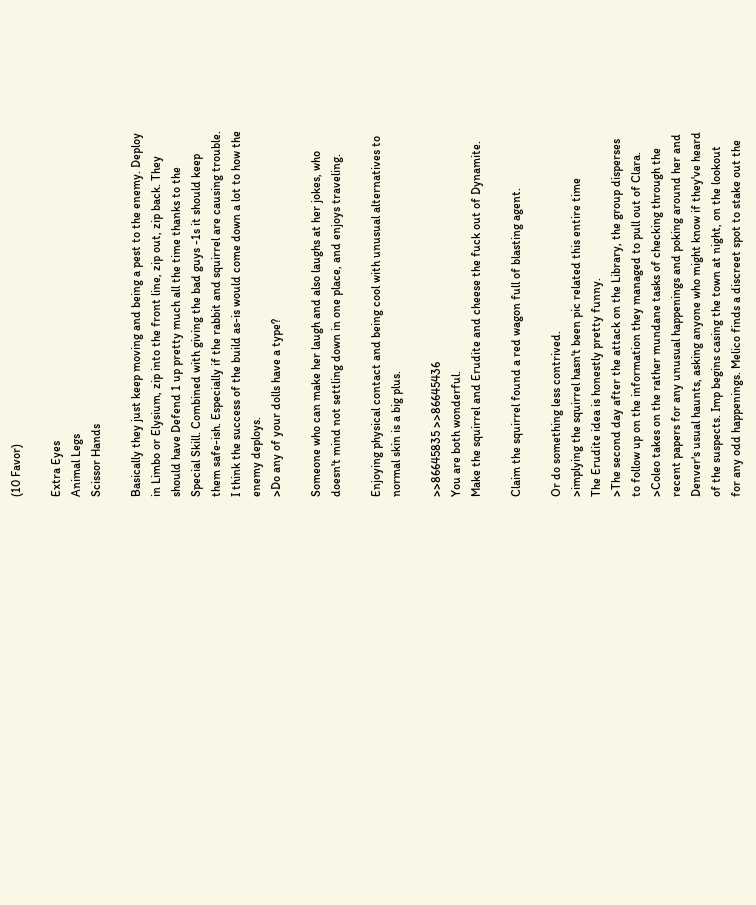(10 Favor)

Extra Eyes
Animal Legs
Scissor Hands

Basically they just keep moving and being a pest to the enemy. Deploy in Limbo or Elysium, zip into the front line, zip out, zip back. They should have Defend 1 up pretty much all the time thanks to the Special Skill. Combined with giving the bad guys -1s it should keep them safe-ish. Especially if the rabbit and squirrel are causing trouble. I think the success of the build as-is would come down a lot to how the enemy deploys.
>Do any of your dolls have a type?

Someone who can make her laugh and also laughs at her jokes, who doesn't mind not settling down in one place, and enjoys traveling.

Enjoying physical contact and being cool with unusual alternatives to normal skin is a big plus.

>>86645835 >>86645436
You are both wonderful.
Make the squirrel and Erudite and cheese the fuck out of Dynamite.

Claim the squirrel found a red wagon full of blasting agent.

Or do something less contrived.
>implying the squirrel hasn't been pic related this entire time
The Erudite idea is honestly pretty funny.
>The second day after the attack on the Library, the group disperses to follow up on the information they managed to pull out of Clara.
>Coleo takes on the rather mundane tasks of checking through the recent papers for any unusual happenings and poking around her and Denver's usual haunts, asking anyone who might know if they've heard of the suspects. Imp begins casing the town at night, on the lookout for any odd happenings. Melico finds a discreet spot to stake out the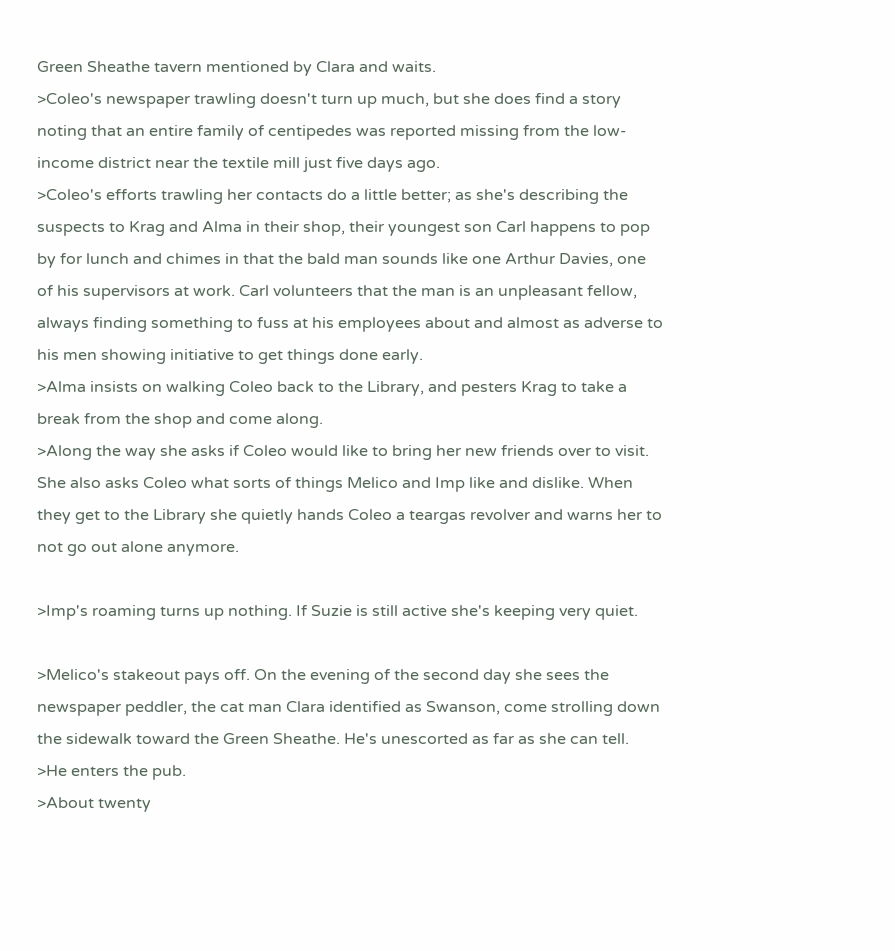Green Sheathe tavern mentioned by Clara and waits.
>Coleo's newspaper trawling doesn't turn up much, but she does find a story noting that an entire family of centipedes was reported missing from the low-income district near the textile mill just five days ago.
>Coleo's efforts trawling her contacts do a little better; as she's describing the suspects to Krag and Alma in their shop, their youngest son Carl happens to pop by for lunch and chimes in that the bald man sounds like one Arthur Davies, one of his supervisors at work. Carl volunteers that the man is an unpleasant fellow, always finding something to fuss at his employees about and almost as adverse to his men showing initiative to get things done early.
>Alma insists on walking Coleo back to the Library, and pesters Krag to take a break from the shop and come along.
>Along the way she asks if Coleo would like to bring her new friends over to visit. She also asks Coleo what sorts of things Melico and Imp like and dislike. When they get to the Library she quietly hands Coleo a teargas revolver and warns her to not go out alone anymore.

>Imp's roaming turns up nothing. If Suzie is still active she's keeping very quiet.

>Melico's stakeout pays off. On the evening of the second day she sees the newspaper peddler, the cat man Clara identified as Swanson, come strolling down the sidewalk toward the Green Sheathe. He's unescorted as far as she can tell.
>He enters the pub.
>About twenty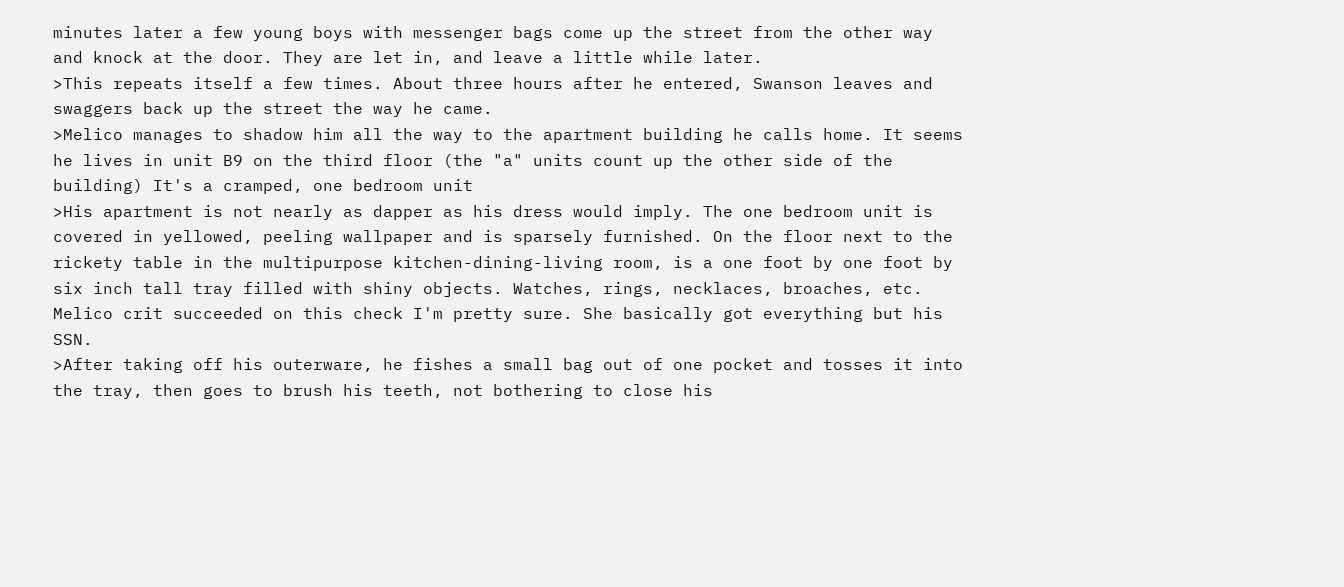minutes later a few young boys with messenger bags come up the street from the other way and knock at the door. They are let in, and leave a little while later.
>This repeats itself a few times. About three hours after he entered, Swanson leaves and swaggers back up the street the way he came.
>Melico manages to shadow him all the way to the apartment building he calls home. It seems he lives in unit B9 on the third floor (the "a" units count up the other side of the building) It's a cramped, one bedroom unit
>His apartment is not nearly as dapper as his dress would imply. The one bedroom unit is covered in yellowed, peeling wallpaper and is sparsely furnished. On the floor next to the rickety table in the multipurpose kitchen-dining-living room, is a one foot by one foot by six inch tall tray filled with shiny objects. Watches, rings, necklaces, broaches, etc.
Melico crit succeeded on this check I'm pretty sure. She basically got everything but his SSN.
>After taking off his outerware, he fishes a small bag out of one pocket and tosses it into the tray, then goes to brush his teeth, not bothering to close his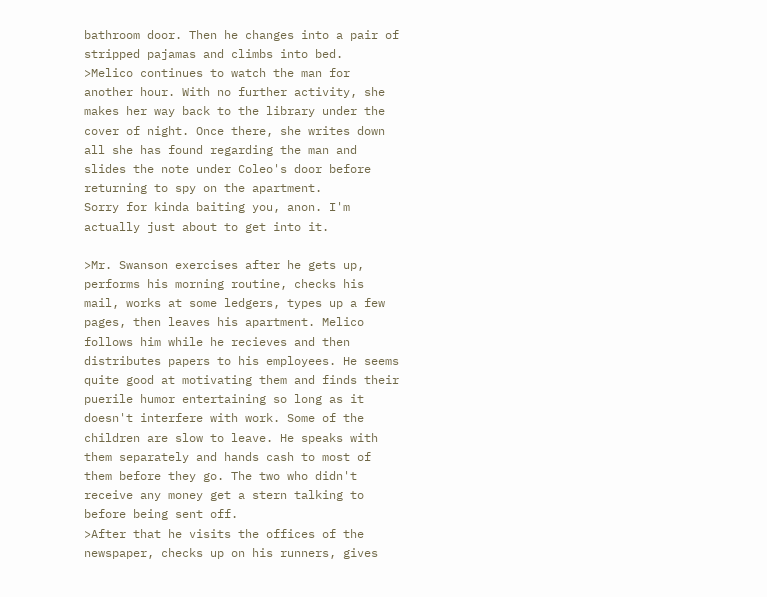bathroom door. Then he changes into a pair of stripped pajamas and climbs into bed.
>Melico continues to watch the man for another hour. With no further activity, she makes her way back to the library under the cover of night. Once there, she writes down all she has found regarding the man and slides the note under Coleo's door before returning to spy on the apartment.
Sorry for kinda baiting you, anon. I'm actually just about to get into it.

>Mr. Swanson exercises after he gets up, performs his morning routine, checks his mail, works at some ledgers, types up a few pages, then leaves his apartment. Melico follows him while he recieves and then distributes papers to his employees. He seems quite good at motivating them and finds their puerile humor entertaining so long as it doesn't interfere with work. Some of the children are slow to leave. He speaks with them separately and hands cash to most of them before they go. The two who didn't receive any money get a stern talking to before being sent off.
>After that he visits the offices of the newspaper, checks up on his runners, gives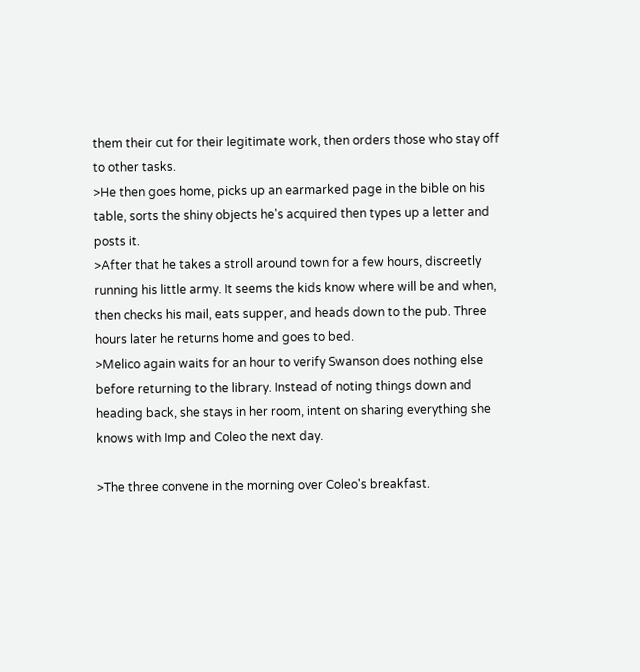them their cut for their legitimate work, then orders those who stay off to other tasks.
>He then goes home, picks up an earmarked page in the bible on his table, sorts the shiny objects he's acquired then types up a letter and posts it.
>After that he takes a stroll around town for a few hours, discreetly running his little army. It seems the kids know where will be and when, then checks his mail, eats supper, and heads down to the pub. Three hours later he returns home and goes to bed.
>Melico again waits for an hour to verify Swanson does nothing else before returning to the library. Instead of noting things down and heading back, she stays in her room, intent on sharing everything she knows with Imp and Coleo the next day.

>The three convene in the morning over Coleo's breakfast.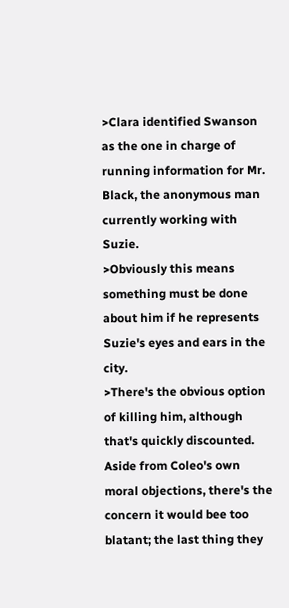>Clara identified Swanson as the one in charge of running information for Mr. Black, the anonymous man currently working with Suzie.
>Obviously this means something must be done about him if he represents Suzie's eyes and ears in the city.
>There's the obvious option of killing him, although that's quickly discounted. Aside from Coleo's own moral objections, there's the concern it would bee too blatant; the last thing they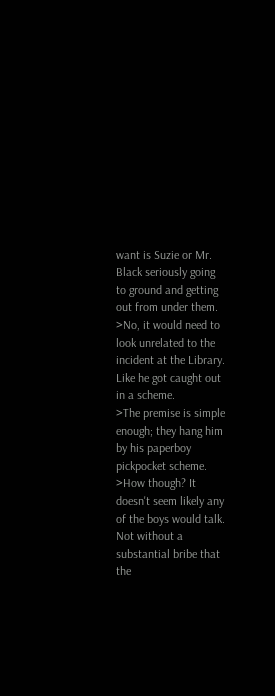want is Suzie or Mr. Black seriously going to ground and getting out from under them.
>No, it would need to look unrelated to the incident at the Library. Like he got caught out in a scheme.
>The premise is simple enough; they hang him by his paperboy pickpocket scheme.
>How though? It doesn't seem likely any of the boys would talk. Not without a substantial bribe that the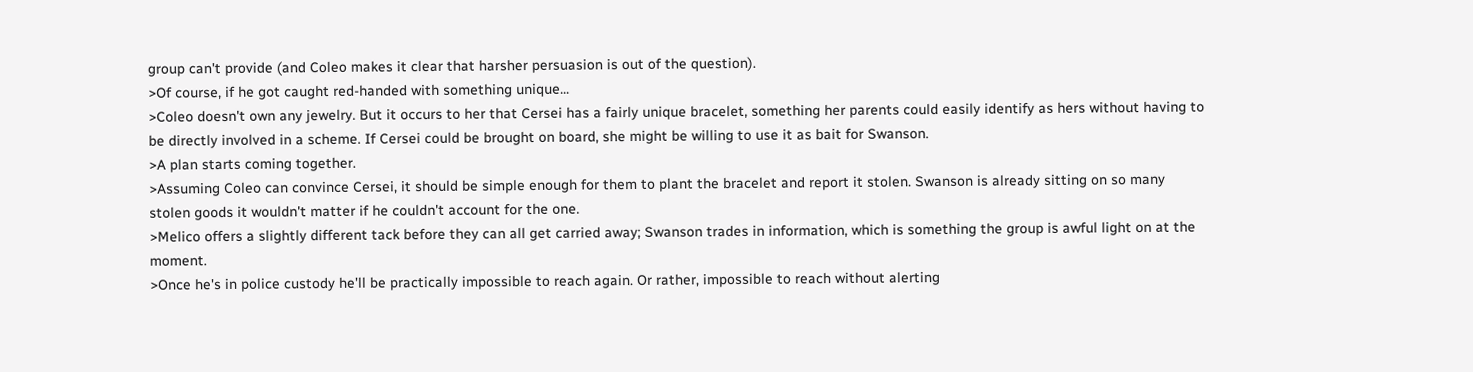group can't provide (and Coleo makes it clear that harsher persuasion is out of the question).
>Of course, if he got caught red-handed with something unique...
>Coleo doesn't own any jewelry. But it occurs to her that Cersei has a fairly unique bracelet, something her parents could easily identify as hers without having to be directly involved in a scheme. If Cersei could be brought on board, she might be willing to use it as bait for Swanson.
>A plan starts coming together.
>Assuming Coleo can convince Cersei, it should be simple enough for them to plant the bracelet and report it stolen. Swanson is already sitting on so many stolen goods it wouldn't matter if he couldn't account for the one.
>Melico offers a slightly different tack before they can all get carried away; Swanson trades in information, which is something the group is awful light on at the moment.
>Once he's in police custody he'll be practically impossible to reach again. Or rather, impossible to reach without alerting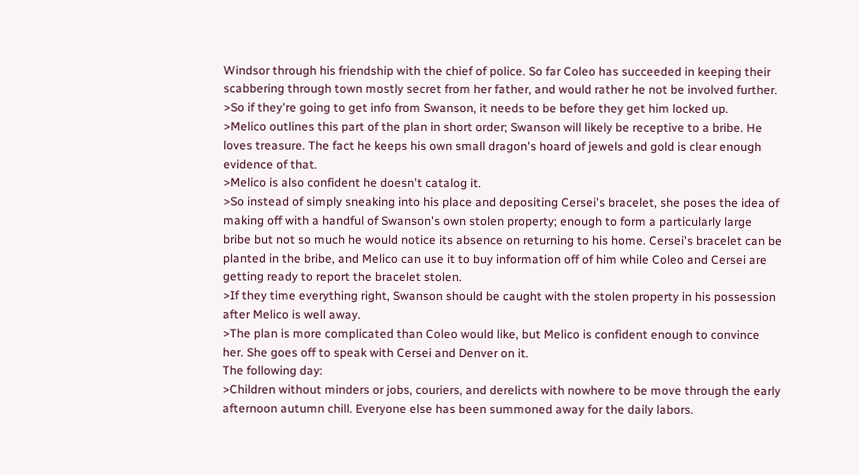Windsor through his friendship with the chief of police. So far Coleo has succeeded in keeping their scabbering through town mostly secret from her father, and would rather he not be involved further.
>So if they're going to get info from Swanson, it needs to be before they get him locked up.
>Melico outlines this part of the plan in short order; Swanson will likely be receptive to a bribe. He loves treasure. The fact he keeps his own small dragon's hoard of jewels and gold is clear enough evidence of that.
>Melico is also confident he doesn't catalog it.
>So instead of simply sneaking into his place and depositing Cersei's bracelet, she poses the idea of making off with a handful of Swanson's own stolen property; enough to form a particularly large bribe but not so much he would notice its absence on returning to his home. Cersei's bracelet can be planted in the bribe, and Melico can use it to buy information off of him while Coleo and Cersei are getting ready to report the bracelet stolen.
>If they time everything right, Swanson should be caught with the stolen property in his possession after Melico is well away.
>The plan is more complicated than Coleo would like, but Melico is confident enough to convince her. She goes off to speak with Cersei and Denver on it.
The following day:
>Children without minders or jobs, couriers, and derelicts with nowhere to be move through the early afternoon autumn chill. Everyone else has been summoned away for the daily labors.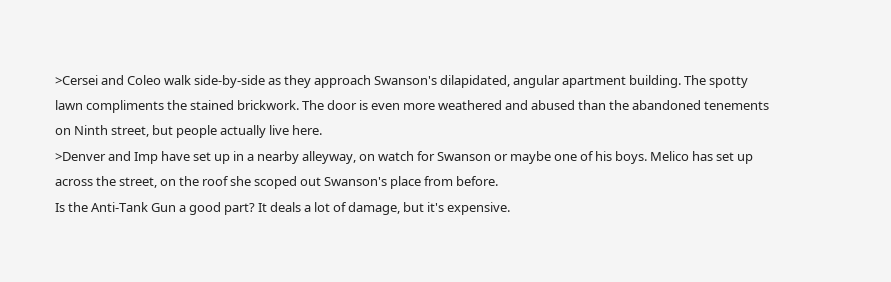>Cersei and Coleo walk side-by-side as they approach Swanson's dilapidated, angular apartment building. The spotty lawn compliments the stained brickwork. The door is even more weathered and abused than the abandoned tenements on Ninth street, but people actually live here.
>Denver and Imp have set up in a nearby alleyway, on watch for Swanson or maybe one of his boys. Melico has set up across the street, on the roof she scoped out Swanson's place from before.
Is the Anti-Tank Gun a good part? It deals a lot of damage, but it's expensive.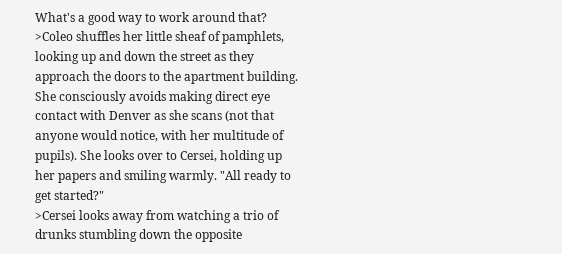What's a good way to work around that?
>Coleo shuffles her little sheaf of pamphlets, looking up and down the street as they approach the doors to the apartment building. She consciously avoids making direct eye contact with Denver as she scans (not that anyone would notice, with her multitude of pupils). She looks over to Cersei, holding up her papers and smiling warmly. "All ready to get started?"
>Cersei looks away from watching a trio of drunks stumbling down the opposite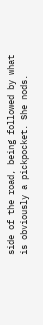side of the road, being followed by what is obviously a pickpocket. She nods.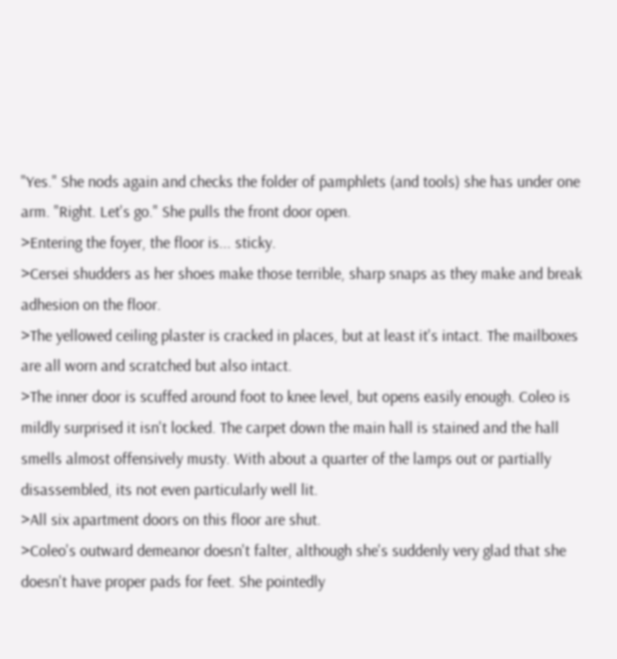"Yes." She nods again and checks the folder of pamphlets (and tools) she has under one arm. "Right. Let's go." She pulls the front door open.
>Entering the foyer, the floor is... sticky.
>Cersei shudders as her shoes make those terrible, sharp snaps as they make and break adhesion on the floor.
>The yellowed ceiling plaster is cracked in places, but at least it's intact. The mailboxes are all worn and scratched but also intact.
>The inner door is scuffed around foot to knee level, but opens easily enough. Coleo is mildly surprised it isn't locked. The carpet down the main hall is stained and the hall smells almost offensively musty. With about a quarter of the lamps out or partially disassembled, its not even particularly well lit.
>All six apartment doors on this floor are shut.
>Coleo's outward demeanor doesn't falter, although she's suddenly very glad that she doesn't have proper pads for feet. She pointedly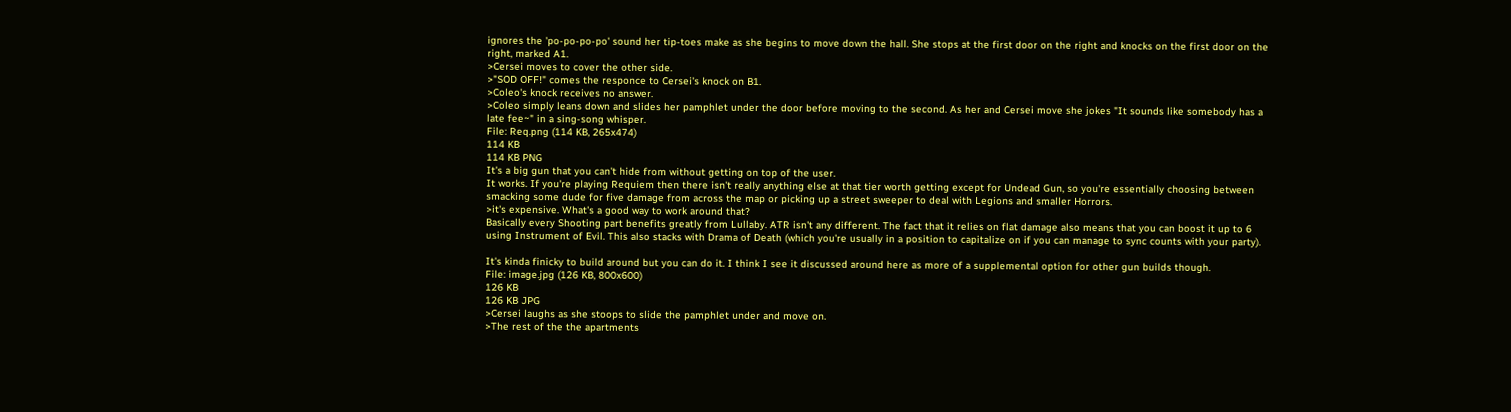ignores the 'po-po-po-po' sound her tip-toes make as she begins to move down the hall. She stops at the first door on the right and knocks on the first door on the right, marked A1.
>Cersei moves to cover the other side.
>"SOD OFF!" comes the responce to Cersei's knock on B1.
>Coleo's knock receives no answer.
>Coleo simply leans down and slides her pamphlet under the door before moving to the second. As her and Cersei move she jokes "It sounds like somebody has a late fee~" in a sing-song whisper.
File: Req.png (114 KB, 265x474)
114 KB
114 KB PNG
It's a big gun that you can't hide from without getting on top of the user.
It works. If you're playing Requiem then there isn't really anything else at that tier worth getting except for Undead Gun, so you're essentially choosing between smacking some dude for five damage from across the map or picking up a street sweeper to deal with Legions and smaller Horrors.
>it's expensive. What's a good way to work around that?
Basically every Shooting part benefits greatly from Lullaby. ATR isn't any different. The fact that it relies on flat damage also means that you can boost it up to 6 using Instrument of Evil. This also stacks with Drama of Death (which you're usually in a position to capitalize on if you can manage to sync counts with your party).

It's kinda finicky to build around but you can do it. I think I see it discussed around here as more of a supplemental option for other gun builds though.
File: image.jpg (126 KB, 800x600)
126 KB
126 KB JPG
>Cersei laughs as she stoops to slide the pamphlet under and move on.
>The rest of the the apartments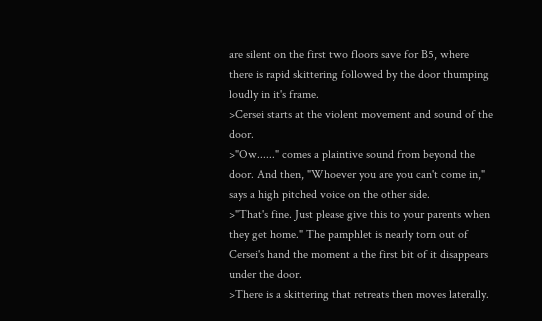are silent on the first two floors save for B5, where there is rapid skittering followed by the door thumping loudly in it's frame.
>Cersei starts at the violent movement and sound of the door.
>"Ow......" comes a plaintive sound from beyond the door. And then, "Whoever you are you can't come in," says a high pitched voice on the other side.
>"That's fine. Just please give this to your parents when they get home." The pamphlet is nearly torn out of Cersei's hand the moment a the first bit of it disappears under the door.
>There is a skittering that retreats then moves laterally.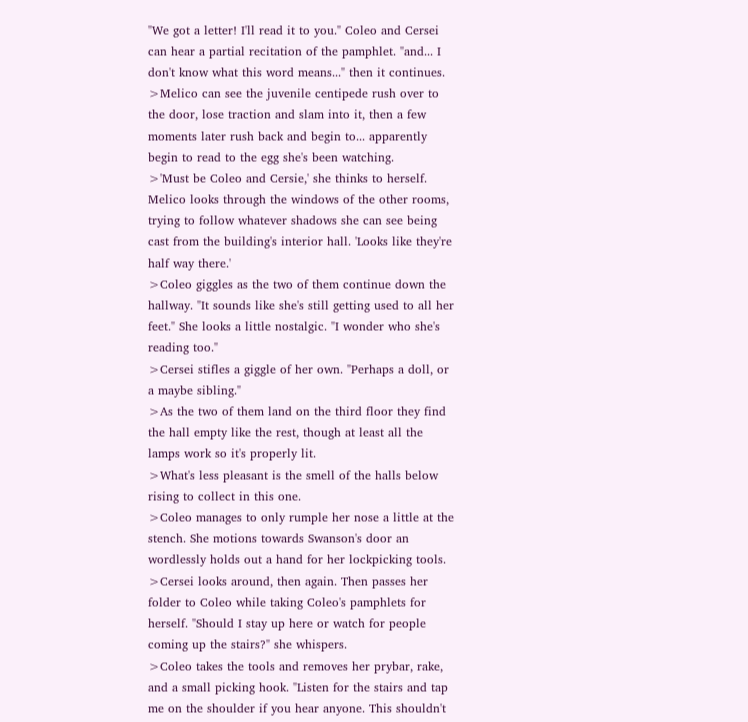"We got a letter! I'll read it to you." Coleo and Cersei can hear a partial recitation of the pamphlet. "and... I don't know what this word means..." then it continues.
>Melico can see the juvenile centipede rush over to the door, lose traction and slam into it, then a few moments later rush back and begin to... apparently begin to read to the egg she's been watching.
>'Must be Coleo and Cersie,' she thinks to herself. Melico looks through the windows of the other rooms, trying to follow whatever shadows she can see being cast from the building's interior hall. 'Looks like they're half way there.'
>Coleo giggles as the two of them continue down the hallway. "It sounds like she's still getting used to all her feet." She looks a little nostalgic. "I wonder who she's reading too."
>Cersei stifles a giggle of her own. "Perhaps a doll, or a maybe sibling."
>As the two of them land on the third floor they find the hall empty like the rest, though at least all the lamps work so it's properly lit.
>What's less pleasant is the smell of the halls below rising to collect in this one.
>Coleo manages to only rumple her nose a little at the stench. She motions towards Swanson's door an wordlessly holds out a hand for her lockpicking tools.
>Cersei looks around, then again. Then passes her folder to Coleo while taking Coleo's pamphlets for herself. "Should I stay up here or watch for people coming up the stairs?" she whispers.
>Coleo takes the tools and removes her prybar, rake, and a small picking hook. "Listen for the stairs and tap me on the shoulder if you hear anyone. This shouldn't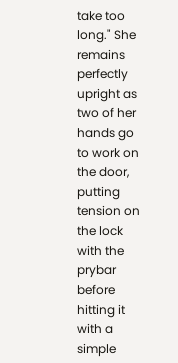take too long." She remains perfectly upright as two of her hands go to work on the door, putting tension on the lock with the prybar before hitting it with a simple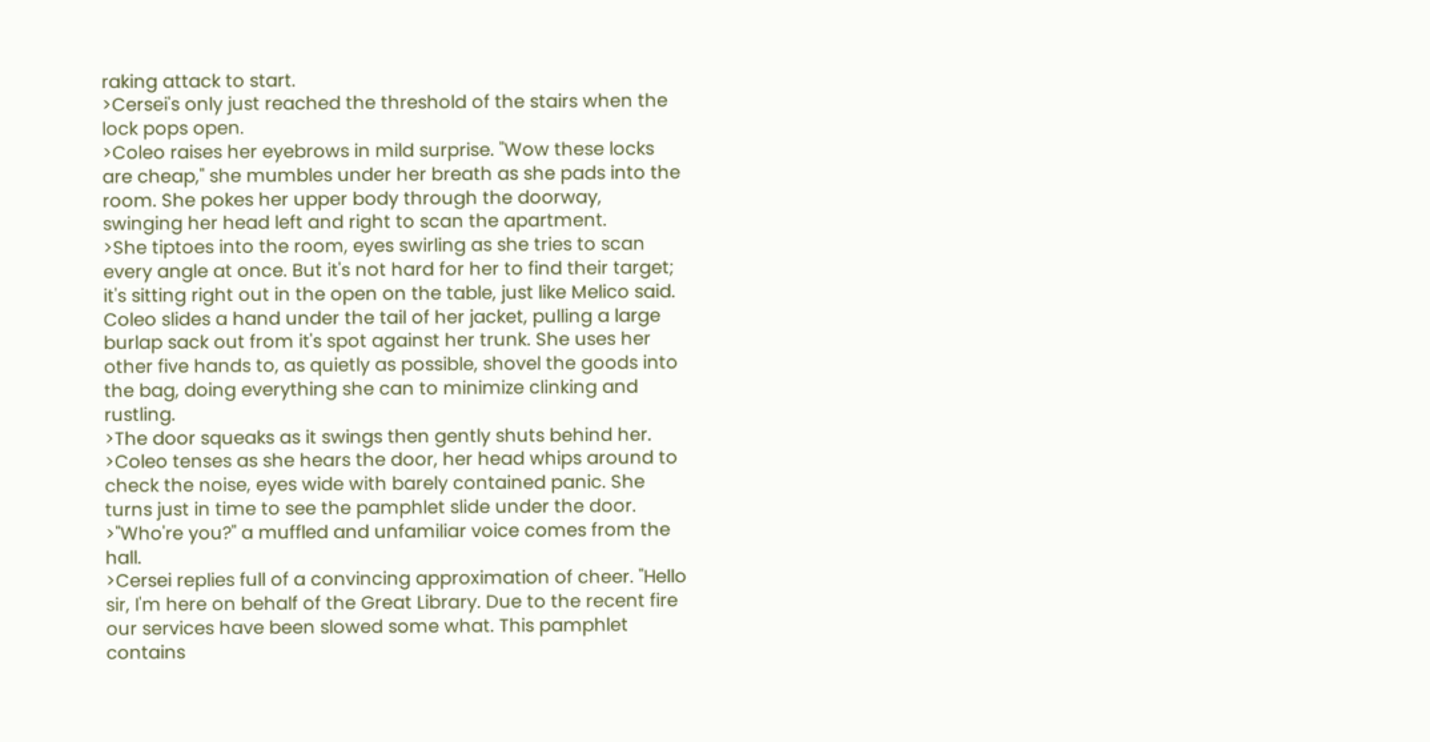raking attack to start.
>Cersei's only just reached the threshold of the stairs when the lock pops open.
>Coleo raises her eyebrows in mild surprise. "Wow these locks are cheap," she mumbles under her breath as she pads into the room. She pokes her upper body through the doorway, swinging her head left and right to scan the apartment.
>She tiptoes into the room, eyes swirling as she tries to scan every angle at once. But it's not hard for her to find their target; it's sitting right out in the open on the table, just like Melico said. Coleo slides a hand under the tail of her jacket, pulling a large burlap sack out from it's spot against her trunk. She uses her other five hands to, as quietly as possible, shovel the goods into the bag, doing everything she can to minimize clinking and rustling.
>The door squeaks as it swings then gently shuts behind her.
>Coleo tenses as she hears the door, her head whips around to check the noise, eyes wide with barely contained panic. She turns just in time to see the pamphlet slide under the door.
>"Who're you?" a muffled and unfamiliar voice comes from the hall.
>Cersei replies full of a convincing approximation of cheer. "Hello sir, I'm here on behalf of the Great Library. Due to the recent fire our services have been slowed some what. This pamphlet contains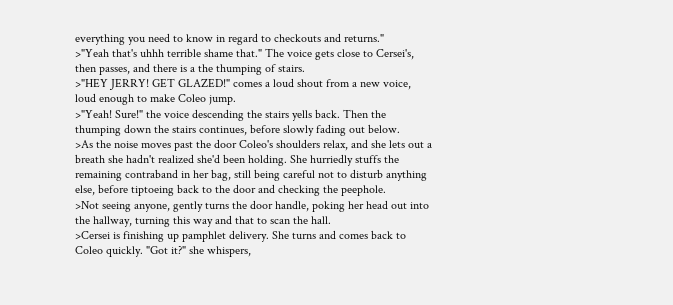everything you need to know in regard to checkouts and returns."
>"Yeah that's uhhh terrible shame that." The voice gets close to Cersei's, then passes, and there is a the thumping of stairs.
>"HEY JERRY! GET GLAZED!" comes a loud shout from a new voice, loud enough to make Coleo jump.
>"Yeah! Sure!" the voice descending the stairs yells back. Then the thumping down the stairs continues, before slowly fading out below.
>As the noise moves past the door Coleo's shoulders relax, and she lets out a breath she hadn't realized she'd been holding. She hurriedly stuffs the remaining contraband in her bag, still being careful not to disturb anything else, before tiptoeing back to the door and checking the peephole.
>Not seeing anyone, gently turns the door handle, poking her head out into the hallway, turning this way and that to scan the hall.
>Cersei is finishing up pamphlet delivery. She turns and comes back to Coleo quickly. "Got it?" she whispers,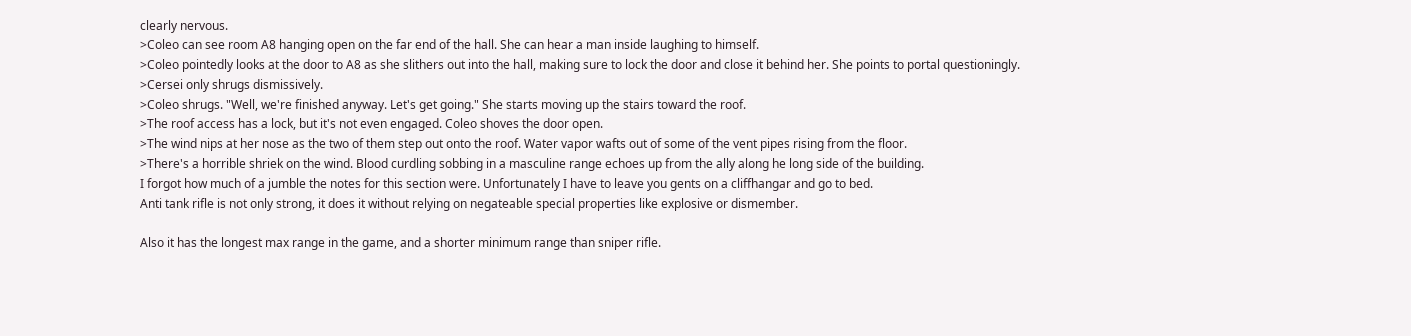clearly nervous.
>Coleo can see room A8 hanging open on the far end of the hall. She can hear a man inside laughing to himself.
>Coleo pointedly looks at the door to A8 as she slithers out into the hall, making sure to lock the door and close it behind her. She points to portal questioningly.
>Cersei only shrugs dismissively.
>Coleo shrugs. "Well, we're finished anyway. Let's get going." She starts moving up the stairs toward the roof.
>The roof access has a lock, but it's not even engaged. Coleo shoves the door open.
>The wind nips at her nose as the two of them step out onto the roof. Water vapor wafts out of some of the vent pipes rising from the floor.
>There's a horrible shriek on the wind. Blood curdling sobbing in a masculine range echoes up from the ally along he long side of the building.
I forgot how much of a jumble the notes for this section were. Unfortunately I have to leave you gents on a cliffhangar and go to bed.
Anti tank rifle is not only strong, it does it without relying on negateable special properties like explosive or dismember.

Also it has the longest max range in the game, and a shorter minimum range than sniper rifle.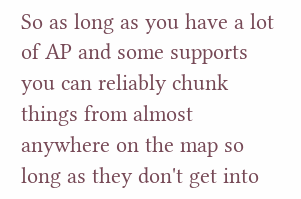So as long as you have a lot of AP and some supports you can reliably chunk things from almost anywhere on the map so long as they don't get into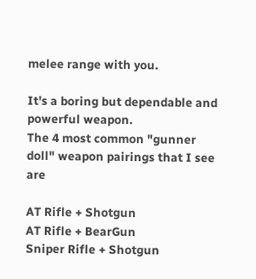melee range with you.

It's a boring but dependable and powerful weapon.
The 4 most common "gunner doll" weapon pairings that I see are

AT Rifle + Shotgun
AT Rifle + BearGun
Sniper Rifle + Shotgun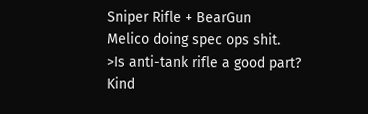Sniper Rifle + BearGun
Melico doing spec ops shit.
>Is anti-tank rifle a good part?
Kind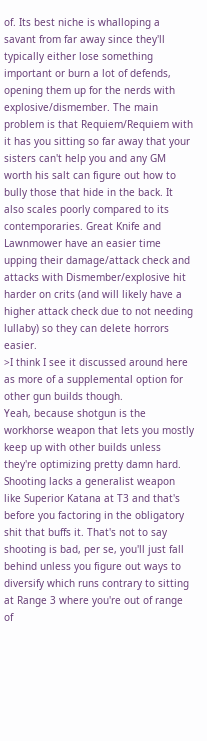of. Its best niche is whalloping a savant from far away since they'll typically either lose something important or burn a lot of defends, opening them up for the nerds with explosive/dismember. The main problem is that Requiem/Requiem with it has you sitting so far away that your sisters can't help you and any GM worth his salt can figure out how to bully those that hide in the back. It also scales poorly compared to its contemporaries. Great Knife and Lawnmower have an easier time upping their damage/attack check and attacks with Dismember/explosive hit harder on crits (and will likely have a higher attack check due to not needing lullaby) so they can delete horrors easier.
>I think I see it discussed around here as more of a supplemental option for other gun builds though.
Yeah, because shotgun is the workhorse weapon that lets you mostly keep up with other builds unless they're optimizing pretty damn hard. Shooting lacks a generalist weapon like Superior Katana at T3 and that's before you factoring in the obligatory shit that buffs it. That's not to say shooting is bad, per se, you'll just fall behind unless you figure out ways to diversify which runs contrary to sitting at Range 3 where you're out of range of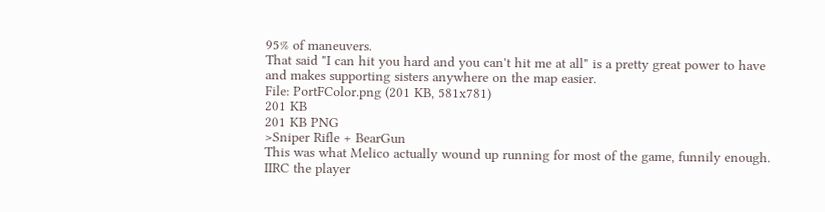95% of maneuvers.
That said "I can hit you hard and you can't hit me at all" is a pretty great power to have and makes supporting sisters anywhere on the map easier.
File: PortFColor.png (201 KB, 581x781)
201 KB
201 KB PNG
>Sniper Rifle + BearGun
This was what Melico actually wound up running for most of the game, funnily enough. IIRC the player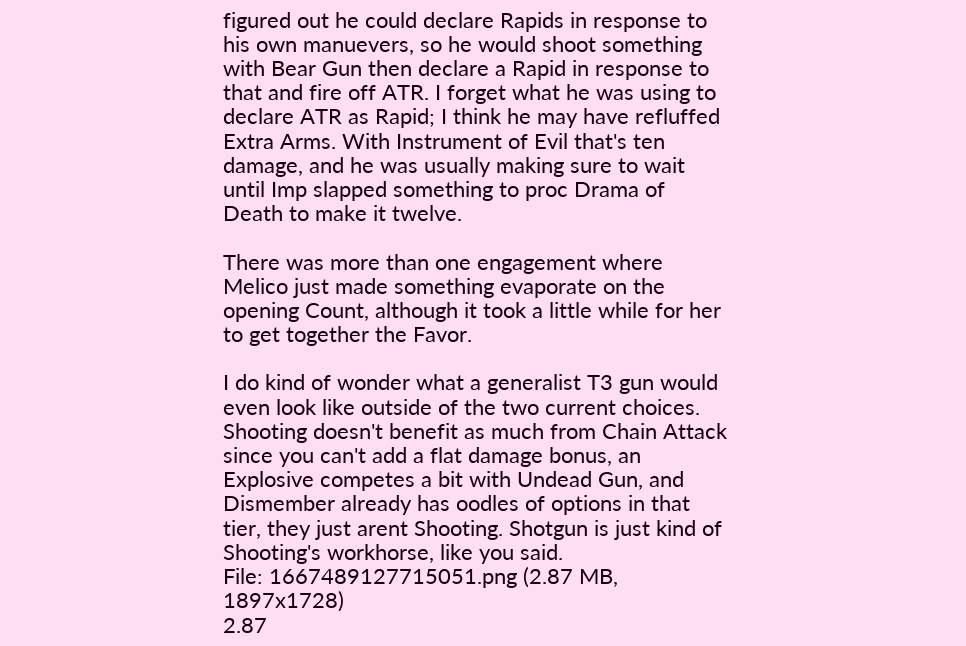figured out he could declare Rapids in response to his own manuevers, so he would shoot something with Bear Gun then declare a Rapid in response to that and fire off ATR. I forget what he was using to declare ATR as Rapid; I think he may have refluffed
Extra Arms. With Instrument of Evil that's ten damage, and he was usually making sure to wait until Imp slapped something to proc Drama of Death to make it twelve.

There was more than one engagement where Melico just made something evaporate on the opening Count, although it took a little while for her to get together the Favor.

I do kind of wonder what a generalist T3 gun would even look like outside of the two current choices. Shooting doesn't benefit as much from Chain Attack since you can't add a flat damage bonus, an Explosive competes a bit with Undead Gun, and Dismember already has oodles of options in that tier, they just arent Shooting. Shotgun is just kind of Shooting's workhorse, like you said.
File: 1667489127715051.png (2.87 MB, 1897x1728)
2.87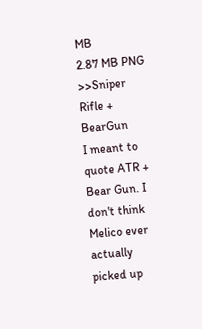MB
2.87 MB PNG
>>Sniper Rifle + BearGun
I meant to quote ATR + Bear Gun. I don't think Melico ever actually picked up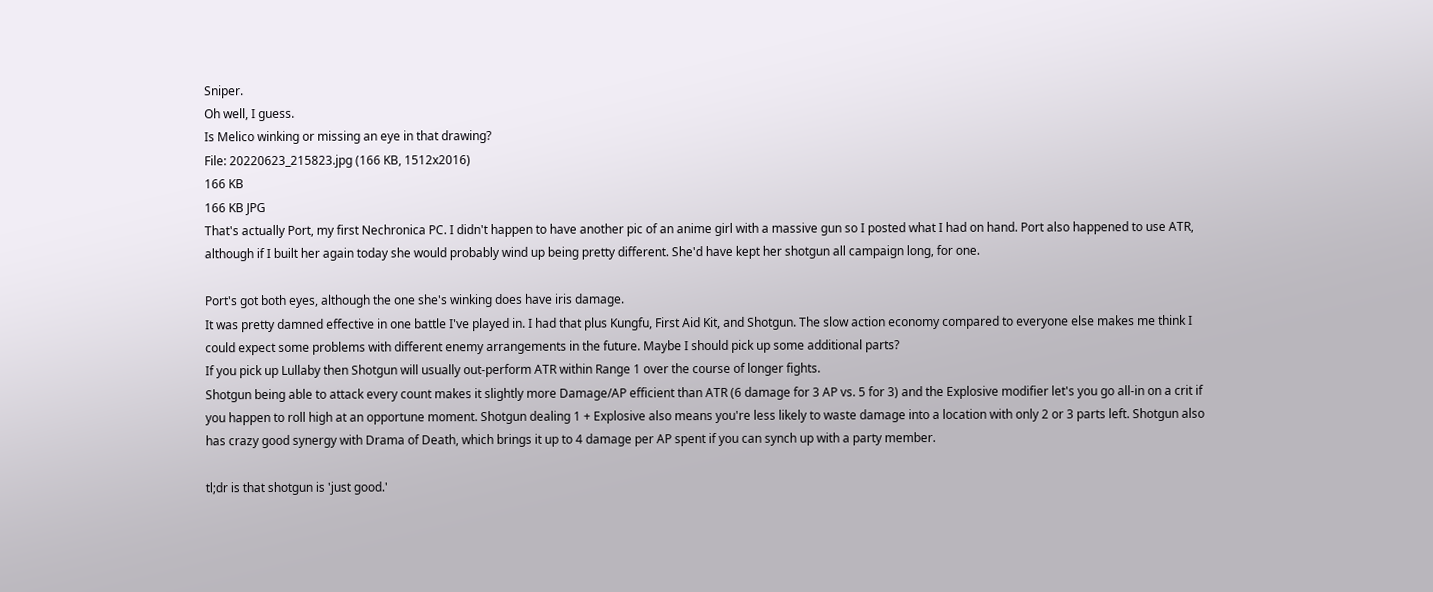Sniper.
Oh well, I guess.
Is Melico winking or missing an eye in that drawing?
File: 20220623_215823.jpg (166 KB, 1512x2016)
166 KB
166 KB JPG
That's actually Port, my first Nechronica PC. I didn't happen to have another pic of an anime girl with a massive gun so I posted what I had on hand. Port also happened to use ATR, although if I built her again today she would probably wind up being pretty different. She'd have kept her shotgun all campaign long, for one.

Port's got both eyes, although the one she's winking does have iris damage.
It was pretty damned effective in one battle I've played in. I had that plus Kungfu, First Aid Kit, and Shotgun. The slow action economy compared to everyone else makes me think I could expect some problems with different enemy arrangements in the future. Maybe I should pick up some additional parts?
If you pick up Lullaby then Shotgun will usually out-perform ATR within Range 1 over the course of longer fights.
Shotgun being able to attack every count makes it slightly more Damage/AP efficient than ATR (6 damage for 3 AP vs. 5 for 3) and the Explosive modifier let's you go all-in on a crit if you happen to roll high at an opportune moment. Shotgun dealing 1 + Explosive also means you're less likely to waste damage into a location with only 2 or 3 parts left. Shotgun also has crazy good synergy with Drama of Death, which brings it up to 4 damage per AP spent if you can synch up with a party member.

tl;dr is that shotgun is 'just good.'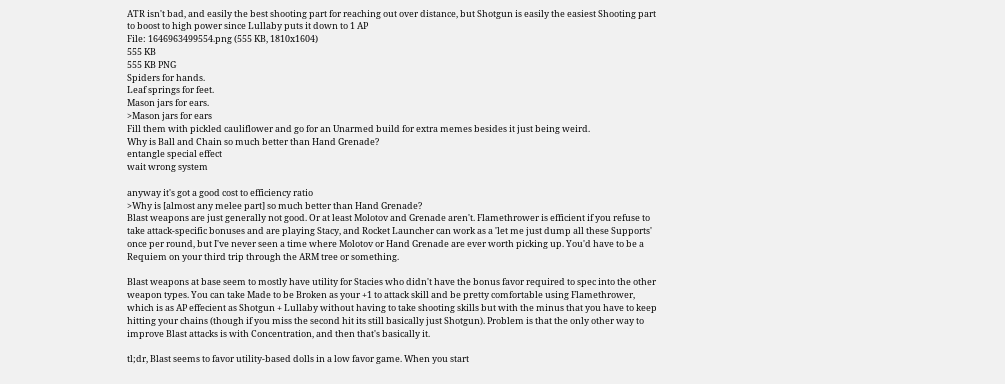ATR isn't bad, and easily the best shooting part for reaching out over distance, but Shotgun is easily the easiest Shooting part to boost to high power since Lullaby puts it down to 1 AP
File: 1646963499554.png (555 KB, 1810x1604)
555 KB
555 KB PNG
Spiders for hands.
Leaf springs for feet.
Mason jars for ears.
>Mason jars for ears
Fill them with pickled cauliflower and go for an Unarmed build for extra memes besides it just being weird.
Why is Ball and Chain so much better than Hand Grenade?
entangle special effect
wait wrong system

anyway it's got a good cost to efficiency ratio
>Why is [almost any melee part] so much better than Hand Grenade?
Blast weapons are just generally not good. Or at least Molotov and Grenade aren't. Flamethrower is efficient if you refuse to take attack-specific bonuses and are playing Stacy, and Rocket Launcher can work as a 'let me just dump all these Supports' once per round, but I've never seen a time where Molotov or Hand Grenade are ever worth picking up. You'd have to be a Requiem on your third trip through the ARM tree or something.

Blast weapons at base seem to mostly have utility for Stacies who didn't have the bonus favor required to spec into the other weapon types. You can take Made to be Broken as your +1 to attack skill and be pretty comfortable using Flamethrower, which is as AP effecient as Shotgun + Lullaby without having to take shooting skills but with the minus that you have to keep hitting your chains (though if you miss the second hit its still basically just Shotgun). Problem is that the only other way to improve Blast attacks is with Concentration, and then that's basically it.

tl;dr, Blast seems to favor utility-based dolls in a low favor game. When you start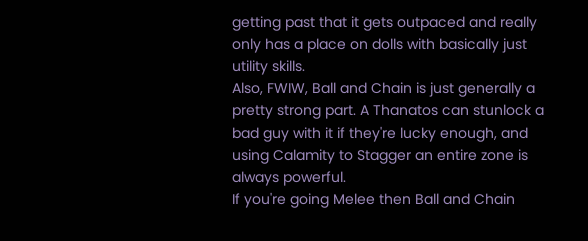getting past that it gets outpaced and really only has a place on dolls with basically just utility skills.
Also, FWIW, Ball and Chain is just generally a pretty strong part. A Thanatos can stunlock a bad guy with it if they're lucky enough, and using Calamity to Stagger an entire zone is always powerful.
If you're going Melee then Ball and Chain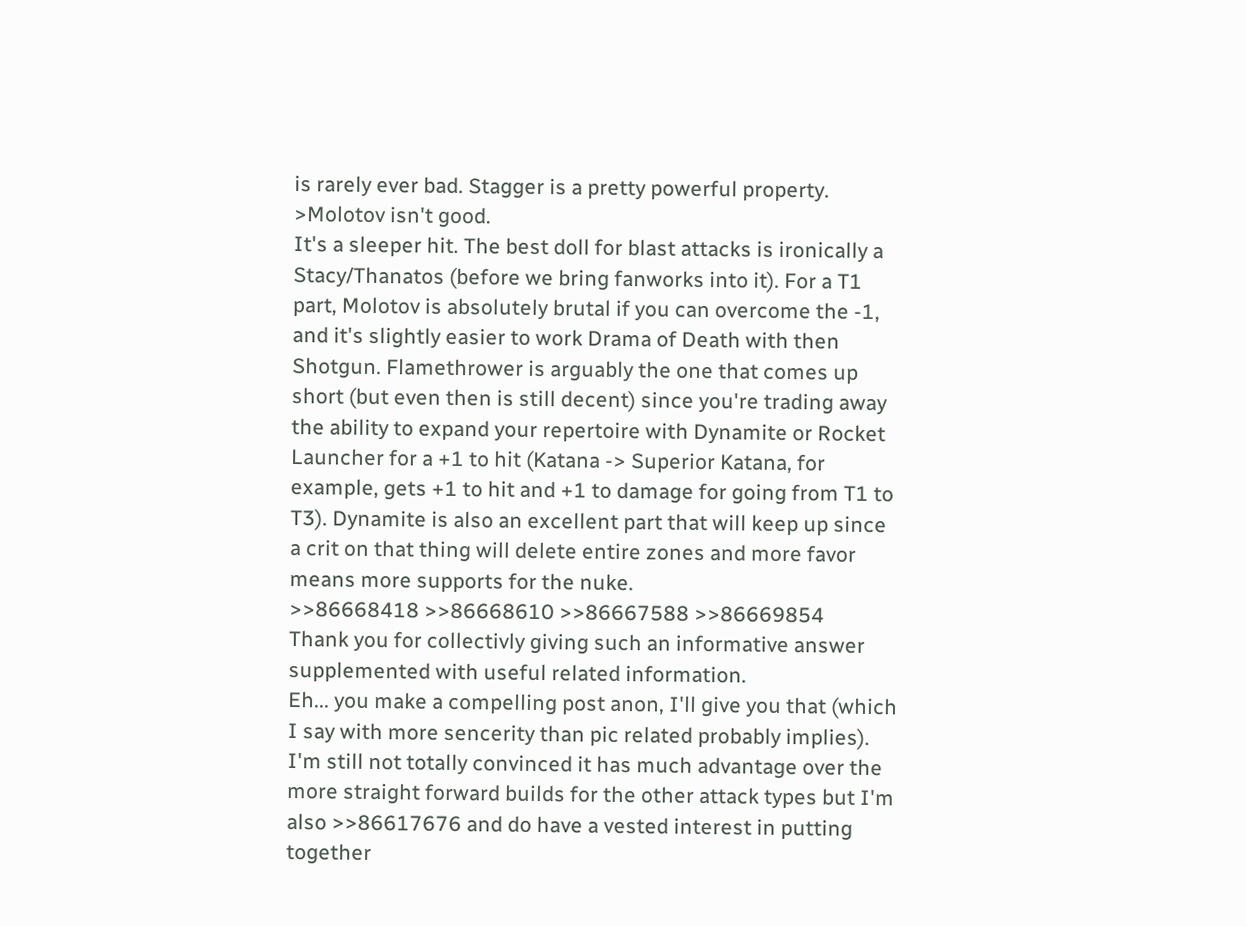is rarely ever bad. Stagger is a pretty powerful property.
>Molotov isn't good.
It's a sleeper hit. The best doll for blast attacks is ironically a Stacy/Thanatos (before we bring fanworks into it). For a T1 part, Molotov is absolutely brutal if you can overcome the -1, and it's slightly easier to work Drama of Death with then Shotgun. Flamethrower is arguably the one that comes up short (but even then is still decent) since you're trading away the ability to expand your repertoire with Dynamite or Rocket Launcher for a +1 to hit (Katana -> Superior Katana, for example, gets +1 to hit and +1 to damage for going from T1 to T3). Dynamite is also an excellent part that will keep up since a crit on that thing will delete entire zones and more favor means more supports for the nuke.
>>86668418 >>86668610 >>86667588 >>86669854
Thank you for collectivly giving such an informative answer supplemented with useful related information.
Eh... you make a compelling post anon, I'll give you that (which I say with more sencerity than pic related probably implies). I'm still not totally convinced it has much advantage over the more straight forward builds for the other attack types but I'm also >>86617676 and do have a vested interest in putting together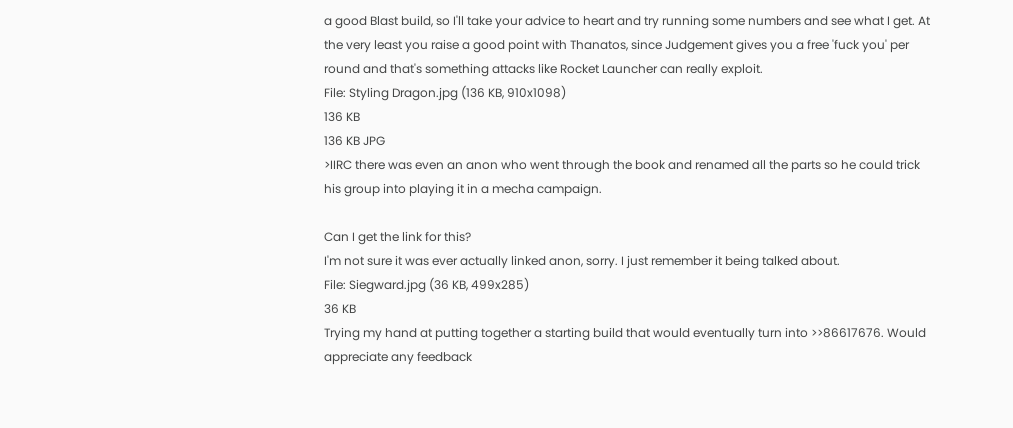a good Blast build, so I'll take your advice to heart and try running some numbers and see what I get. At the very least you raise a good point with Thanatos, since Judgement gives you a free 'fuck you' per round and that's something attacks like Rocket Launcher can really exploit.
File: Styling Dragon.jpg (136 KB, 910x1098)
136 KB
136 KB JPG
>IIRC there was even an anon who went through the book and renamed all the parts so he could trick his group into playing it in a mecha campaign.

Can I get the link for this?
I'm not sure it was ever actually linked anon, sorry. I just remember it being talked about.
File: Siegward.jpg (36 KB, 499x285)
36 KB
Trying my hand at putting together a starting build that would eventually turn into >>86617676. Would appreciate any feedback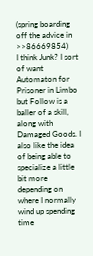(spring boarding off the advice in >>86669854)
I think Junk? I sort of want Automaton for Prisoner in Limbo but Follow is a baller of a skill, along with Damaged Goods. I also like the idea of being able to specialize a little bit more depending on where I normally wind up spending time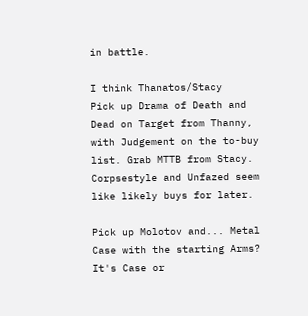in battle.

I think Thanatos/Stacy
Pick up Drama of Death and Dead on Target from Thanny, with Judgement on the to-buy list. Grab MTTB from Stacy. Corpsestyle and Unfazed seem like likely buys for later.

Pick up Molotov and... Metal Case with the starting Arms? It's Case or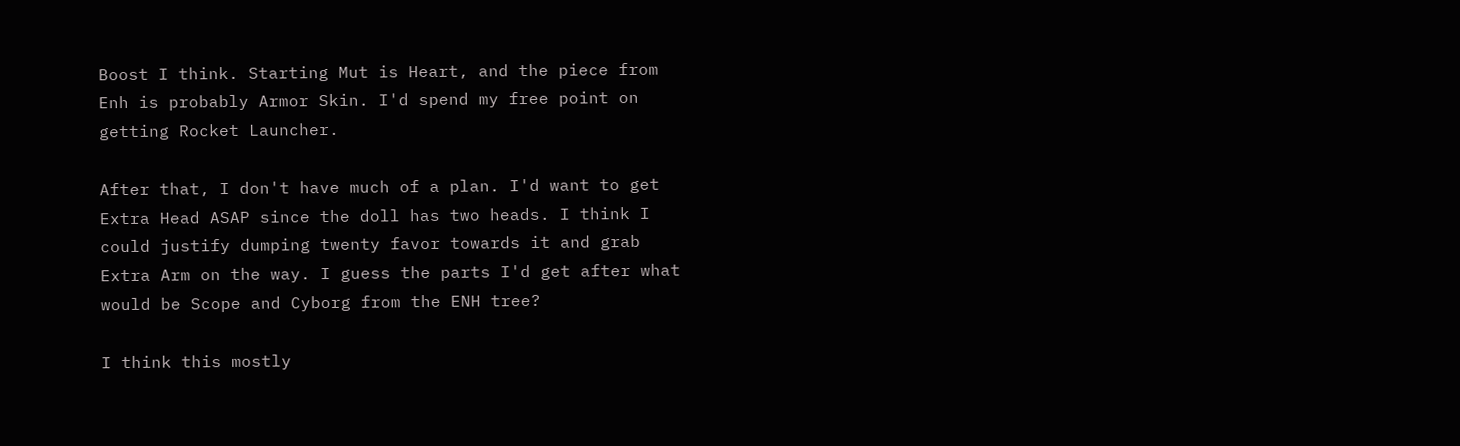Boost I think. Starting Mut is Heart, and the piece from Enh is probably Armor Skin. I'd spend my free point on getting Rocket Launcher.

After that, I don't have much of a plan. I'd want to get Extra Head ASAP since the doll has two heads. I think I could justify dumping twenty favor towards it and grab Extra Arm on the way. I guess the parts I'd get after what would be Scope and Cyborg from the ENH tree?

I think this mostly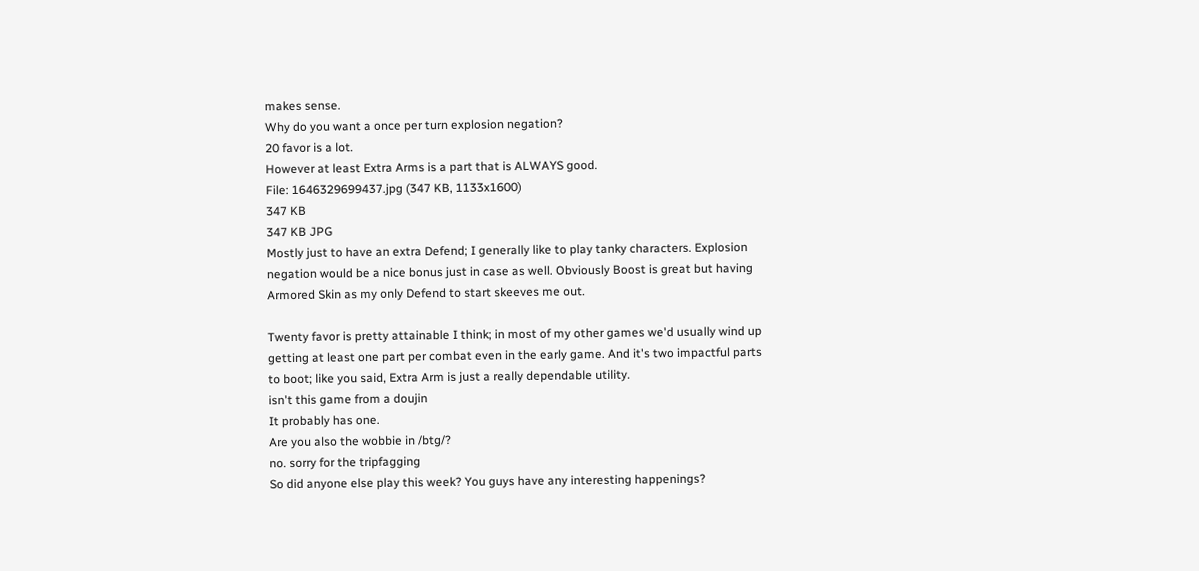makes sense.
Why do you want a once per turn explosion negation?
20 favor is a lot.
However at least Extra Arms is a part that is ALWAYS good.
File: 1646329699437.jpg (347 KB, 1133x1600)
347 KB
347 KB JPG
Mostly just to have an extra Defend; I generally like to play tanky characters. Explosion negation would be a nice bonus just in case as well. Obviously Boost is great but having Armored Skin as my only Defend to start skeeves me out.

Twenty favor is pretty attainable I think; in most of my other games we'd usually wind up getting at least one part per combat even in the early game. And it's two impactful parts to boot; like you said, Extra Arm is just a really dependable utility.
isn't this game from a doujin
It probably has one.
Are you also the wobbie in /btg/?
no. sorry for the tripfagging
So did anyone else play this week? You guys have any interesting happenings?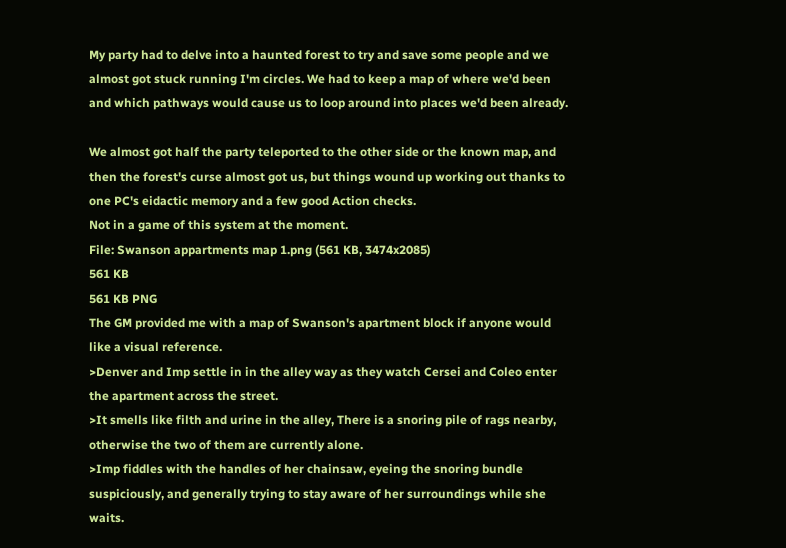My party had to delve into a haunted forest to try and save some people and we almost got stuck running I'm circles. We had to keep a map of where we'd been and which pathways would cause us to loop around into places we'd been already.

We almost got half the party teleported to the other side or the known map, and then the forest's curse almost got us, but things wound up working out thanks to one PC's eidactic memory and a few good Action checks.
Not in a game of this system at the moment.
File: Swanson appartments map 1.png (561 KB, 3474x2085)
561 KB
561 KB PNG
The GM provided me with a map of Swanson's apartment block if anyone would like a visual reference.
>Denver and Imp settle in in the alley way as they watch Cersei and Coleo enter the apartment across the street.
>It smells like filth and urine in the alley, There is a snoring pile of rags nearby, otherwise the two of them are currently alone.
>Imp fiddles with the handles of her chainsaw, eyeing the snoring bundle suspiciously, and generally trying to stay aware of her surroundings while she waits.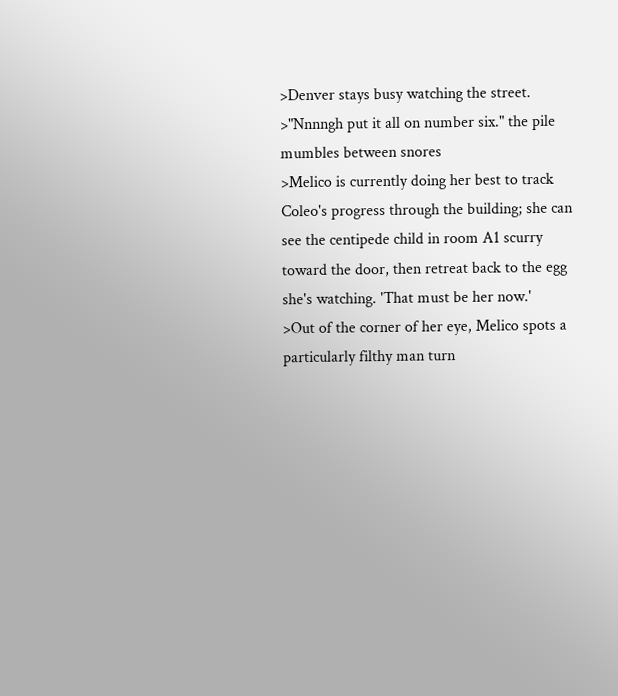>Denver stays busy watching the street.
>"Nnnngh put it all on number six." the pile mumbles between snores
>Melico is currently doing her best to track Coleo's progress through the building; she can see the centipede child in room A1 scurry toward the door, then retreat back to the egg she's watching. 'That must be her now.'
>Out of the corner of her eye, Melico spots a particularly filthy man turn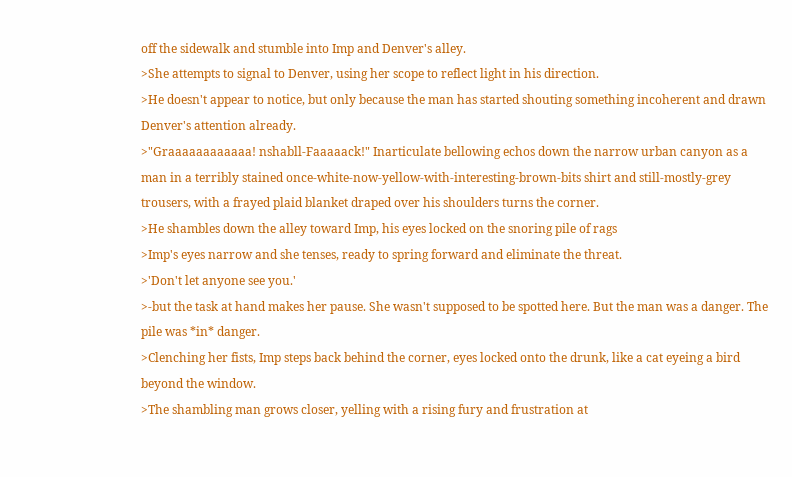off the sidewalk and stumble into Imp and Denver's alley.
>She attempts to signal to Denver, using her scope to reflect light in his direction.
>He doesn't appear to notice, but only because the man has started shouting something incoherent and drawn Denver's attention already.
>"Graaaaaaaaaaaa! nshabll-Faaaaack!" Inarticulate bellowing echos down the narrow urban canyon as a man in a terribly stained once-white-now-yellow-with-interesting-brown-bits shirt and still-mostly-grey trousers, with a frayed plaid blanket draped over his shoulders turns the corner.
>He shambles down the alley toward Imp, his eyes locked on the snoring pile of rags
>Imp's eyes narrow and she tenses, ready to spring forward and eliminate the threat.
>'Don't let anyone see you.'
>-but the task at hand makes her pause. She wasn't supposed to be spotted here. But the man was a danger. The pile was *in* danger.
>Clenching her fists, Imp steps back behind the corner, eyes locked onto the drunk, like a cat eyeing a bird beyond the window.
>The shambling man grows closer, yelling with a rising fury and frustration at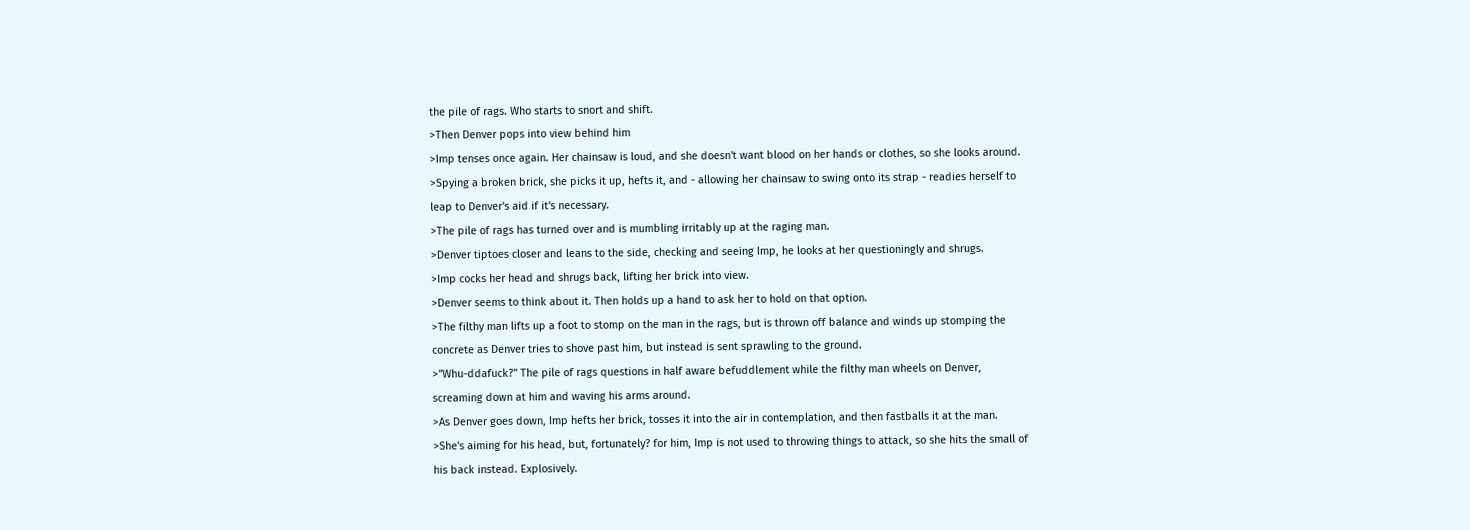the pile of rags. Who starts to snort and shift.
>Then Denver pops into view behind him
>Imp tenses once again. Her chainsaw is loud, and she doesn't want blood on her hands or clothes, so she looks around.
>Spying a broken brick, she picks it up, hefts it, and - allowing her chainsaw to swing onto its strap - readies herself to leap to Denver's aid if it's necessary.
>The pile of rags has turned over and is mumbling irritably up at the raging man.
>Denver tiptoes closer and leans to the side, checking and seeing Imp, he looks at her questioningly and shrugs.
>Imp cocks her head and shrugs back, lifting her brick into view.
>Denver seems to think about it. Then holds up a hand to ask her to hold on that option.
>The filthy man lifts up a foot to stomp on the man in the rags, but is thrown off balance and winds up stomping the concrete as Denver tries to shove past him, but instead is sent sprawling to the ground.
>"Whu-ddafuck?" The pile of rags questions in half aware befuddlement while the filthy man wheels on Denver, screaming down at him and waving his arms around.
>As Denver goes down, Imp hefts her brick, tosses it into the air in contemplation, and then fastballs it at the man.
>She's aiming for his head, but, fortunately? for him, Imp is not used to throwing things to attack, so she hits the small of his back instead. Explosively.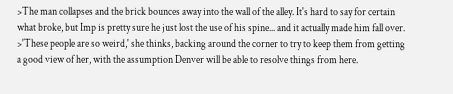>The man collapses and the brick bounces away into the wall of the alley. It's hard to say for certain what broke, but Imp is pretty sure he just lost the use of his spine... and it actually made him fall over.
>'These people are so weird,' she thinks, backing around the corner to try to keep them from getting a good view of her, with the assumption Denver will be able to resolve things from here.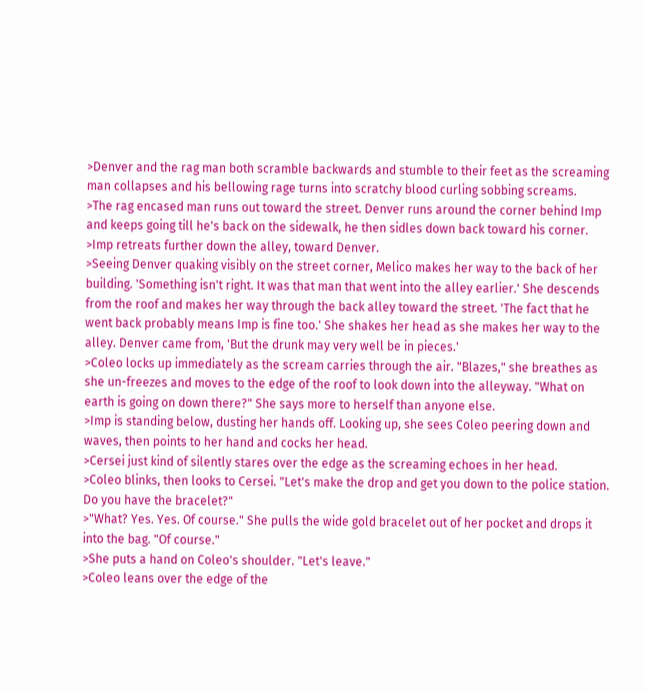>Denver and the rag man both scramble backwards and stumble to their feet as the screaming man collapses and his bellowing rage turns into scratchy blood curling sobbing screams.
>The rag encased man runs out toward the street. Denver runs around the corner behind Imp and keeps going till he's back on the sidewalk, he then sidles down back toward his corner.
>Imp retreats further down the alley, toward Denver.
>Seeing Denver quaking visibly on the street corner, Melico makes her way to the back of her building. 'Something isn't right. It was that man that went into the alley earlier.' She descends from the roof and makes her way through the back alley toward the street. 'The fact that he went back probably means Imp is fine too.' She shakes her head as she makes her way to the alley. Denver came from, 'But the drunk may very well be in pieces.'
>Coleo locks up immediately as the scream carries through the air. "Blazes," she breathes as she un-freezes and moves to the edge of the roof to look down into the alleyway. "What on earth is going on down there?" She says more to herself than anyone else.
>Imp is standing below, dusting her hands off. Looking up, she sees Coleo peering down and waves, then points to her hand and cocks her head.
>Cersei just kind of silently stares over the edge as the screaming echoes in her head.
>Coleo blinks, then looks to Cersei. "Let's make the drop and get you down to the police station. Do you have the bracelet?"
>"What? Yes. Yes. Of course." She pulls the wide gold bracelet out of her pocket and drops it into the bag. "Of course."
>She puts a hand on Coleo's shoulder. "Let's leave."
>Coleo leans over the edge of the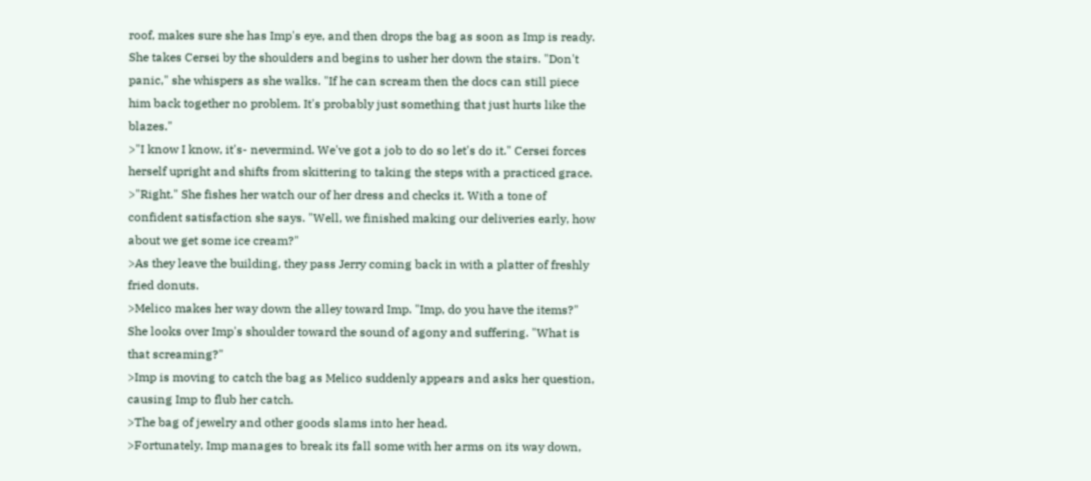roof, makes sure she has Imp's eye, and then drops the bag as soon as Imp is ready. She takes Cersei by the shoulders and begins to usher her down the stairs. "Don't panic," she whispers as she walks. "If he can scream then the docs can still piece him back together no problem. It's probably just something that just hurts like the blazes."
>"I know I know, it's- nevermind. We've got a job to do so let's do it." Cersei forces herself upright and shifts from skittering to taking the steps with a practiced grace.
>"Right." She fishes her watch our of her dress and checks it. With a tone of confident satisfaction she says. "Well, we finished making our deliveries early, how about we get some ice cream?"
>As they leave the building, they pass Jerry coming back in with a platter of freshly fried donuts.
>Melico makes her way down the alley toward Imp. "Imp, do you have the items?" She looks over Imp's shoulder toward the sound of agony and suffering. "What is that screaming?"
>Imp is moving to catch the bag as Melico suddenly appears and asks her question, causing Imp to flub her catch.
>The bag of jewelry and other goods slams into her head.
>Fortunately, Imp manages to break its fall some with her arms on its way down,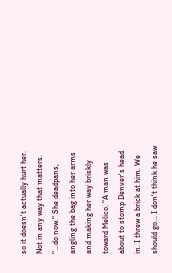so it doesn't actually hurt her. Not in any way that matters. "...do now." She deadpans, angling the bag into her arms and making her way briskly toward Melico. "A man was about to stomp Denver's head in. I threw a brick at him. We should go... I don't think he saw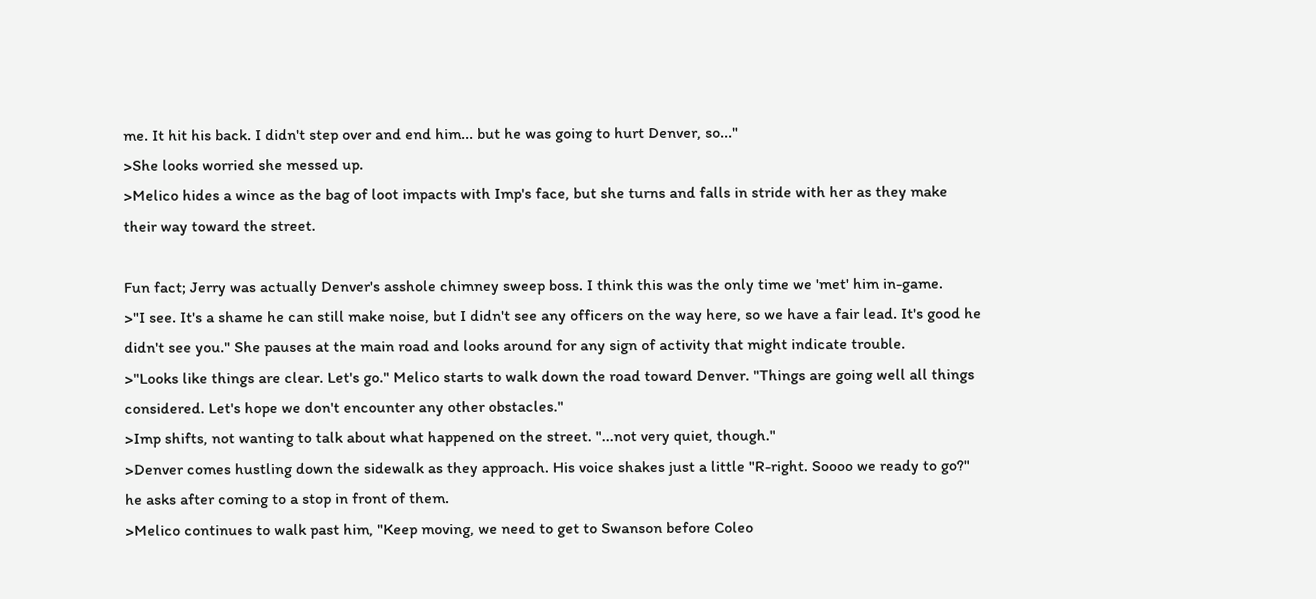me. It hit his back. I didn't step over and end him... but he was going to hurt Denver, so..."
>She looks worried she messed up.
>Melico hides a wince as the bag of loot impacts with Imp's face, but she turns and falls in stride with her as they make their way toward the street.

Fun fact; Jerry was actually Denver's asshole chimney sweep boss. I think this was the only time we 'met' him in-game.
>"I see. It's a shame he can still make noise, but I didn't see any officers on the way here, so we have a fair lead. It's good he didn't see you." She pauses at the main road and looks around for any sign of activity that might indicate trouble.
>"Looks like things are clear. Let's go." Melico starts to walk down the road toward Denver. "Things are going well all things considered. Let's hope we don't encounter any other obstacles."
>Imp shifts, not wanting to talk about what happened on the street. "...not very quiet, though."
>Denver comes hustling down the sidewalk as they approach. His voice shakes just a little "R-right. Soooo we ready to go?" he asks after coming to a stop in front of them.
>Melico continues to walk past him, "Keep moving, we need to get to Swanson before Coleo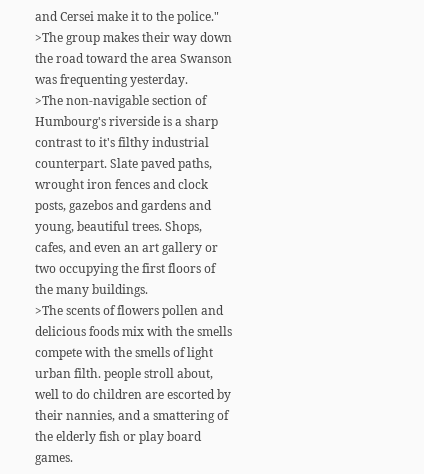and Cersei make it to the police."
>The group makes their way down the road toward the area Swanson was frequenting yesterday.
>The non-navigable section of Humbourg's riverside is a sharp contrast to it's filthy industrial counterpart. Slate paved paths, wrought iron fences and clock posts, gazebos and gardens and young, beautiful trees. Shops, cafes, and even an art gallery or two occupying the first floors of the many buildings.
>The scents of flowers pollen and delicious foods mix with the smells compete with the smells of light urban filth. people stroll about, well to do children are escorted by their nannies, and a smattering of the elderly fish or play board games.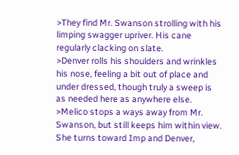>They find Mr. Swanson strolling with his limping swagger upriver. His cane regularly clacking on slate.
>Denver rolls his shoulders and wrinkles his nose, feeling a bit out of place and under dressed, though truly a sweep is as needed here as anywhere else.
>Melico stops a ways away from Mr. Swanson, but still keeps him within view. She turns toward Imp and Denver,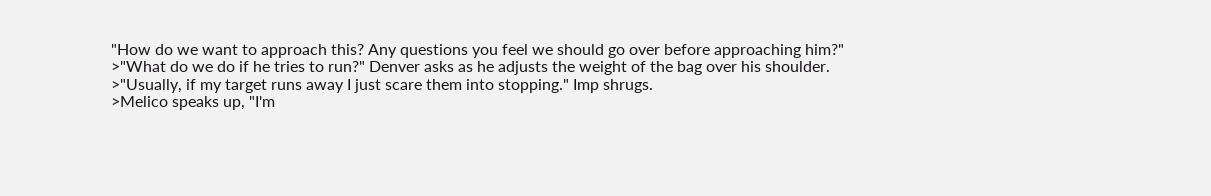"How do we want to approach this? Any questions you feel we should go over before approaching him?"
>"What do we do if he tries to run?" Denver asks as he adjusts the weight of the bag over his shoulder.
>"Usually, if my target runs away I just scare them into stopping." Imp shrugs.
>Melico speaks up, "I'm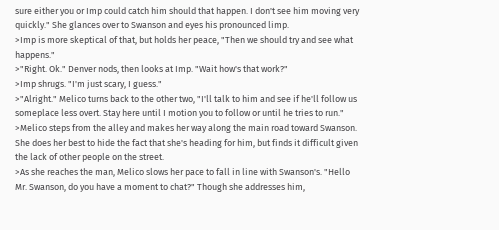sure either you or Imp could catch him should that happen. I don't see him moving very quickly." She glances over to Swanson and eyes his pronounced limp.
>Imp is more skeptical of that, but holds her peace, "Then we should try and see what happens."
>"Right. Ok." Denver nods, then looks at Imp. "Wait how's that work?"
>Imp shrugs. "I'm just scary, I guess."
>"Alright." Melico turns back to the other two, "I'll talk to him and see if he'll follow us someplace less overt. Stay here until I motion you to follow or until he tries to run."
>Melico steps from the alley and makes her way along the main road toward Swanson. She does her best to hide the fact that she's heading for him, but finds it difficult given the lack of other people on the street.
>As she reaches the man, Melico slows her pace to fall in line with Swanson's. "Hello Mr. Swanson, do you have a moment to chat?" Though she addresses him,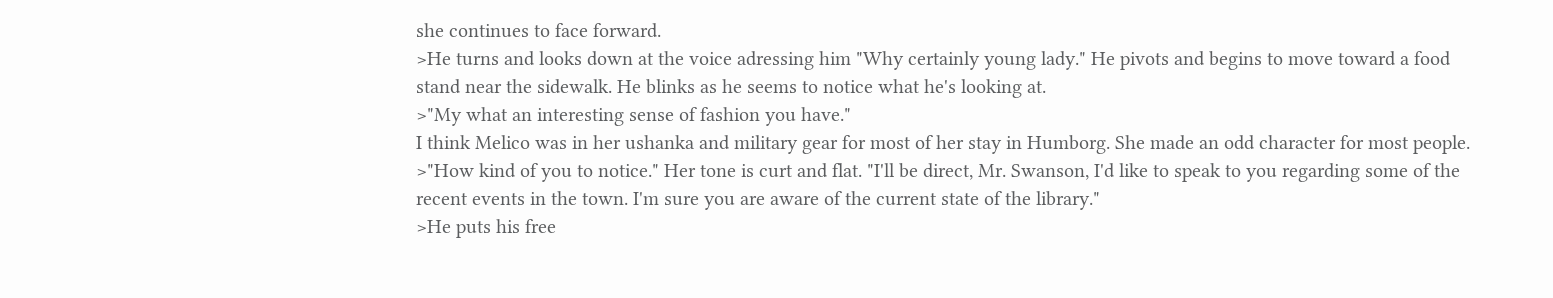she continues to face forward.
>He turns and looks down at the voice adressing him "Why certainly young lady." He pivots and begins to move toward a food stand near the sidewalk. He blinks as he seems to notice what he's looking at.
>"My what an interesting sense of fashion you have."
I think Melico was in her ushanka and military gear for most of her stay in Humborg. She made an odd character for most people.
>"How kind of you to notice." Her tone is curt and flat. "I'll be direct, Mr. Swanson, I'd like to speak to you regarding some of the recent events in the town. I'm sure you are aware of the current state of the library."
>He puts his free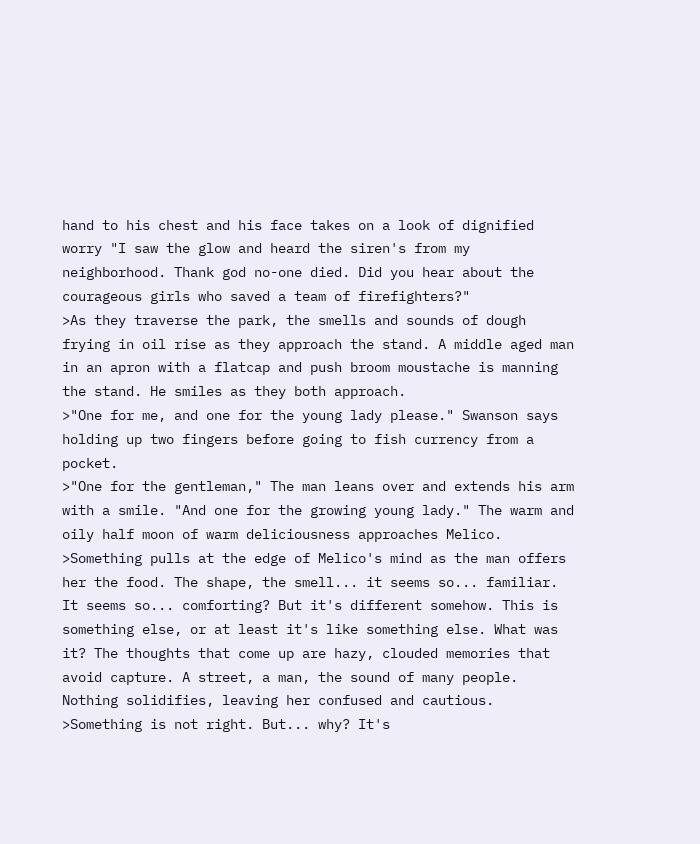hand to his chest and his face takes on a look of dignified worry "I saw the glow and heard the siren's from my neighborhood. Thank god no-one died. Did you hear about the courageous girls who saved a team of firefighters?"
>As they traverse the park, the smells and sounds of dough frying in oil rise as they approach the stand. A middle aged man in an apron with a flatcap and push broom moustache is manning the stand. He smiles as they both approach.
>"One for me, and one for the young lady please." Swanson says holding up two fingers before going to fish currency from a pocket.
>"One for the gentleman," The man leans over and extends his arm with a smile. "And one for the growing young lady." The warm and oily half moon of warm deliciousness approaches Melico.
>Something pulls at the edge of Melico's mind as the man offers her the food. The shape, the smell... it seems so... familiar. It seems so... comforting? But it's different somehow. This is something else, or at least it's like something else. What was it? The thoughts that come up are hazy, clouded memories that avoid capture. A street, a man, the sound of many people. Nothing solidifies, leaving her confused and cautious.
>Something is not right. But... why? It's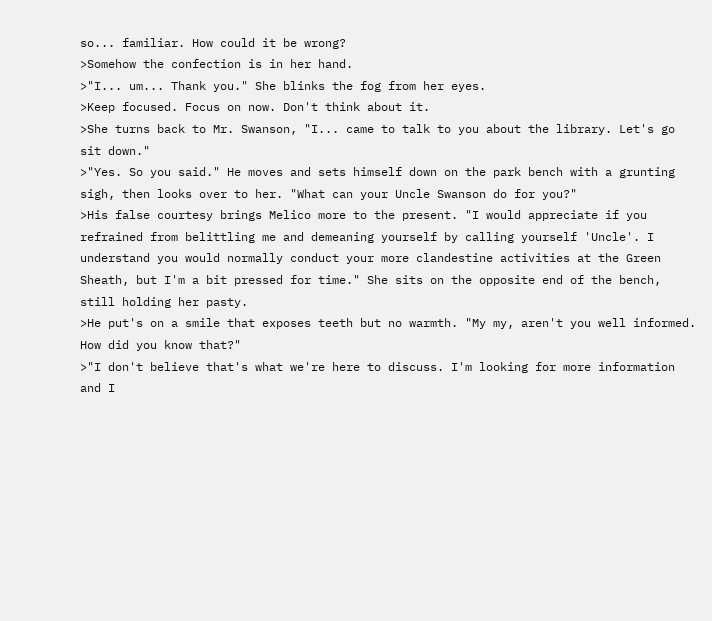so... familiar. How could it be wrong?
>Somehow the confection is in her hand.
>"I... um... Thank you." She blinks the fog from her eyes.
>Keep focused. Focus on now. Don't think about it.
>She turns back to Mr. Swanson, "I... came to talk to you about the library. Let's go sit down."
>"Yes. So you said." He moves and sets himself down on the park bench with a grunting sigh, then looks over to her. "What can your Uncle Swanson do for you?"
>His false courtesy brings Melico more to the present. "I would appreciate if you refrained from belittling me and demeaning yourself by calling yourself 'Uncle'. I understand you would normally conduct your more clandestine activities at the Green Sheath, but I'm a bit pressed for time." She sits on the opposite end of the bench, still holding her pasty.
>He put's on a smile that exposes teeth but no warmth. "My my, aren't you well informed. How did you know that?"
>"I don't believe that's what we're here to discuss. I'm looking for more information and I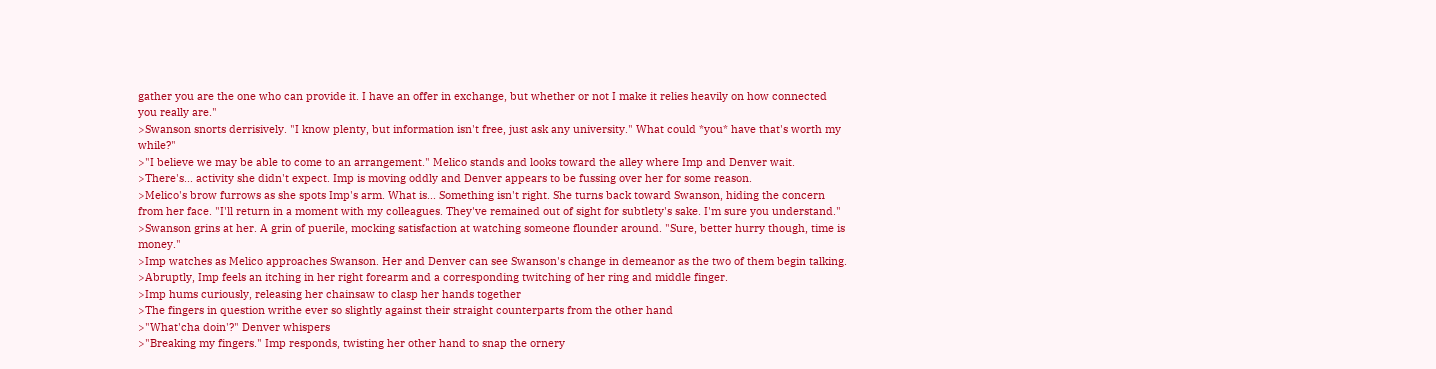gather you are the one who can provide it. I have an offer in exchange, but whether or not I make it relies heavily on how connected you really are."
>Swanson snorts derrisively. "I know plenty, but information isn't free, just ask any university." What could *you* have that's worth my while?"
>"I believe we may be able to come to an arrangement." Melico stands and looks toward the alley where Imp and Denver wait.
>There's... activity she didn't expect. Imp is moving oddly and Denver appears to be fussing over her for some reason.
>Melico's brow furrows as she spots Imp's arm. What is... Something isn't right. She turns back toward Swanson, hiding the concern from her face. "I'll return in a moment with my colleagues. They've remained out of sight for subtlety's sake. I'm sure you understand."
>Swanson grins at her. A grin of puerile, mocking satisfaction at watching someone flounder around. "Sure, better hurry though, time is money."
>Imp watches as Melico approaches Swanson. Her and Denver can see Swanson's change in demeanor as the two of them begin talking.
>Abruptly, Imp feels an itching in her right forearm and a corresponding twitching of her ring and middle finger.
>Imp hums curiously, releasing her chainsaw to clasp her hands together
>The fingers in question writhe ever so slightly against their straight counterparts from the other hand
>"What'cha doin'?" Denver whispers
>"Breaking my fingers." Imp responds, twisting her other hand to snap the ornery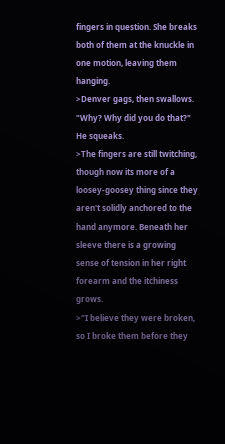fingers in question. She breaks both of them at the knuckle in one motion, leaving them hanging.
>Denver gags, then swallows. "Why? Why did you do that?" He squeaks.
>The fingers are still twitching, though now its more of a loosey-goosey thing since they aren't solidly anchored to the hand anymore. Beneath her sleeve there is a growing sense of tension in her right forearm and the itchiness grows.
>"I believe they were broken, so I broke them before they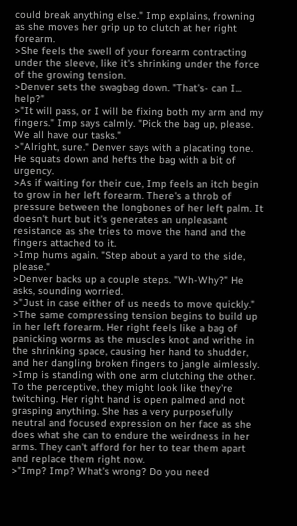could break anything else." Imp explains, frowning as she moves her grip up to clutch at her right forearm.
>She feels the swell of your forearm contracting under the sleeve, like it's shrinking under the force of the growing tension.
>Denver sets the swagbag down. "That's- can I... help?"
>"It will pass, or I will be fixing both my arm and my fingers." Imp says calmly. "Pick the bag up, please. We all have our tasks."
>"Alright, sure." Denver says with a placating tone. He squats down and hefts the bag with a bit of urgency.
>As if waiting for their cue, Imp feels an itch begin to grow in her left forearm. There's a throb of pressure between the longbones of her left palm. It doesn't hurt but it's generates an unpleasant resistance as she tries to move the hand and the fingers attached to it.
>Imp hums again. "Step about a yard to the side, please."
>Denver backs up a couple steps. "Wh-Why?" He asks, sounding worried.
>"Just in case either of us needs to move quickly."
>The same compressing tension begins to build up in her left forearm. Her right feels like a bag of panicking worms as the muscles knot and writhe in the shrinking space, causing her hand to shudder, and her dangling broken fingers to jangle aimlessly.
>Imp is standing with one arm clutching the other. To the perceptive, they might look like they're twitching. Her right hand is open palmed and not grasping anything. She has a very purposefully neutral and focused expression on her face as she does what she can to endure the weirdness in her arms. They can't afford for her to tear them apart and replace them right now.
>"Imp? Imp? What's wrong? Do you need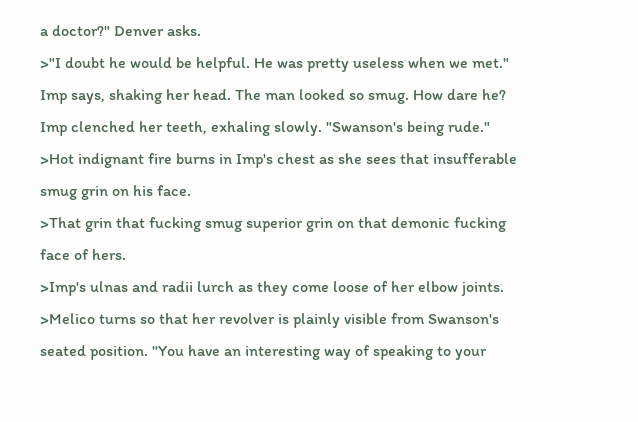a doctor?" Denver asks.
>"I doubt he would be helpful. He was pretty useless when we met." Imp says, shaking her head. The man looked so smug. How dare he? Imp clenched her teeth, exhaling slowly. "Swanson's being rude."
>Hot indignant fire burns in Imp's chest as she sees that insufferable smug grin on his face.
>That grin that fucking smug superior grin on that demonic fucking face of hers.
>Imp's ulnas and radii lurch as they come loose of her elbow joints.
>Melico turns so that her revolver is plainly visible from Swanson's seated position. "You have an interesting way of speaking to your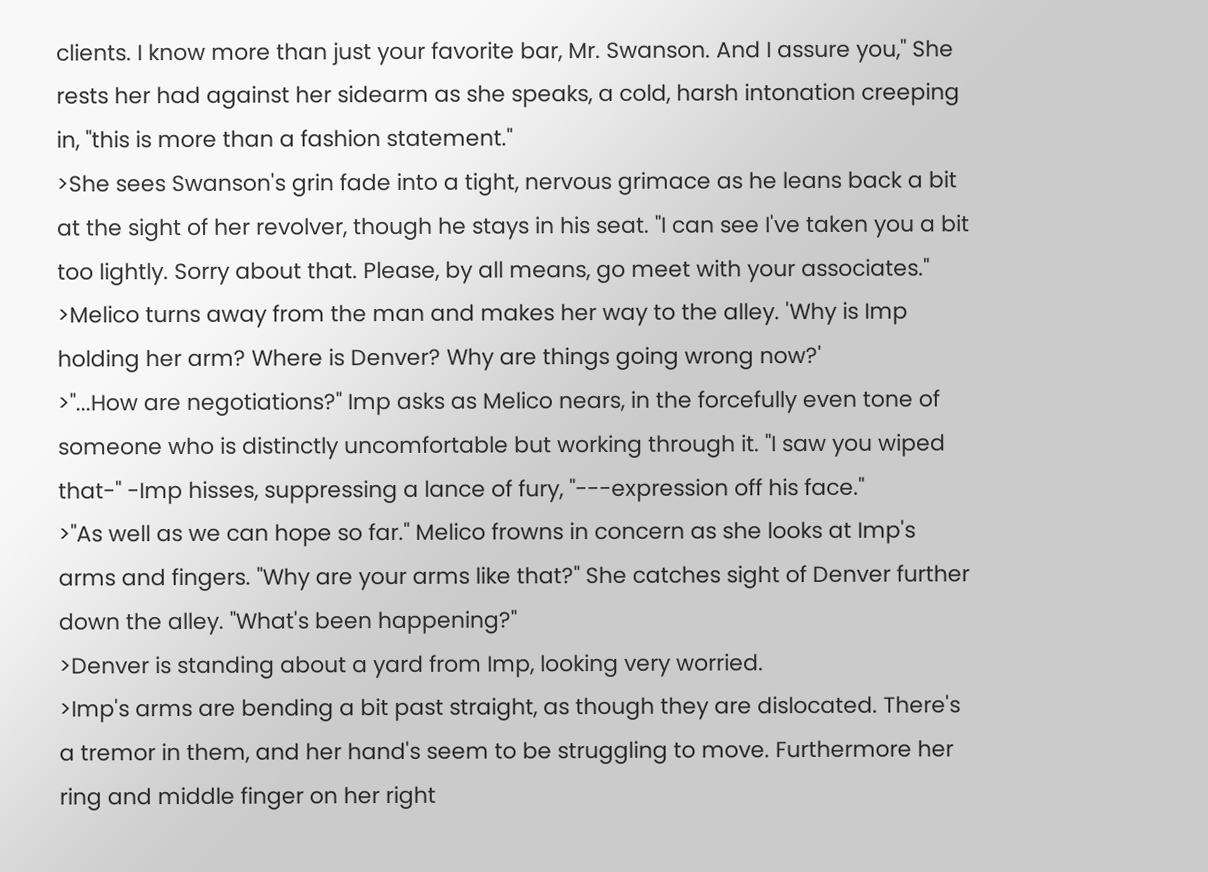clients. I know more than just your favorite bar, Mr. Swanson. And I assure you," She rests her had against her sidearm as she speaks, a cold, harsh intonation creeping in, "this is more than a fashion statement."
>She sees Swanson's grin fade into a tight, nervous grimace as he leans back a bit at the sight of her revolver, though he stays in his seat. "I can see I've taken you a bit too lightly. Sorry about that. Please, by all means, go meet with your associates."
>Melico turns away from the man and makes her way to the alley. 'Why is Imp holding her arm? Where is Denver? Why are things going wrong now?'
>"...How are negotiations?" Imp asks as Melico nears, in the forcefully even tone of someone who is distinctly uncomfortable but working through it. "I saw you wiped that-" -Imp hisses, suppressing a lance of fury, "---expression off his face."
>"As well as we can hope so far." Melico frowns in concern as she looks at Imp's arms and fingers. "Why are your arms like that?" She catches sight of Denver further down the alley. "What's been happening?"
>Denver is standing about a yard from Imp, looking very worried.
>Imp's arms are bending a bit past straight, as though they are dislocated. There's a tremor in them, and her hand's seem to be struggling to move. Furthermore her ring and middle finger on her right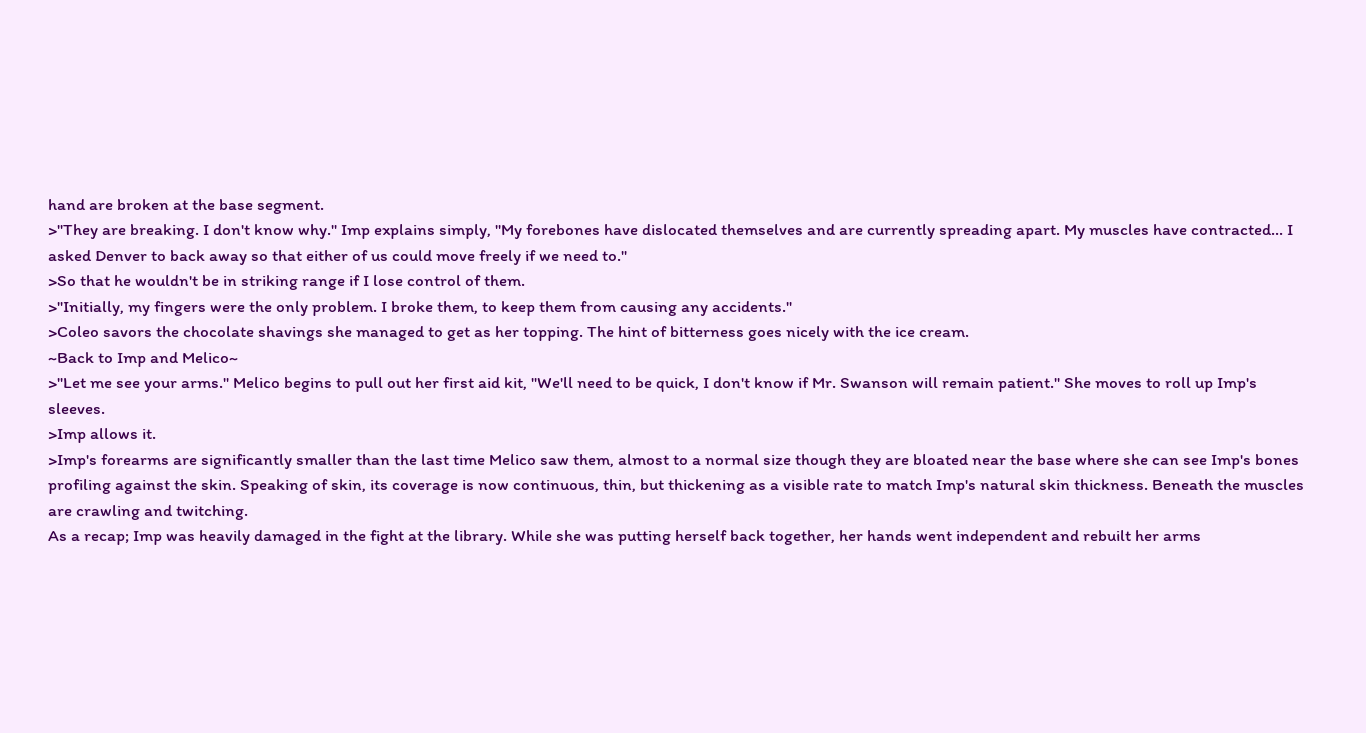hand are broken at the base segment.
>"They are breaking. I don't know why." Imp explains simply, "My forebones have dislocated themselves and are currently spreading apart. My muscles have contracted... I asked Denver to back away so that either of us could move freely if we need to."
>So that he wouldn't be in striking range if I lose control of them.
>"Initially, my fingers were the only problem. I broke them, to keep them from causing any accidents."
>Coleo savors the chocolate shavings she managed to get as her topping. The hint of bitterness goes nicely with the ice cream.
~Back to Imp and Melico~
>"Let me see your arms." Melico begins to pull out her first aid kit, "We'll need to be quick, I don't know if Mr. Swanson will remain patient." She moves to roll up Imp's sleeves.
>Imp allows it.
>Imp's forearms are significantly smaller than the last time Melico saw them, almost to a normal size though they are bloated near the base where she can see Imp's bones profiling against the skin. Speaking of skin, its coverage is now continuous, thin, but thickening as a visible rate to match Imp's natural skin thickness. Beneath the muscles are crawling and twitching.
As a recap; Imp was heavily damaged in the fight at the library. While she was putting herself back together, her hands went independent and rebuilt her arms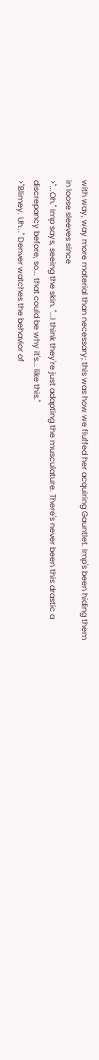with way, way more material than necessary; this was how we fluffed her acquiring Gauntlet. Imp's been hiding them in loose sleeves since
>"...Oh." Imp says, seeing the skin. "...I think they're just adapting the musculature. There's never been this drastic a discrepancy before, so... that could be why it's... like this."
>"Blimey. Uh..." Denver watches the behavior of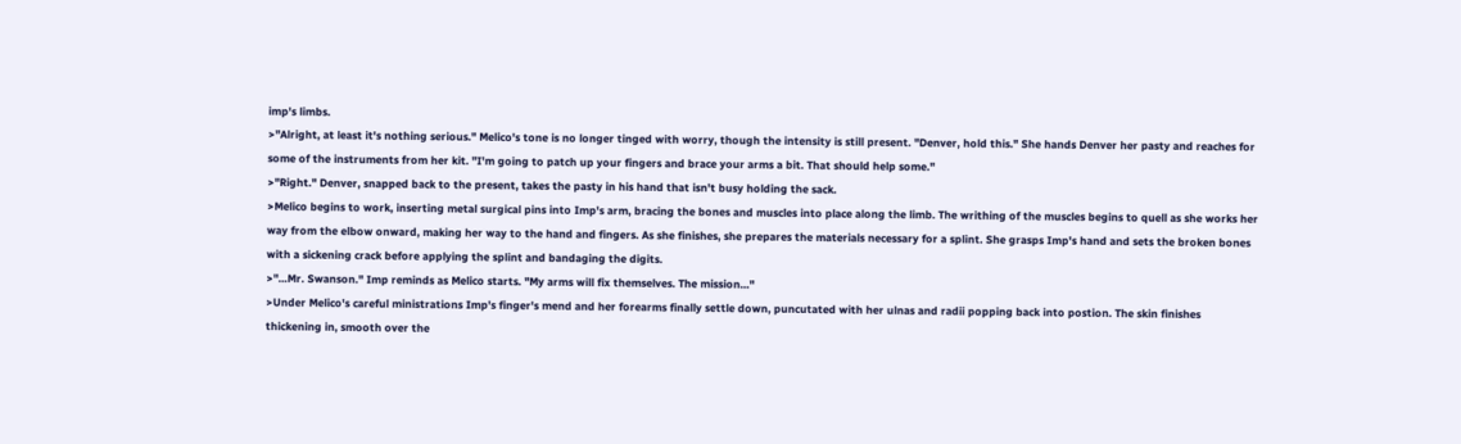imp's limbs.
>"Alright, at least it's nothing serious." Melico's tone is no longer tinged with worry, though the intensity is still present. "Denver, hold this." She hands Denver her pasty and reaches for some of the instruments from her kit. "I'm going to patch up your fingers and brace your arms a bit. That should help some."
>"Right." Denver, snapped back to the present, takes the pasty in his hand that isn't busy holding the sack.
>Melico begins to work, inserting metal surgical pins into Imp's arm, bracing the bones and muscles into place along the limb. The writhing of the muscles begins to quell as she works her way from the elbow onward, making her way to the hand and fingers. As she finishes, she prepares the materials necessary for a splint. She grasps Imp's hand and sets the broken bones with a sickening crack before applying the splint and bandaging the digits.
>"...Mr. Swanson." Imp reminds as Melico starts. "My arms will fix themselves. The mission..."
>Under Melico's careful ministrations Imp's finger's mend and her forearms finally settle down, puncutated with her ulnas and radii popping back into postion. The skin finishes thickening in, smooth over the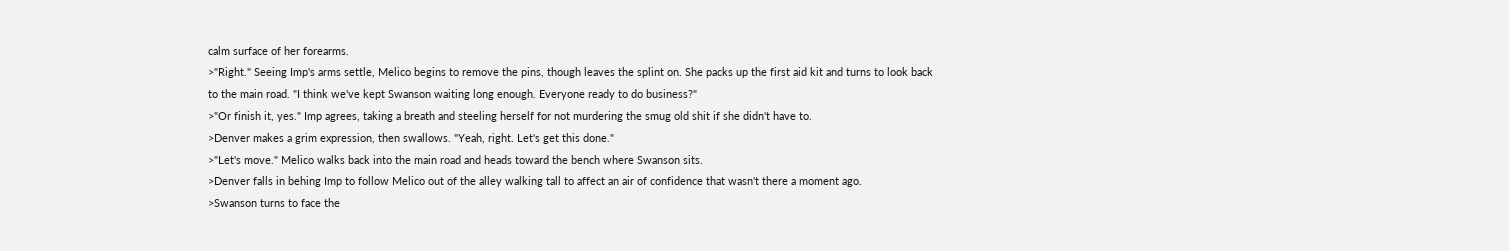calm surface of her forearms.
>"Right." Seeing Imp's arms settle, Melico begins to remove the pins, though leaves the splint on. She packs up the first aid kit and turns to look back to the main road. "I think we've kept Swanson waiting long enough. Everyone ready to do business?"
>"Or finish it, yes." Imp agrees, taking a breath and steeling herself for not murdering the smug old shit if she didn't have to.
>Denver makes a grim expression, then swallows. "Yeah, right. Let's get this done."
>"Let's move." Melico walks back into the main road and heads toward the bench where Swanson sits.
>Denver falls in behing Imp to follow Melico out of the alley walking tall to affect an air of confidence that wasn't there a moment ago.
>Swanson turns to face the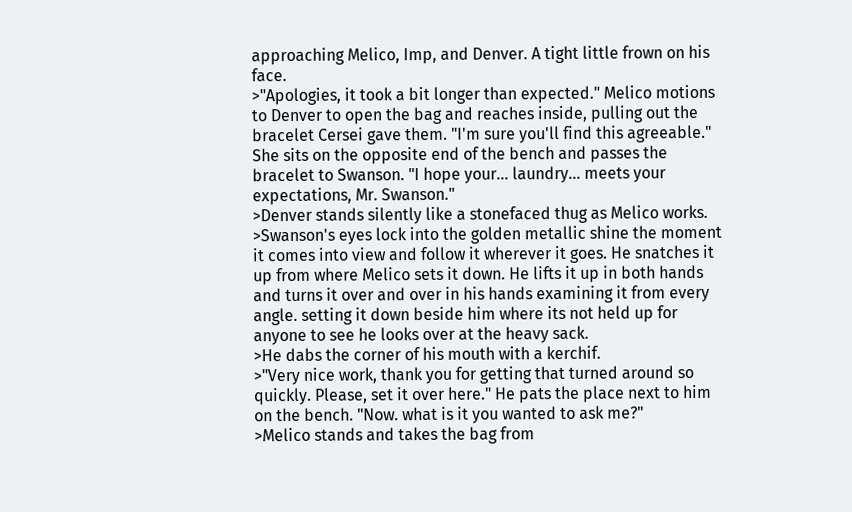approaching Melico, Imp, and Denver. A tight little frown on his face.
>"Apologies, it took a bit longer than expected." Melico motions to Denver to open the bag and reaches inside, pulling out the bracelet Cersei gave them. "I'm sure you'll find this agreeable." She sits on the opposite end of the bench and passes the bracelet to Swanson. "I hope your... laundry... meets your expectations, Mr. Swanson."
>Denver stands silently like a stonefaced thug as Melico works.
>Swanson's eyes lock into the golden metallic shine the moment it comes into view and follow it wherever it goes. He snatches it up from where Melico sets it down. He lifts it up in both hands and turns it over and over in his hands examining it from every angle. setting it down beside him where its not held up for anyone to see he looks over at the heavy sack.
>He dabs the corner of his mouth with a kerchif.
>"Very nice work, thank you for getting that turned around so quickly. Please, set it over here." He pats the place next to him on the bench. "Now. what is it you wanted to ask me?"
>Melico stands and takes the bag from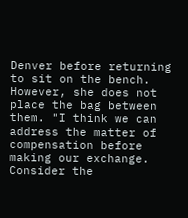Denver before returning to sit on the bench. However, she does not place the bag between them. "I think we can address the matter of compensation before making our exchange. Consider the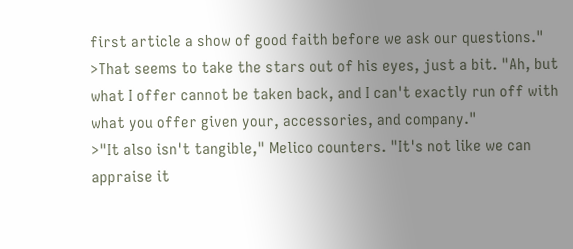first article a show of good faith before we ask our questions."
>That seems to take the stars out of his eyes, just a bit. "Ah, but what I offer cannot be taken back, and I can't exactly run off with what you offer given your, accessories, and company."
>"It also isn't tangible," Melico counters. "It's not like we can appraise it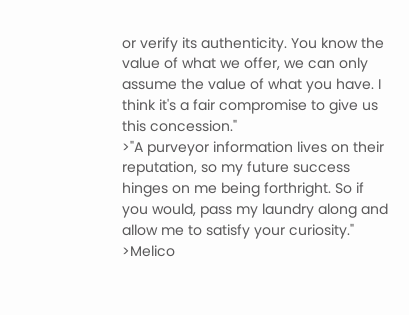or verify its authenticity. You know the value of what we offer, we can only assume the value of what you have. I think it's a fair compromise to give us this concession."
>"A purveyor information lives on their reputation, so my future success hinges on me being forthright. So if you would, pass my laundry along and allow me to satisfy your curiosity."
>Melico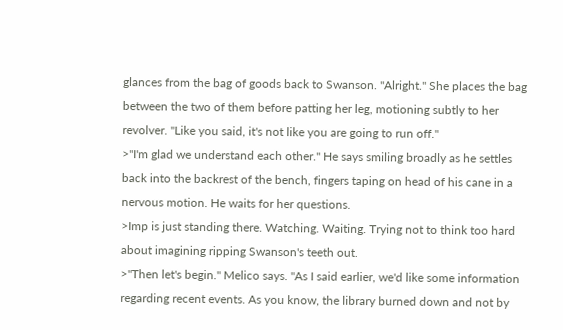glances from the bag of goods back to Swanson. "Alright." She places the bag between the two of them before patting her leg, motioning subtly to her revolver. "Like you said, it's not like you are going to run off."
>"I'm glad we understand each other." He says smiling broadly as he settles back into the backrest of the bench, fingers taping on head of his cane in a nervous motion. He waits for her questions.
>Imp is just standing there. Watching. Waiting. Trying not to think too hard about imagining ripping Swanson's teeth out.
>"Then let's begin." Melico says. "As I said earlier, we'd like some information regarding recent events. As you know, the library burned down and not by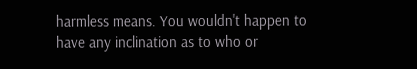harmless means. You wouldn't happen to have any inclination as to who or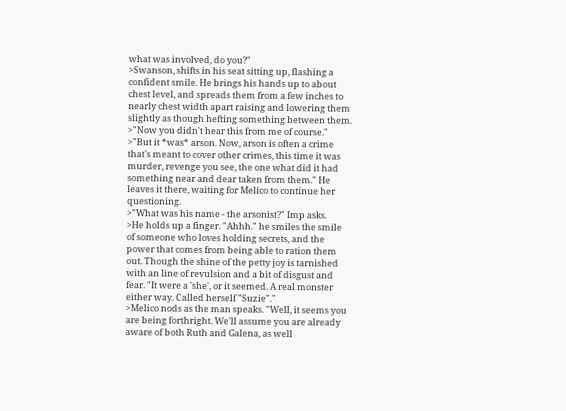what was involved, do you?"
>Swanson, shifts in his seat sitting up, flashing a confident smile. He brings his hands up to about chest level, and spreads them from a few inches to nearly chest width apart raising and lowering them slightly as though hefting something between them.
>"Now you didn't hear this from me of course."
>"But it *was* arson. Now, arson is often a crime that's meant to cover other crimes, this time it was murder, revenge you see, the one what did it had something near and dear taken from them." He leaves it there, waiting for Melico to continue her questioning.
>"What was his name - the arsonist?" Imp asks.
>He holds up a finger. "Ahhh." he smiles the smile of someone who loves holding secrets, and the power that comes from being able to ration them out. Though the shine of the petty joy is tarnished with an line of revulsion and a bit of disgust and fear. "It were a 'she', or it seemed. A real monster either way. Called herself "Suzie"."
>Melico nods as the man speaks. "Well, it seems you are being forthright. We'll assume you are already aware of both Ruth and Galena, as well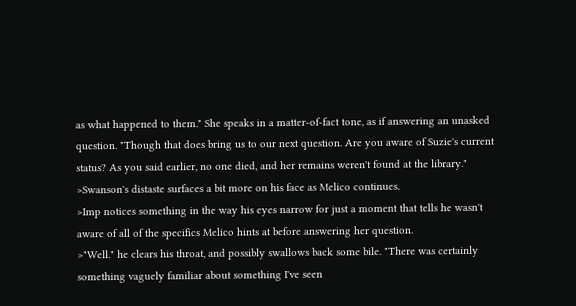as what happened to them." She speaks in a matter-of-fact tone, as if answering an unasked question. "Though that does bring us to our next question. Are you aware of Suzie's current status? As you said earlier, no one died, and her remains weren't found at the library."
>Swanson's distaste surfaces a bit more on his face as Melico continues.
>Imp notices something in the way his eyes narrow for just a moment that tells he wasn't aware of all of the specifics Melico hints at before answering her question.
>"Well." he clears his throat, and possibly swallows back some bile. "There was certainly something vaguely familiar about something I've seen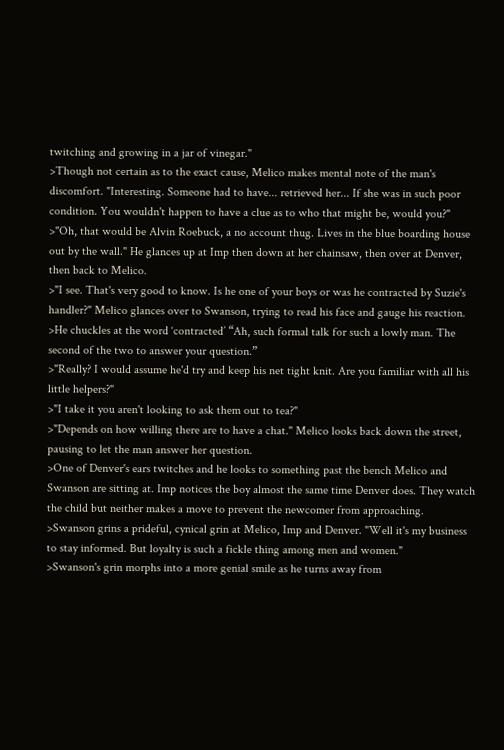twitching and growing in a jar of vinegar."
>Though not certain as to the exact cause, Melico makes mental note of the man's discomfort. "Interesting. Someone had to have... retrieved her... If she was in such poor condition. You wouldn't happen to have a clue as to who that might be, would you?"
>"Oh, that would be Alvin Roebuck, a no account thug. Lives in the blue boarding house out by the wall." He glances up at Imp then down at her chainsaw, then over at Denver, then back to Melico.
>"I see. That's very good to know. Is he one of your boys or was he contracted by Suzie's handler?" Melico glances over to Swanson, trying to read his face and gauge his reaction.
>He chuckles at the word ‘contracted’ “Ah, such formal talk for such a lowly man. The second of the two to answer your question.”
>"Really? I would assume he'd try and keep his net tight knit. Are you familiar with all his little helpers?"
>"I take it you aren't looking to ask them out to tea?"
>"Depends on how willing there are to have a chat." Melico looks back down the street, pausing to let the man answer her question.
>One of Denver's ears twitches and he looks to something past the bench Melico and Swanson are sitting at. Imp notices the boy almost the same time Denver does. They watch the child but neither makes a move to prevent the newcomer from approaching.
>Swanson grins a prideful, cynical grin at Melico, Imp and Denver. "Well it's my business to stay informed. But loyalty is such a fickle thing among men and women."
>Swanson's grin morphs into a more genial smile as he turns away from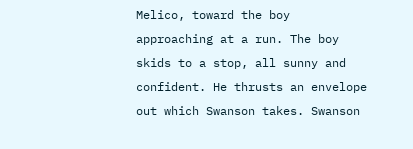Melico, toward the boy approaching at a run. The boy skids to a stop, all sunny and confident. He thrusts an envelope out which Swanson takes. Swanson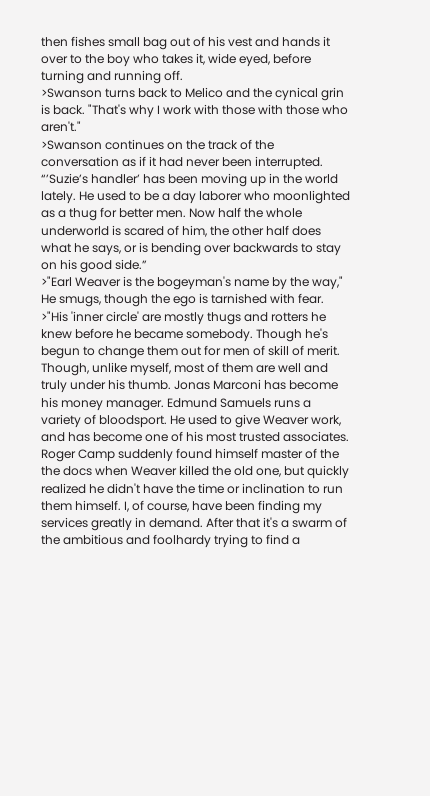then fishes small bag out of his vest and hands it over to the boy who takes it, wide eyed, before turning and running off.
>Swanson turns back to Melico and the cynical grin is back. "That's why I work with those with those who aren't."
>Swanson continues on the track of the conversation as if it had never been interrupted. “’Suzie’s handler’ has been moving up in the world lately. He used to be a day laborer who moonlighted as a thug for better men. Now half the whole underworld is scared of him, the other half does what he says, or is bending over backwards to stay on his good side.”
>"Earl Weaver is the bogeyman's name by the way," He smugs, though the ego is tarnished with fear.
>"His 'inner circle' are mostly thugs and rotters he knew before he became somebody. Though he's begun to change them out for men of skill of merit. Though, unlike myself, most of them are well and truly under his thumb. Jonas Marconi has become his money manager. Edmund Samuels runs a variety of bloodsport. He used to give Weaver work, and has become one of his most trusted associates. Roger Camp suddenly found himself master of the the docs when Weaver killed the old one, but quickly realized he didn't have the time or inclination to run them himself. I, of course, have been finding my services greatly in demand. After that it's a swarm of the ambitious and foolhardy trying to find a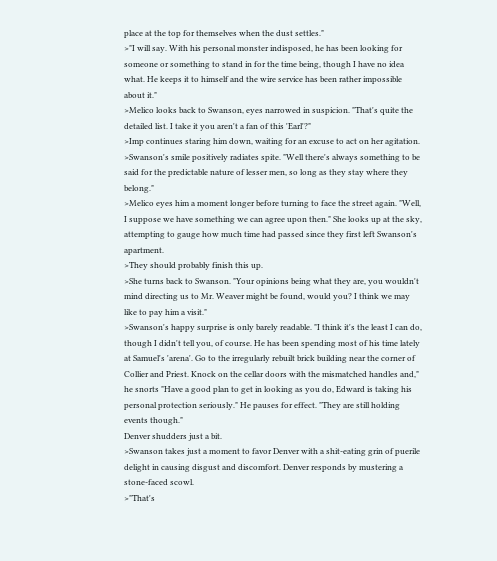place at the top for themselves when the dust settles."
>"I will say. With his personal monster indisposed, he has been looking for someone or something to stand in for the time being, though I have no idea what. He keeps it to himself and the wire service has been rather impossible about it."
>Melico looks back to Swanson, eyes narrowed in suspicion. "That's quite the detailed list. I take it you aren't a fan of this 'Earl'?"
>Imp continues staring him down, waiting for an excuse to act on her agitation.
>Swanson's smile positively radiates spite. "Well there's always something to be said for the predictable nature of lesser men, so long as they stay where they belong."
>Melico eyes him a moment longer before turning to face the street again. "Well, I suppose we have something we can agree upon then." She looks up at the sky, attempting to gauge how much time had passed since they first left Swanson's apartment.
>They should probably finish this up.
>She turns back to Swanson. "Your opinions being what they are, you wouldn't mind directing us to Mr. Weaver might be found, would you? I think we may like to pay him a visit."
>Swanson's happy surprise is only barely readable. "I think it's the least I can do, though I didn't tell you, of course. He has been spending most of his time lately at Samuel's 'arena'. Go to the irregularly rebuilt brick building near the corner of Collier and Priest. Knock on the cellar doors with the mismatched handles and," he snorts "Have a good plan to get in looking as you do, Edward is taking his personal protection seriously." He pauses for effect. "They are still holding events though."
Denver shudders just a bit.
>Swanson takes just a moment to favor Denver with a shit-eating grin of puerile delight in causing disgust and discomfort. Denver responds by mustering a stone-faced scowl.
>"That's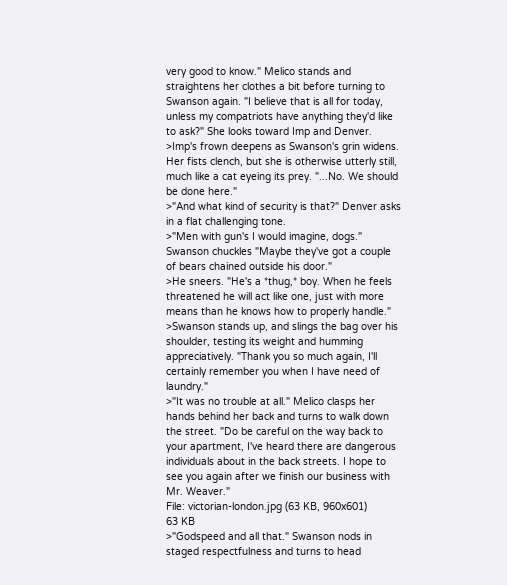very good to know." Melico stands and straightens her clothes a bit before turning to Swanson again. "I believe that is all for today, unless my compatriots have anything they'd like to ask?" She looks toward Imp and Denver.
>Imp's frown deepens as Swanson's grin widens. Her fists clench, but she is otherwise utterly still, much like a cat eyeing its prey. "...No. We should be done here."
>"And what kind of security is that?" Denver asks in a flat challenging tone.
>"Men with gun's I would imagine, dogs." Swanson chuckles "Maybe they've got a couple of bears chained outside his door."
>He sneers. "He's a *thug,* boy. When he feels threatened he will act like one, just with more means than he knows how to properly handle."
>Swanson stands up, and slings the bag over his shoulder, testing its weight and humming appreciatively. "Thank you so much again, I'll certainly remember you when I have need of laundry."
>"It was no trouble at all." Melico clasps her hands behind her back and turns to walk down the street. "Do be careful on the way back to your apartment, I've heard there are dangerous individuals about in the back streets. I hope to see you again after we finish our business with Mr. Weaver."
File: victorian-london.jpg (63 KB, 960x601)
63 KB
>"Godspeed and all that." Swanson nods in staged respectfulness and turns to head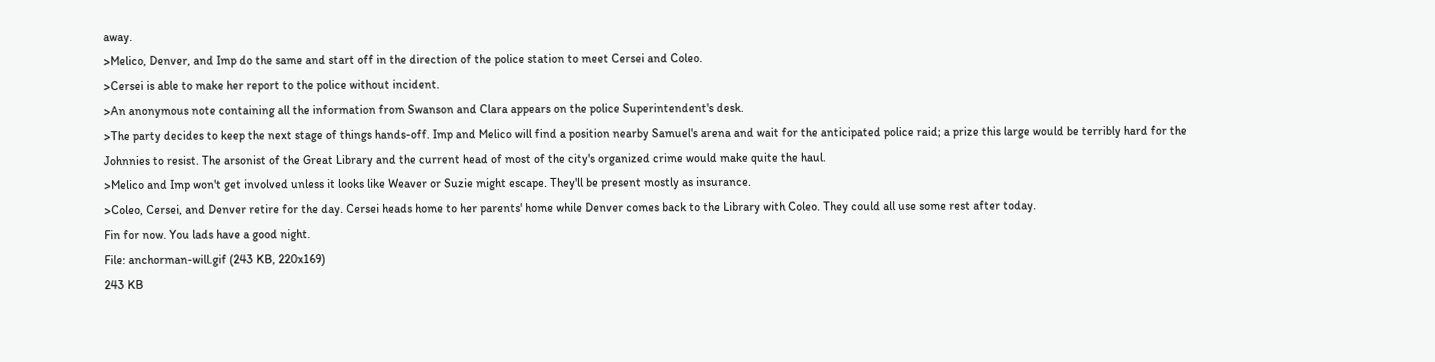away.
>Melico, Denver, and Imp do the same and start off in the direction of the police station to meet Cersei and Coleo.
>Cersei is able to make her report to the police without incident.
>An anonymous note containing all the information from Swanson and Clara appears on the police Superintendent's desk.
>The party decides to keep the next stage of things hands-off. Imp and Melico will find a position nearby Samuel's arena and wait for the anticipated police raid; a prize this large would be terribly hard for the Johnnies to resist. The arsonist of the Great Library and the current head of most of the city's organized crime would make quite the haul.
>Melico and Imp won't get involved unless it looks like Weaver or Suzie might escape. They'll be present mostly as insurance.
>Coleo, Cersei, and Denver retire for the day. Cersei heads home to her parents' home while Denver comes back to the Library with Coleo. They could all use some rest after today.
Fin for now. You lads have a good night.
File: anchorman-will.gif (243 KB, 220x169)
243 KB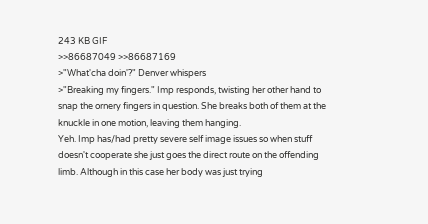243 KB GIF
>>86687049 >>86687169
>"What'cha doin'?" Denver whispers
>"Breaking my fingers." Imp responds, twisting her other hand to snap the ornery fingers in question. She breaks both of them at the knuckle in one motion, leaving them hanging.
Yeh. Imp has/had pretty severe self image issues so when stuff doesn't cooperate she just goes the direct route on the offending limb. Although in this case her body was just trying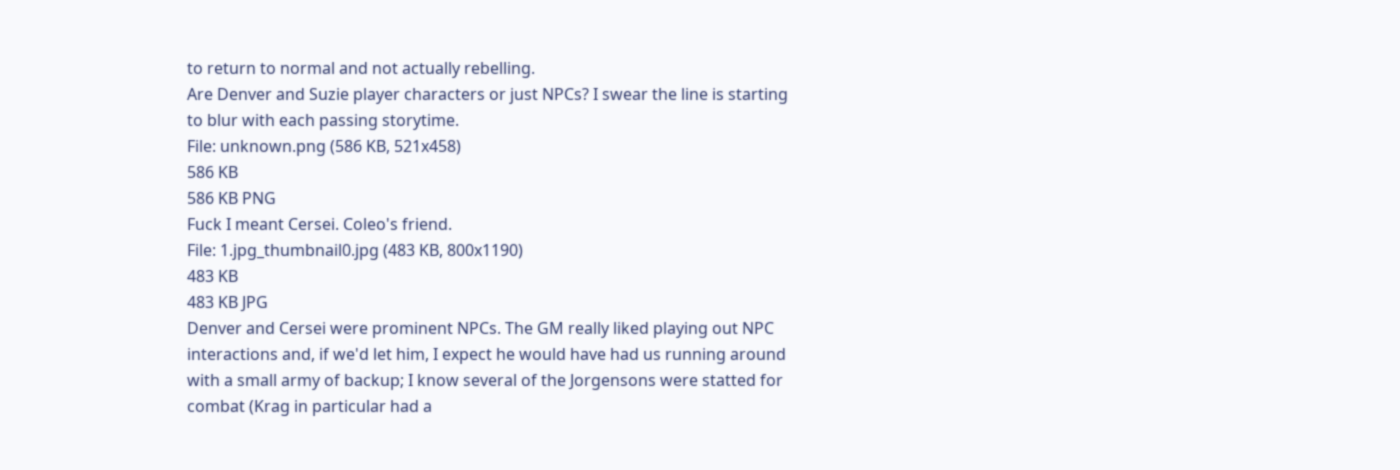to return to normal and not actually rebelling.
Are Denver and Suzie player characters or just NPCs? I swear the line is starting to blur with each passing storytime.
File: unknown.png (586 KB, 521x458)
586 KB
586 KB PNG
Fuck I meant Cersei. Coleo's friend.
File: 1.jpg_thumbnail0.jpg (483 KB, 800x1190)
483 KB
483 KB JPG
Denver and Cersei were prominent NPCs. The GM really liked playing out NPC interactions and, if we'd let him, I expect he would have had us running around with a small army of backup; I know several of the Jorgensons were statted for combat (Krag in particular had a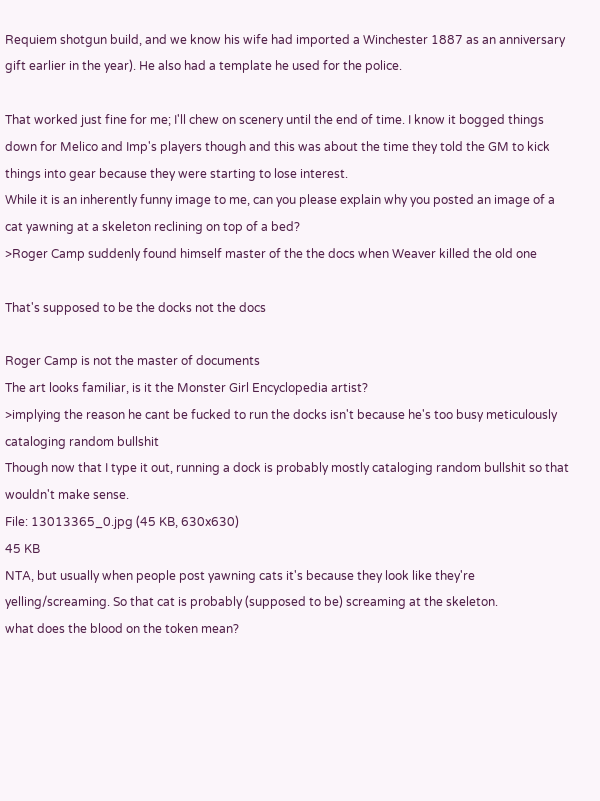Requiem shotgun build, and we know his wife had imported a Winchester 1887 as an anniversary gift earlier in the year). He also had a template he used for the police.

That worked just fine for me; I'll chew on scenery until the end of time. I know it bogged things down for Melico and Imp's players though and this was about the time they told the GM to kick things into gear because they were starting to lose interest.
While it is an inherently funny image to me, can you please explain why you posted an image of a cat yawning at a skeleton reclining on top of a bed?
>Roger Camp suddenly found himself master of the the docs when Weaver killed the old one

That's supposed to be the docks not the docs

Roger Camp is not the master of documents
The art looks familiar, is it the Monster Girl Encyclopedia artist?
>implying the reason he cant be fucked to run the docks isn't because he's too busy meticulously cataloging random bullshit
Though now that I type it out, running a dock is probably mostly cataloging random bullshit so that wouldn't make sense.
File: 13013365_0.jpg (45 KB, 630x630)
45 KB
NTA, but usually when people post yawning cats it's because they look like they're yelling/screaming. So that cat is probably (supposed to be) screaming at the skeleton.
what does the blood on the token mean?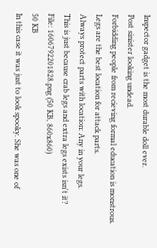Inspector gadget is the most durable doll ever.
Post sinister looking undead.
Forbidding people from recieving formal education is monstrous.
Legs are the best location for attack parts.
Always protect parts with location: Any in your legs.
This is just because crab legs and extra legs exists isn't it?
File: 1606792201828.png (50 KB, 860x860)
50 KB
In this case it was just to look spooky. She was one of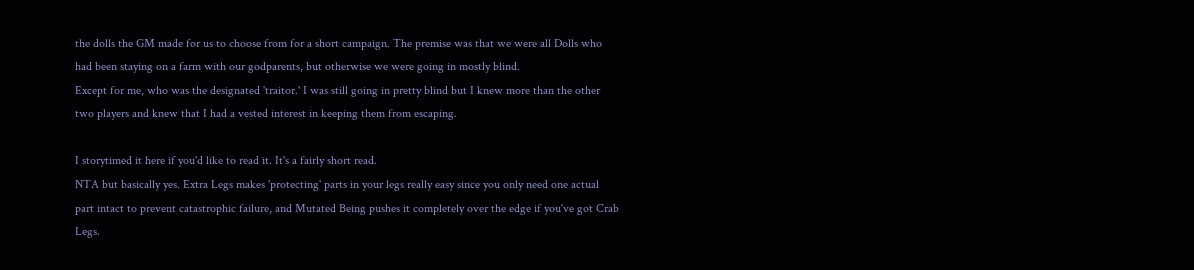the dolls the GM made for us to choose from for a short campaign. The premise was that we were all Dolls who had been staying on a farm with our godparents, but otherwise we were going in mostly blind.
Except for me, who was the designated 'traitor.' I was still going in pretty blind but I knew more than the other two players and knew that I had a vested interest in keeping them from escaping.

I storytimed it here if you'd like to read it. It's a fairly short read.
NTA but basically yes. Extra Legs makes 'protecting' parts in your legs really easy since you only need one actual part intact to prevent catastrophic failure, and Mutated Being pushes it completely over the edge if you've got Crab Legs.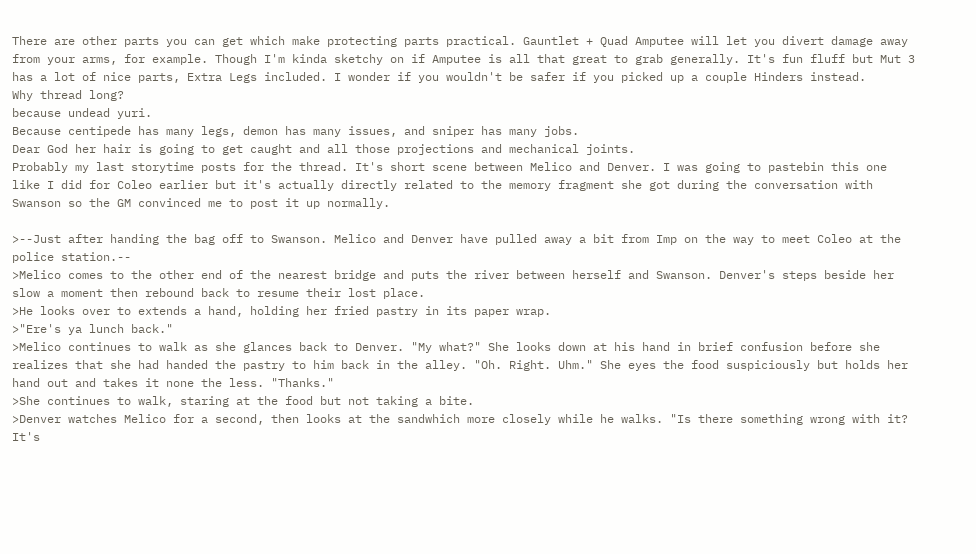There are other parts you can get which make protecting parts practical. Gauntlet + Quad Amputee will let you divert damage away from your arms, for example. Though I'm kinda sketchy on if Amputee is all that great to grab generally. It's fun fluff but Mut 3 has a lot of nice parts, Extra Legs included. I wonder if you wouldn't be safer if you picked up a couple Hinders instead.
Why thread long?
because undead yuri.
Because centipede has many legs, demon has many issues, and sniper has many jobs.
Dear God her hair is going to get caught and all those projections and mechanical joints.
Probably my last storytime posts for the thread. It's short scene between Melico and Denver. I was going to pastebin this one like I did for Coleo earlier but it's actually directly related to the memory fragment she got during the conversation with Swanson so the GM convinced me to post it up normally.

>--Just after handing the bag off to Swanson. Melico and Denver have pulled away a bit from Imp on the way to meet Coleo at the police station.--
>Melico comes to the other end of the nearest bridge and puts the river between herself and Swanson. Denver's steps beside her slow a moment then rebound back to resume their lost place.
>He looks over to extends a hand, holding her fried pastry in its paper wrap.
>"Ere's ya lunch back."
>Melico continues to walk as she glances back to Denver. "My what?" She looks down at his hand in brief confusion before she realizes that she had handed the pastry to him back in the alley. "Oh. Right. Uhm." She eyes the food suspiciously but holds her hand out and takes it none the less. "Thanks."
>She continues to walk, staring at the food but not taking a bite.
>Denver watches Melico for a second, then looks at the sandwhich more closely while he walks. "Is there something wrong with it? It's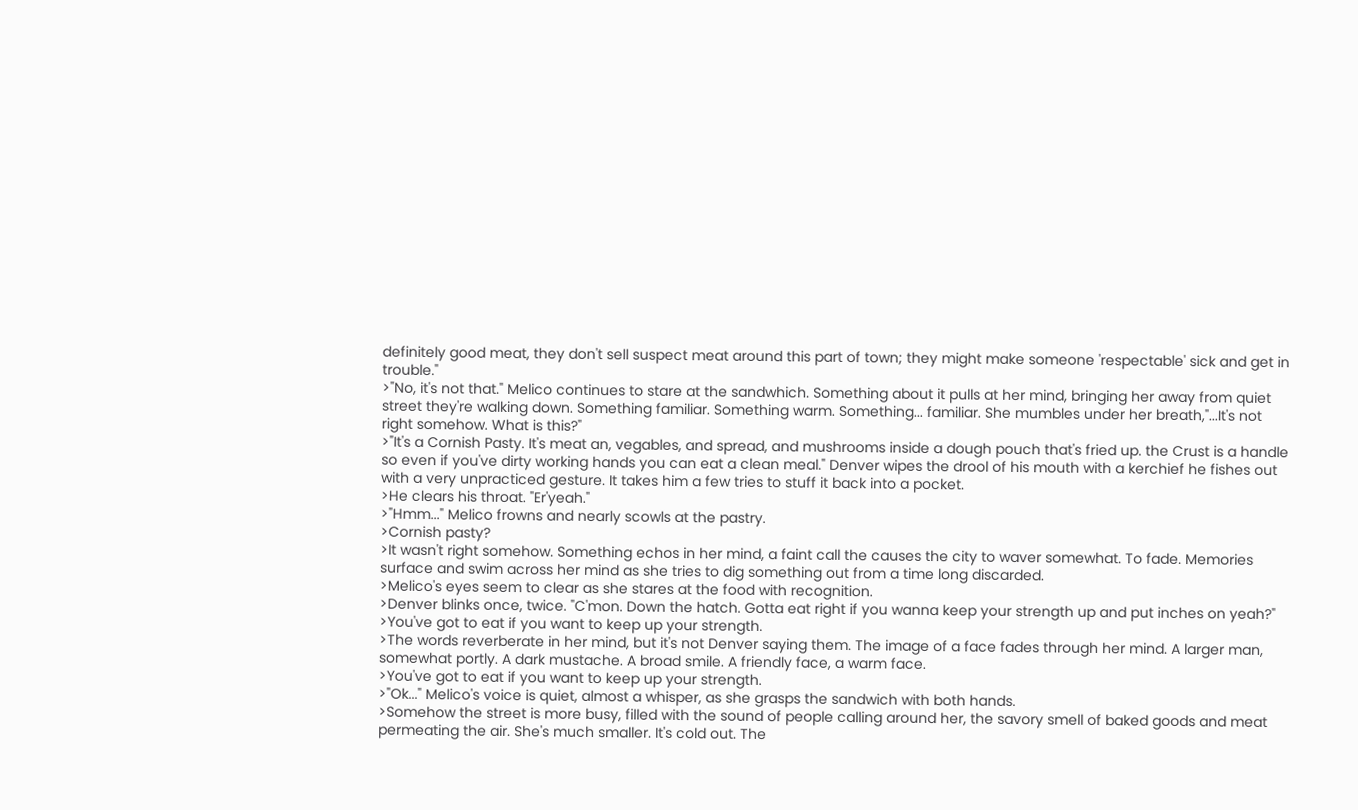definitely good meat, they don't sell suspect meat around this part of town; they might make someone 'respectable' sick and get in trouble."
>"No, it's not that." Melico continues to stare at the sandwhich. Something about it pulls at her mind, bringing her away from quiet street they're walking down. Something familiar. Something warm. Something... familiar. She mumbles under her breath,"...It's not right somehow. What is this?"
>"It's a Cornish Pasty. It's meat an, vegables, and spread, and mushrooms inside a dough pouch that's fried up. the Crust is a handle so even if you've dirty working hands you can eat a clean meal." Denver wipes the drool of his mouth with a kerchief he fishes out with a very unpracticed gesture. It takes him a few tries to stuff it back into a pocket.
>He clears his throat. "Er'yeah."
>"Hmm..." Melico frowns and nearly scowls at the pastry.
>Cornish pasty?
>It wasn't right somehow. Something echos in her mind, a faint call the causes the city to waver somewhat. To fade. Memories surface and swim across her mind as she tries to dig something out from a time long discarded.
>Melico's eyes seem to clear as she stares at the food with recognition.
>Denver blinks once, twice. "C'mon. Down the hatch. Gotta eat right if you wanna keep your strength up and put inches on yeah?"
>You've got to eat if you want to keep up your strength.
>The words reverberate in her mind, but it's not Denver saying them. The image of a face fades through her mind. A larger man, somewhat portly. A dark mustache. A broad smile. A friendly face, a warm face.
>You've got to eat if you want to keep up your strength.
>"Ok..." Melico's voice is quiet, almost a whisper, as she grasps the sandwich with both hands.
>Somehow the street is more busy, filled with the sound of people calling around her, the savory smell of baked goods and meat permeating the air. She's much smaller. It's cold out. The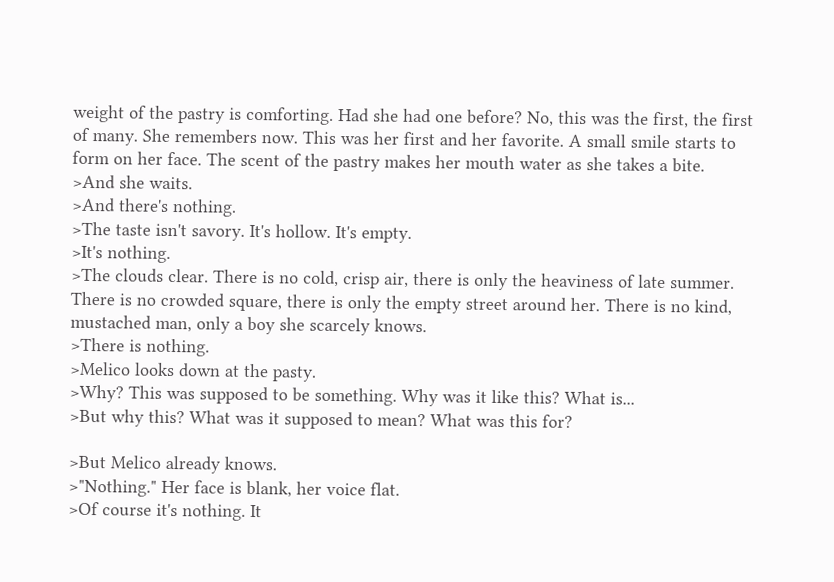weight of the pastry is comforting. Had she had one before? No, this was the first, the first of many. She remembers now. This was her first and her favorite. A small smile starts to form on her face. The scent of the pastry makes her mouth water as she takes a bite.
>And she waits.
>And there's nothing.
>The taste isn't savory. It's hollow. It's empty.
>It's nothing.
>The clouds clear. There is no cold, crisp air, there is only the heaviness of late summer. There is no crowded square, there is only the empty street around her. There is no kind, mustached man, only a boy she scarcely knows.
>There is nothing.
>Melico looks down at the pasty.
>Why? This was supposed to be something. Why was it like this? What is...
>But why this? What was it supposed to mean? What was this for?

>But Melico already knows.
>"Nothing." Her face is blank, her voice flat.
>Of course it's nothing. It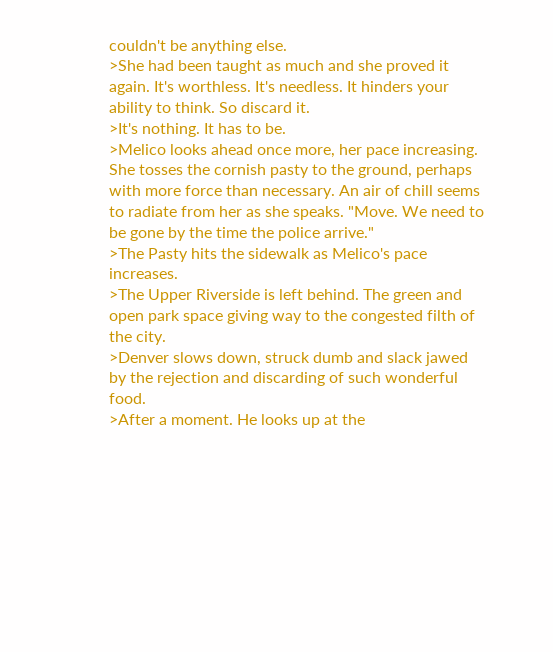couldn't be anything else.
>She had been taught as much and she proved it again. It's worthless. It's needless. It hinders your ability to think. So discard it.
>It's nothing. It has to be.
>Melico looks ahead once more, her pace increasing. She tosses the cornish pasty to the ground, perhaps with more force than necessary. An air of chill seems to radiate from her as she speaks. "Move. We need to be gone by the time the police arrive."
>The Pasty hits the sidewalk as Melico's pace increases.
>The Upper Riverside is left behind. The green and open park space giving way to the congested filth of the city.
>Denver slows down, struck dumb and slack jawed by the rejection and discarding of such wonderful food.
>After a moment. He looks up at the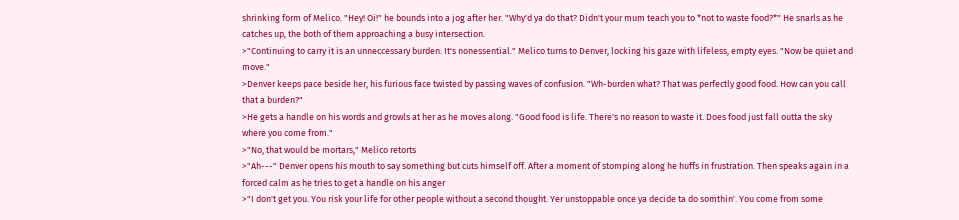shrinking form of Melico. "Hey! Oi!" he bounds into a jog after her. "Why'd ya do that? Didn't your mum teach you to *not to waste food?*" He snarls as he catches up, the both of them approaching a busy intersection.
>"Continuing to carry it is an unneccessary burden. It's nonessential." Melico turns to Denver, locking his gaze with lifeless, empty eyes. "Now be quiet and move."
>Denver keeps pace beside her, his furious face twisted by passing waves of confusion. "Wh-burden what? That was perfectly good food. How can you call that a burden?"
>He gets a handle on his words and growls at her as he moves along. "Good food is life. There's no reason to waste it. Does food just fall outta the sky where you come from."
>"No, that would be mortars," Melico retorts
>"Ah---" Denver opens his mouth to say something but cuts himself off. After a moment of stomping along he huffs in frustration. Then speaks again in a forced calm as he tries to get a handle on his anger
>"I don't get you. You risk your life for other people without a second thought. Yer unstoppable once ya decide ta do somthin'. You come from some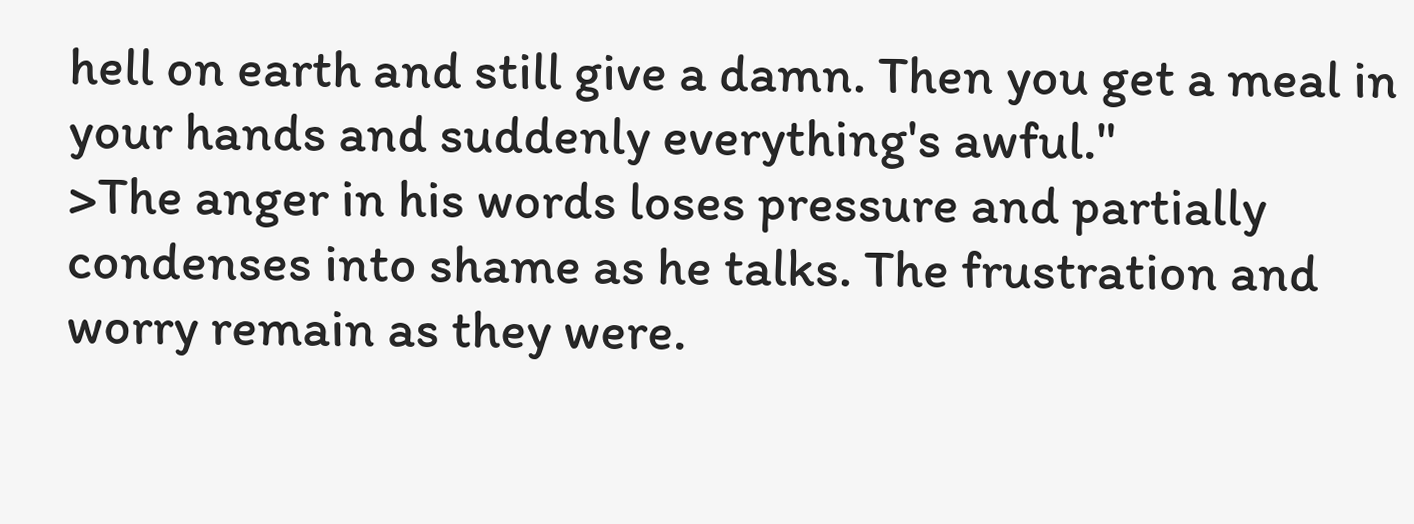hell on earth and still give a damn. Then you get a meal in your hands and suddenly everything's awful."
>The anger in his words loses pressure and partially condenses into shame as he talks. The frustration and worry remain as they were.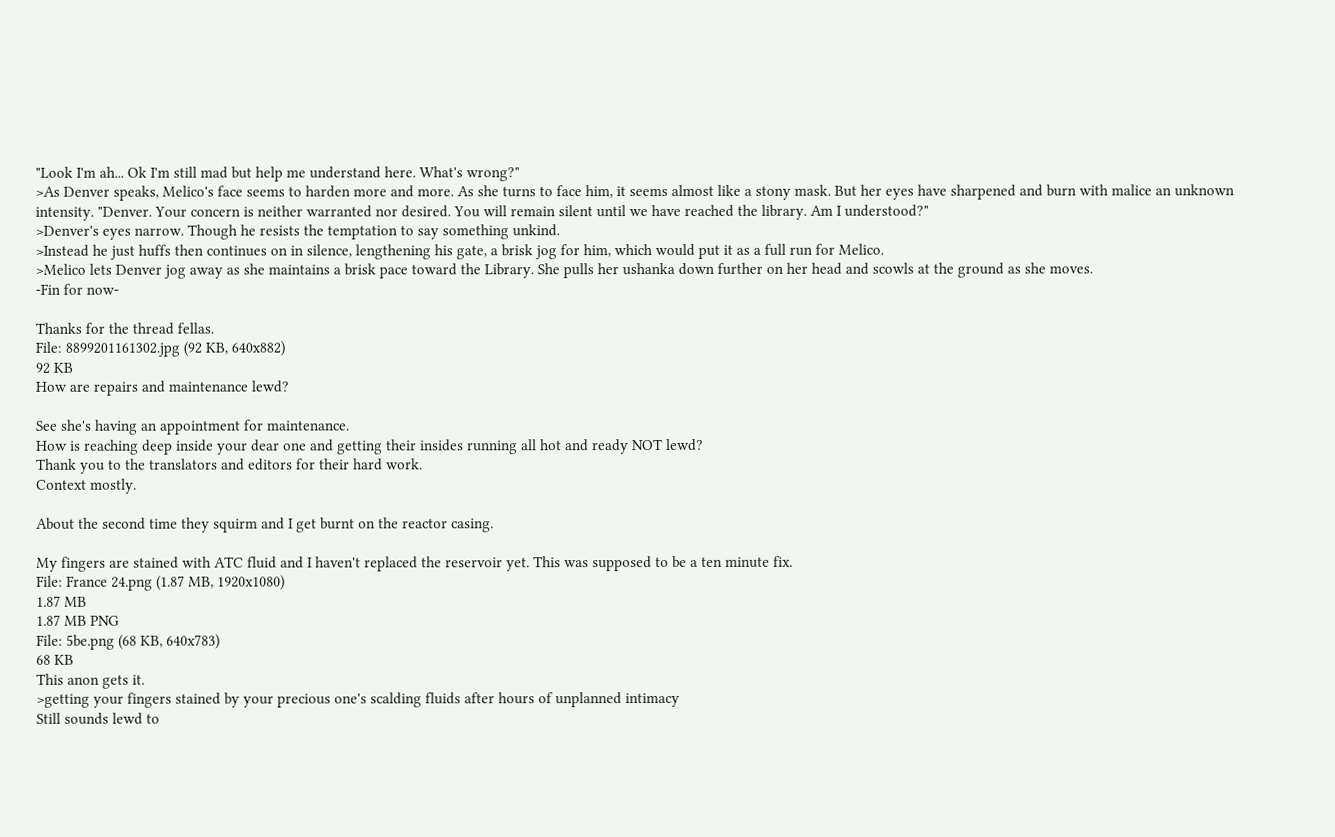"Look I'm ah... Ok I'm still mad but help me understand here. What's wrong?"
>As Denver speaks, Melico's face seems to harden more and more. As she turns to face him, it seems almost like a stony mask. But her eyes have sharpened and burn with malice an unknown intensity. "Denver. Your concern is neither warranted nor desired. You will remain silent until we have reached the library. Am I understood?"
>Denver's eyes narrow. Though he resists the temptation to say something unkind.
>Instead he just huffs then continues on in silence, lengthening his gate, a brisk jog for him, which would put it as a full run for Melico.
>Melico lets Denver jog away as she maintains a brisk pace toward the Library. She pulls her ushanka down further on her head and scowls at the ground as she moves.
-Fin for now-

Thanks for the thread fellas.
File: 8899201161302.jpg (92 KB, 640x882)
92 KB
How are repairs and maintenance lewd?

See she's having an appointment for maintenance.
How is reaching deep inside your dear one and getting their insides running all hot and ready NOT lewd?
Thank you to the translators and editors for their hard work.
Context mostly.

About the second time they squirm and I get burnt on the reactor casing.

My fingers are stained with ATC fluid and I haven't replaced the reservoir yet. This was supposed to be a ten minute fix.
File: France 24.png (1.87 MB, 1920x1080)
1.87 MB
1.87 MB PNG
File: 5be.png (68 KB, 640x783)
68 KB
This anon gets it.
>getting your fingers stained by your precious one's scalding fluids after hours of unplanned intimacy
Still sounds lewd to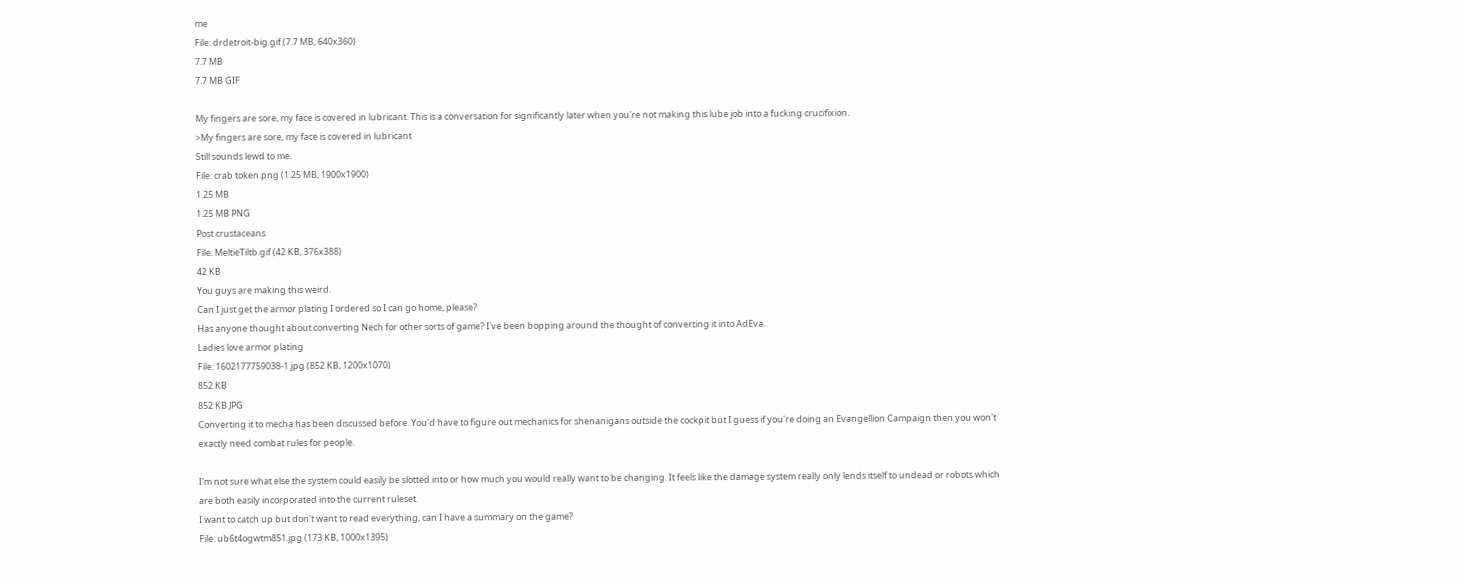me
File: drdetroit-big.gif (7.7 MB, 640x360)
7.7 MB
7.7 MB GIF

My fingers are sore, my face is covered in lubricant. This is a conversation for significantly later when you're not making this lube job into a fucking crucifixion.
>My fingers are sore, my face is covered in lubricant
Still sounds lewd to me.
File: crab token.png (1.25 MB, 1900x1900)
1.25 MB
1.25 MB PNG
Post crustaceans
File: MeltieTiltb.gif (42 KB, 376x388)
42 KB
You guys are making this weird.
Can I just get the armor plating I ordered so I can go home, please?
Has anyone thought about converting Nech for other sorts of game? I've been bopping around the thought of converting it into AdEva.
Ladies love armor plating
File: 1602177759038-1.jpg (852 KB, 1200x1070)
852 KB
852 KB JPG
Converting it to mecha has been discussed before. You'd have to figure out mechanics for shenanigans outside the cockpit but I guess if you're doing an Evangellion Campaign then you won't exactly need combat rules for people.

I'm not sure what else the system could easily be slotted into or how much you would really want to be changing. It feels like the damage system really only lends itself to undead or robots which are both easily incorporated into the current ruleset.
I want to catch up but don't want to read everything, can I have a summary on the game?
File: ub6t4ogwtm851.jpg (173 KB, 1000x1395)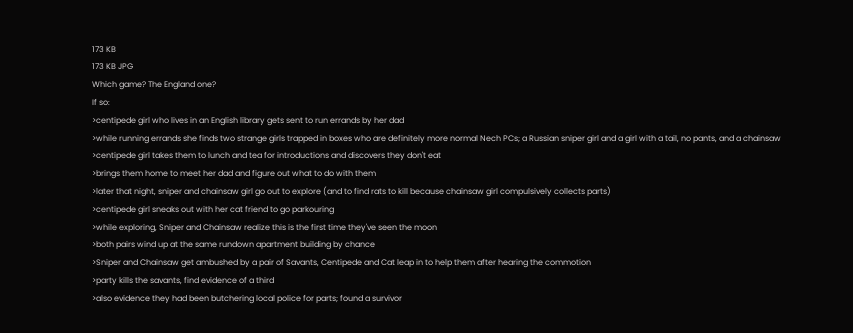173 KB
173 KB JPG
Which game? The England one?
If so:
>centipede girl who lives in an English library gets sent to run errands by her dad
>while running errands she finds two strange girls trapped in boxes who are definitely more normal Nech PCs; a Russian sniper girl and a girl with a tail, no pants, and a chainsaw
>centipede girl takes them to lunch and tea for introductions and discovers they don't eat
>brings them home to meet her dad and figure out what to do with them
>later that night, sniper and chainsaw girl go out to explore (and to find rats to kill because chainsaw girl compulsively collects parts)
>centipede girl sneaks out with her cat friend to go parkouring
>while exploring, Sniper and Chainsaw realize this is the first time they've seen the moon
>both pairs wind up at the same rundown apartment building by chance
>Sniper and Chainsaw get ambushed by a pair of Savants, Centipede and Cat leap in to help them after hearing the commotion
>party kills the savants, find evidence of a third
>also evidence they had been butchering local police for parts; found a survivor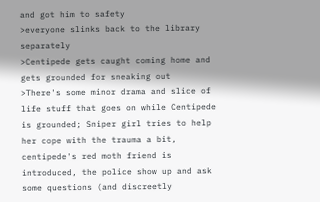and got him to safety
>everyone slinks back to the library separately
>Centipede gets caught coming home and gets grounded for sneaking out
>There's some minor drama and slice of life stuff that goes on while Centipede is grounded; Sniper girl tries to help her cope with the trauma a bit, centipede's red moth friend is introduced, the police show up and ask some questions (and discreetly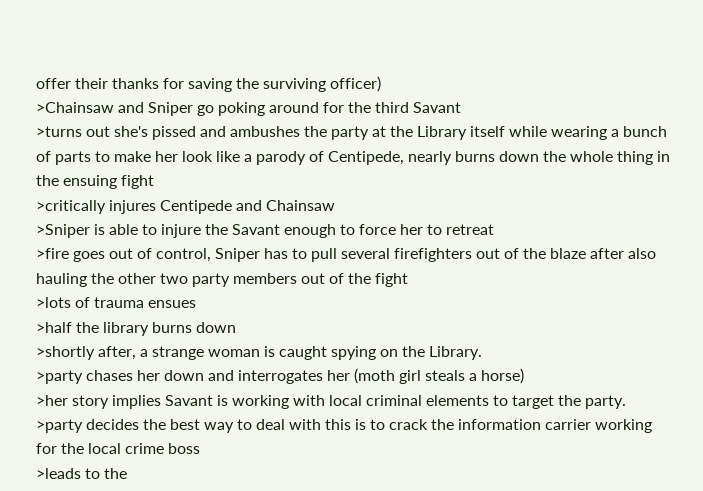offer their thanks for saving the surviving officer)
>Chainsaw and Sniper go poking around for the third Savant
>turns out she's pissed and ambushes the party at the Library itself while wearing a bunch of parts to make her look like a parody of Centipede, nearly burns down the whole thing in the ensuing fight
>critically injures Centipede and Chainsaw
>Sniper is able to injure the Savant enough to force her to retreat
>fire goes out of control, Sniper has to pull several firefighters out of the blaze after also hauling the other two party members out of the fight
>lots of trauma ensues
>half the library burns down
>shortly after, a strange woman is caught spying on the Library.
>party chases her down and interrogates her (moth girl steals a horse)
>her story implies Savant is working with local criminal elements to target the party.
>party decides the best way to deal with this is to crack the information carrier working for the local crime boss
>leads to the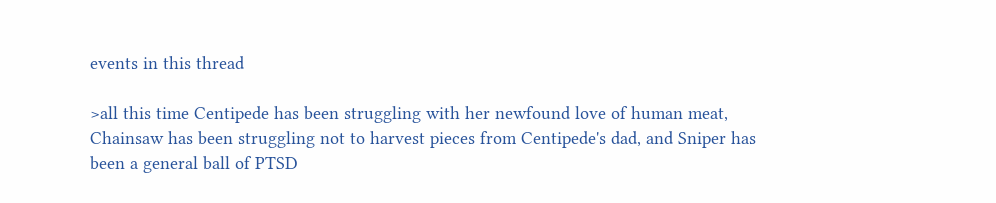events in this thread

>all this time Centipede has been struggling with her newfound love of human meat, Chainsaw has been struggling not to harvest pieces from Centipede's dad, and Sniper has been a general ball of PTSD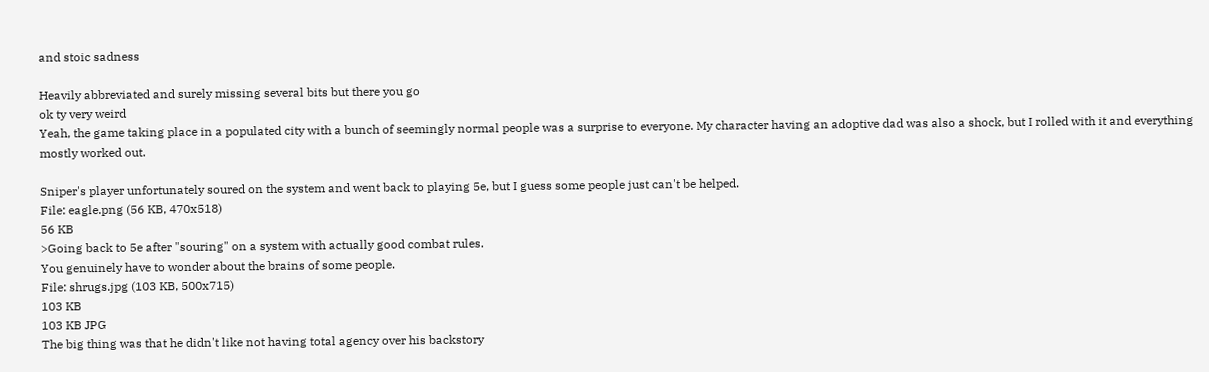and stoic sadness

Heavily abbreviated and surely missing several bits but there you go
ok ty very weird
Yeah, the game taking place in a populated city with a bunch of seemingly normal people was a surprise to everyone. My character having an adoptive dad was also a shock, but I rolled with it and everything mostly worked out.

Sniper's player unfortunately soured on the system and went back to playing 5e, but I guess some people just can't be helped.
File: eagle.png (56 KB, 470x518)
56 KB
>Going back to 5e after "souring" on a system with actually good combat rules.
You genuinely have to wonder about the brains of some people.
File: shrugs.jpg (103 KB, 500x715)
103 KB
103 KB JPG
The big thing was that he didn't like not having total agency over his backstory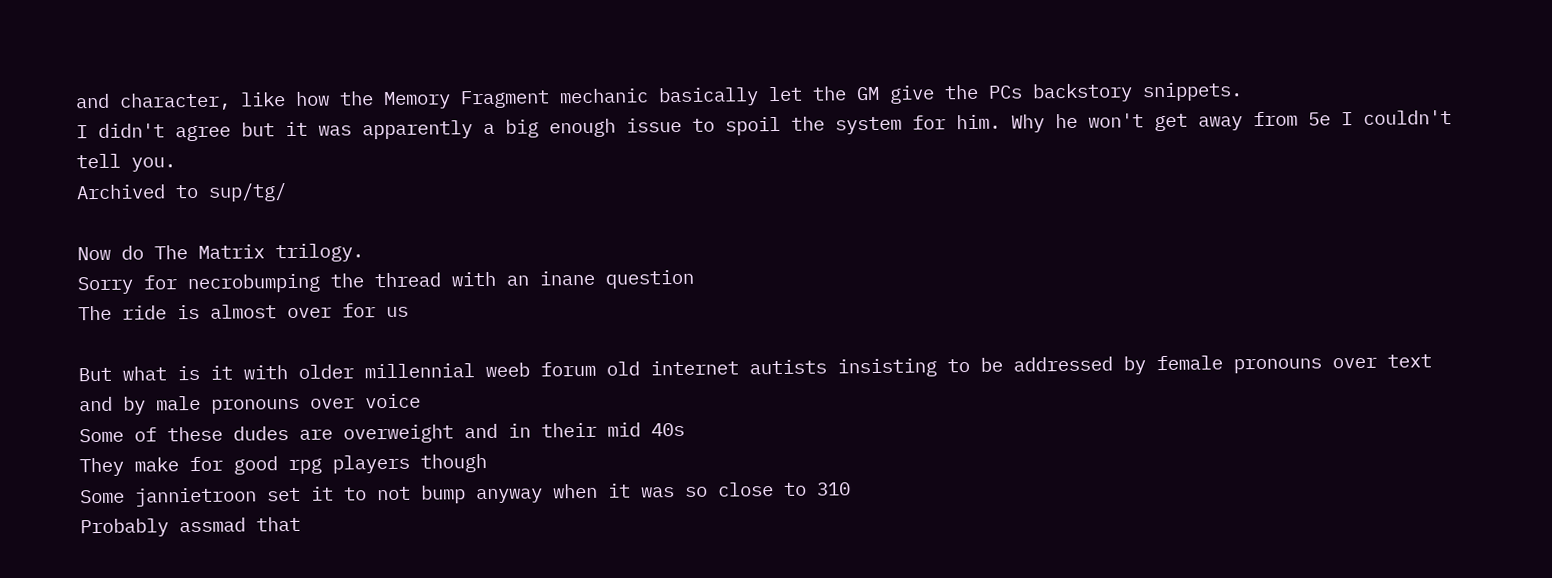and character, like how the Memory Fragment mechanic basically let the GM give the PCs backstory snippets.
I didn't agree but it was apparently a big enough issue to spoil the system for him. Why he won't get away from 5e I couldn't tell you.
Archived to sup/tg/

Now do The Matrix trilogy.
Sorry for necrobumping the thread with an inane question
The ride is almost over for us

But what is it with older millennial weeb forum old internet autists insisting to be addressed by female pronouns over text and by male pronouns over voice
Some of these dudes are overweight and in their mid 40s
They make for good rpg players though
Some jannietroon set it to not bump anyway when it was so close to 310
Probably assmad that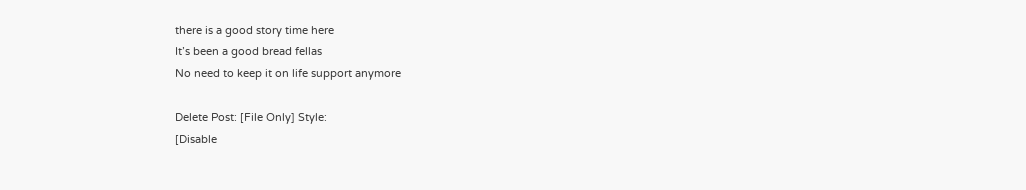there is a good story time here
It’s been a good bread fellas
No need to keep it on life support anymore

Delete Post: [File Only] Style:
[Disable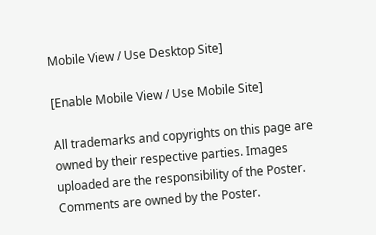Mobile View / Use Desktop Site]

[Enable Mobile View / Use Mobile Site]

All trademarks and copyrights on this page are owned by their respective parties. Images uploaded are the responsibility of the Poster. Comments are owned by the Poster.